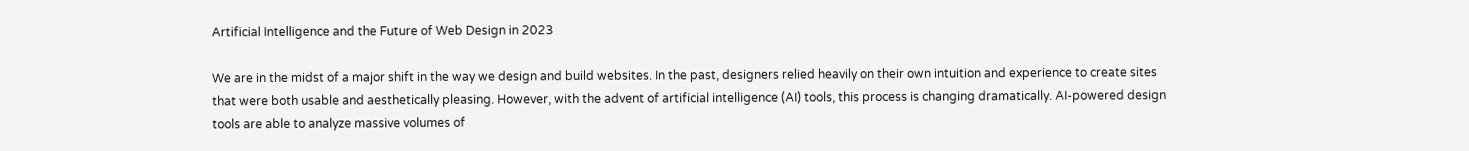Artificial Intelligence and the Future of Web Design in 2023

We are in the midst of a major shift in the way we design and build websites. In the past, designers relied heavily on their own intuition and experience to create sites that were both usable and aesthetically pleasing. However, with the advent of artificial intelligence (AI) tools, this process is changing dramatically. AI-powered design tools are able to analyze massive volumes of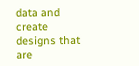data and create designs that are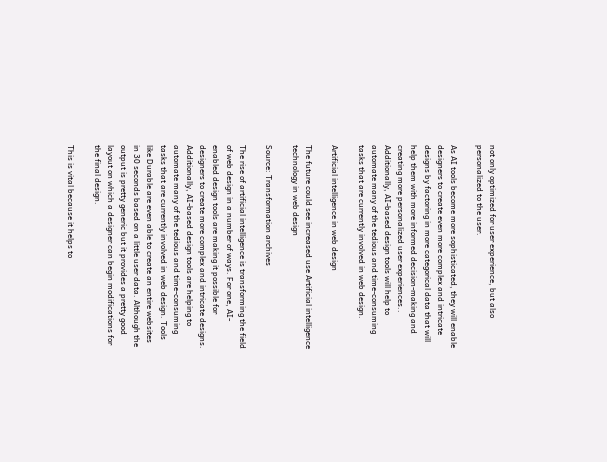not only optimized for user experience, but also personalized to the user.

As AI tools become more sophisticated, they will enable designers to create even more complex and intricate designs by factoring in more categorical data that will help them with more informed decision-making and creating more personalized user experiences.. Additionally, AI-based design tools will help to automate many of the tedious and time-consuming tasks that are currently involved in web design.

Artificial intelligence in web design

The future could see increased use Artificial intelligence technology in web design

Source: Transformation archives

The rise of artificial intelligence is transforming the field of web design in a number of ways. For one, AI-enabled design tools are making it possible for designers to create more complex and intricate designs. Additionally, AI-based design tools are helping to automate many of the tedious and time-consuming tasks that are currently involved in web design. Tools like Durable are even able to create an entire websites in 30 seconds based on a little user data. Although the output is pretty generic but it provides a pretty good layout on which a designer can begin modifications for the final design.

This is vital because it helps to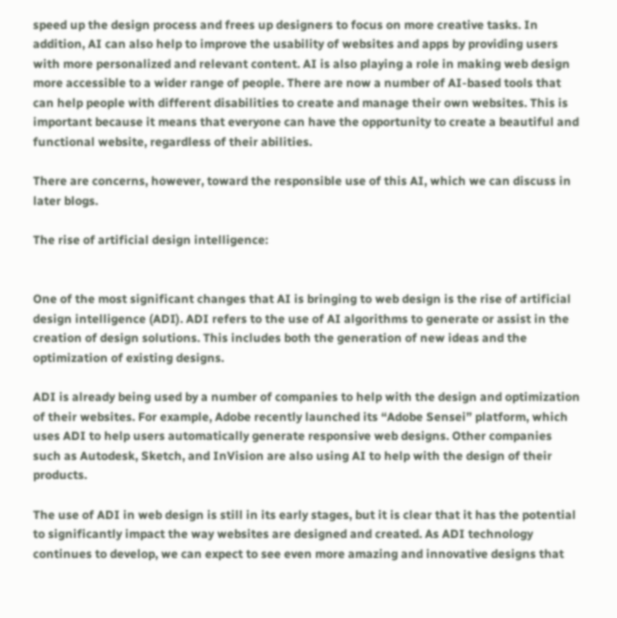speed up the design process and frees up designers to focus on more creative tasks. In addition, AI can also help to improve the usability of websites and apps by providing users with more personalized and relevant content. AI is also playing a role in making web design more accessible to a wider range of people. There are now a number of AI-based tools that can help people with different disabilities to create and manage their own websites. This is important because it means that everyone can have the opportunity to create a beautiful and functional website, regardless of their abilities.

There are concerns, however, toward the responsible use of this AI, which we can discuss in later blogs.

The rise of artificial design intelligence:


One of the most significant changes that AI is bringing to web design is the rise of artificial design intelligence (ADI). ADI refers to the use of AI algorithms to generate or assist in the creation of design solutions. This includes both the generation of new ideas and the optimization of existing designs.

ADI is already being used by a number of companies to help with the design and optimization of their websites. For example, Adobe recently launched its “Adobe Sensei” platform, which uses ADI to help users automatically generate responsive web designs. Other companies such as Autodesk, Sketch, and InVision are also using AI to help with the design of their products.

The use of ADI in web design is still in its early stages, but it is clear that it has the potential to significantly impact the way websites are designed and created. As ADI technology continues to develop, we can expect to see even more amazing and innovative designs that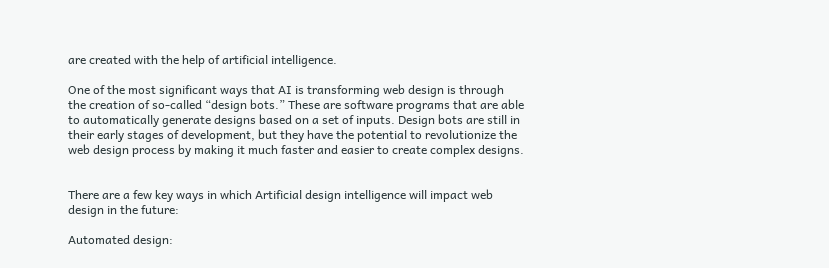are created with the help of artificial intelligence.

One of the most significant ways that AI is transforming web design is through the creation of so-called “design bots.” These are software programs that are able to automatically generate designs based on a set of inputs. Design bots are still in their early stages of development, but they have the potential to revolutionize the web design process by making it much faster and easier to create complex designs.


There are a few key ways in which Artificial design intelligence will impact web design in the future:

Automated design: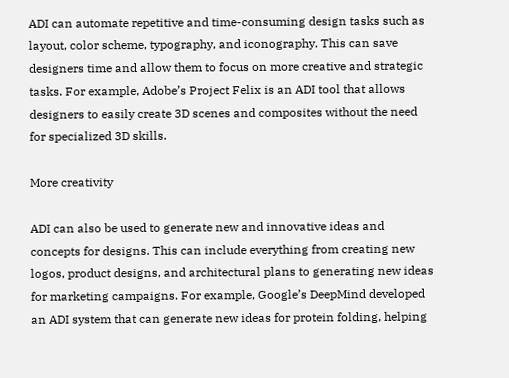ADI can automate repetitive and time-consuming design tasks such as layout, color scheme, typography, and iconography. This can save designers time and allow them to focus on more creative and strategic tasks. For example, Adobe’s Project Felix is an ADI tool that allows designers to easily create 3D scenes and composites without the need for specialized 3D skills.

More creativity

ADI can also be used to generate new and innovative ideas and concepts for designs. This can include everything from creating new logos, product designs, and architectural plans to generating new ideas for marketing campaigns. For example, Google’s DeepMind developed an ADI system that can generate new ideas for protein folding, helping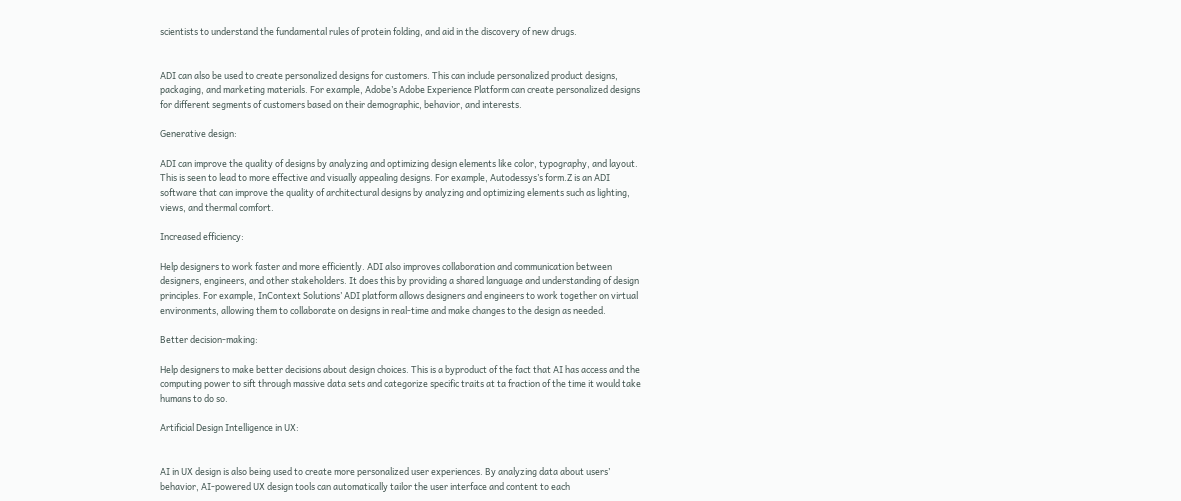scientists to understand the fundamental rules of protein folding, and aid in the discovery of new drugs.


ADI can also be used to create personalized designs for customers. This can include personalized product designs, packaging, and marketing materials. For example, Adobe’s Adobe Experience Platform can create personalized designs for different segments of customers based on their demographic, behavior, and interests.

Generative design:

ADI can improve the quality of designs by analyzing and optimizing design elements like color, typography, and layout. This is seen to lead to more effective and visually appealing designs. For example, Autodessys’s form.Z is an ADI software that can improve the quality of architectural designs by analyzing and optimizing elements such as lighting, views, and thermal comfort.

Increased efficiency:

Help designers to work faster and more efficiently. ADI also improves collaboration and communication between designers, engineers, and other stakeholders. It does this by providing a shared language and understanding of design principles. For example, InContext Solutions’ ADI platform allows designers and engineers to work together on virtual environments, allowing them to collaborate on designs in real-time and make changes to the design as needed.

Better decision-making:

Help designers to make better decisions about design choices. This is a byproduct of the fact that AI has access and the computing power to sift through massive data sets and categorize specific traits at ta fraction of the time it would take humans to do so.

Artificial Design Intelligence in UX:


AI in UX design is also being used to create more personalized user experiences. By analyzing data about users’ behavior, AI-powered UX design tools can automatically tailor the user interface and content to each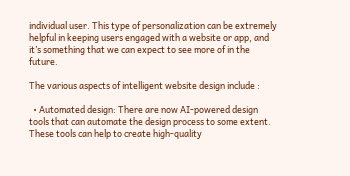individual user. This type of personalization can be extremely helpful in keeping users engaged with a website or app, and it’s something that we can expect to see more of in the future.

The various aspects of intelligent website design include :

  • Automated design: There are now AI-powered design tools that can automate the design process to some extent. These tools can help to create high-quality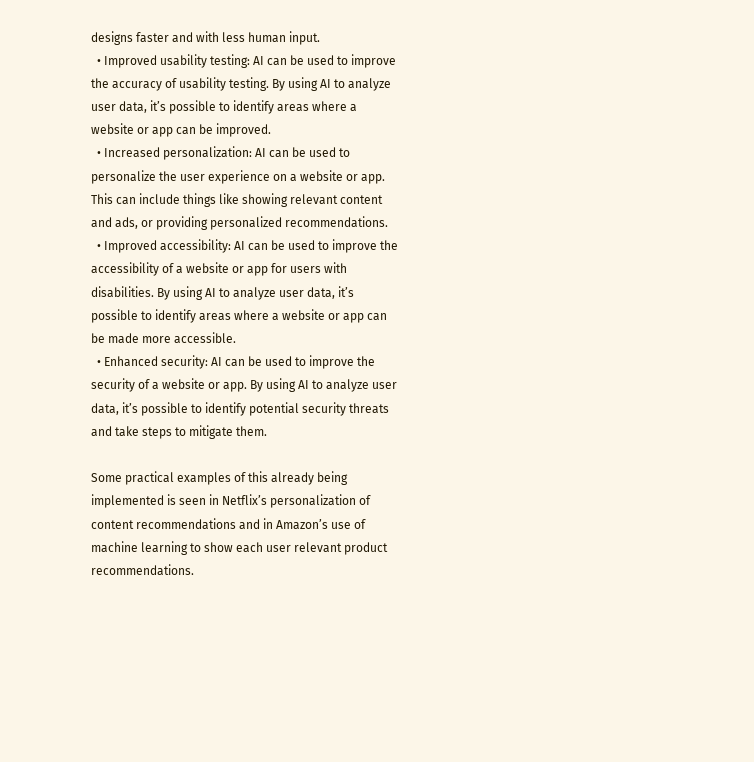designs faster and with less human input.
  • Improved usability testing: AI can be used to improve the accuracy of usability testing. By using AI to analyze user data, it’s possible to identify areas where a website or app can be improved.
  • Increased personalization: AI can be used to personalize the user experience on a website or app. This can include things like showing relevant content and ads, or providing personalized recommendations.
  • Improved accessibility: AI can be used to improve the accessibility of a website or app for users with disabilities. By using AI to analyze user data, it’s possible to identify areas where a website or app can be made more accessible.
  • Enhanced security: AI can be used to improve the security of a website or app. By using AI to analyze user data, it’s possible to identify potential security threats and take steps to mitigate them.

Some practical examples of this already being implemented is seen in Netflix’s personalization of content recommendations and in Amazon’s use of machine learning to show each user relevant product recommendations.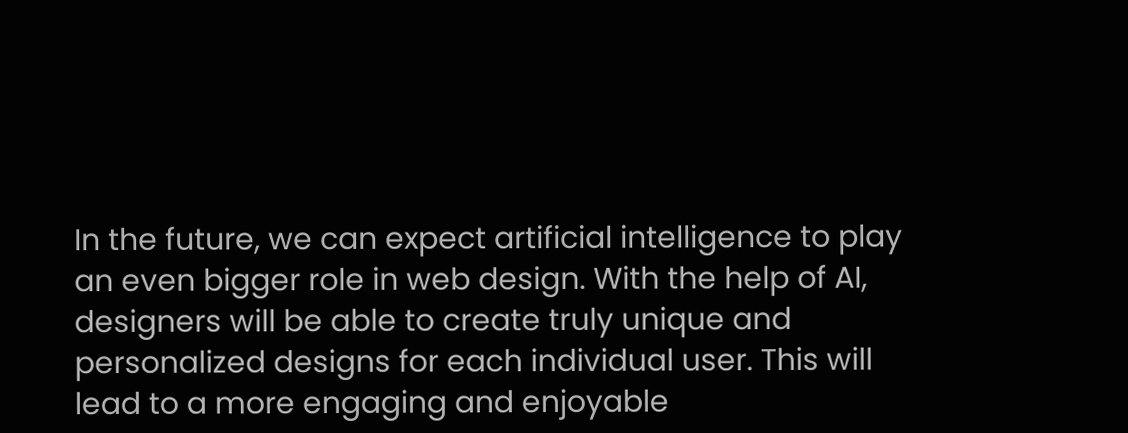In the future, we can expect artificial intelligence to play an even bigger role in web design. With the help of AI, designers will be able to create truly unique and personalized designs for each individual user. This will lead to a more engaging and enjoyable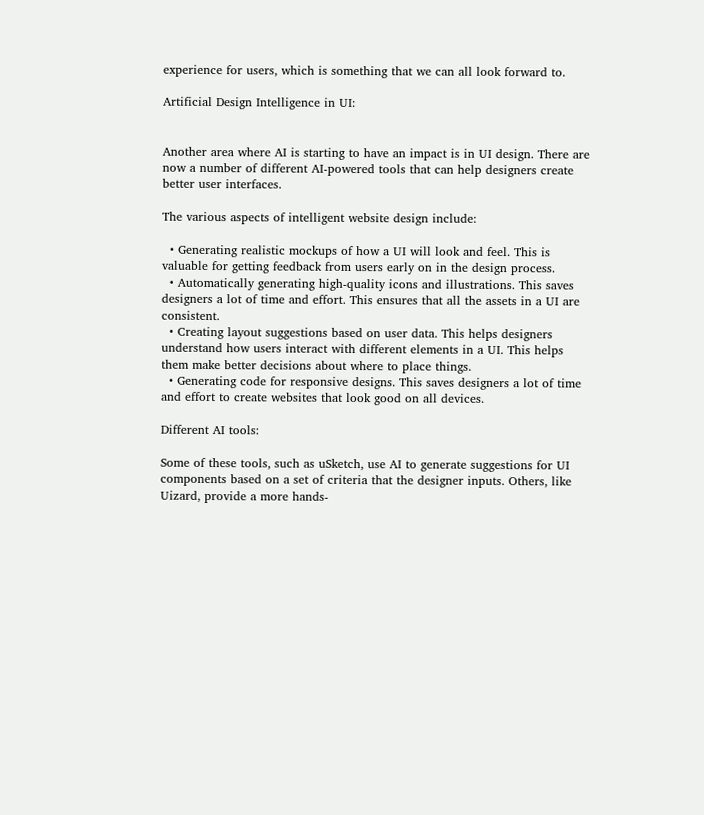experience for users, which is something that we can all look forward to.

Artificial Design Intelligence in UI:


Another area where AI is starting to have an impact is in UI design. There are now a number of different AI-powered tools that can help designers create better user interfaces.

The various aspects of intelligent website design include:

  • Generating realistic mockups of how a UI will look and feel. This is valuable for getting feedback from users early on in the design process.
  • Automatically generating high-quality icons and illustrations. This saves designers a lot of time and effort. This ensures that all the assets in a UI are consistent.
  • Creating layout suggestions based on user data. This helps designers understand how users interact with different elements in a UI. This helps them make better decisions about where to place things.
  • Generating code for responsive designs. This saves designers a lot of time and effort to create websites that look good on all devices.

Different AI tools:

Some of these tools, such as uSketch, use AI to generate suggestions for UI components based on a set of criteria that the designer inputs. Others, like Uizard, provide a more hands-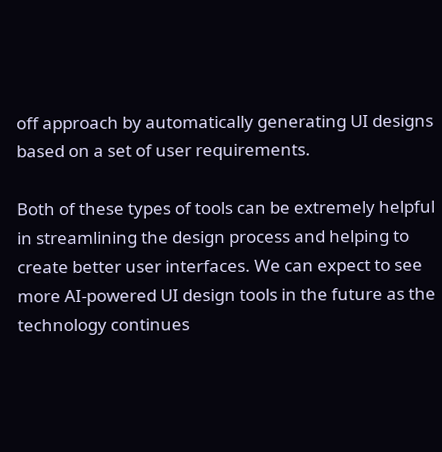off approach by automatically generating UI designs based on a set of user requirements.

Both of these types of tools can be extremely helpful in streamlining the design process and helping to create better user interfaces. We can expect to see more AI-powered UI design tools in the future as the technology continues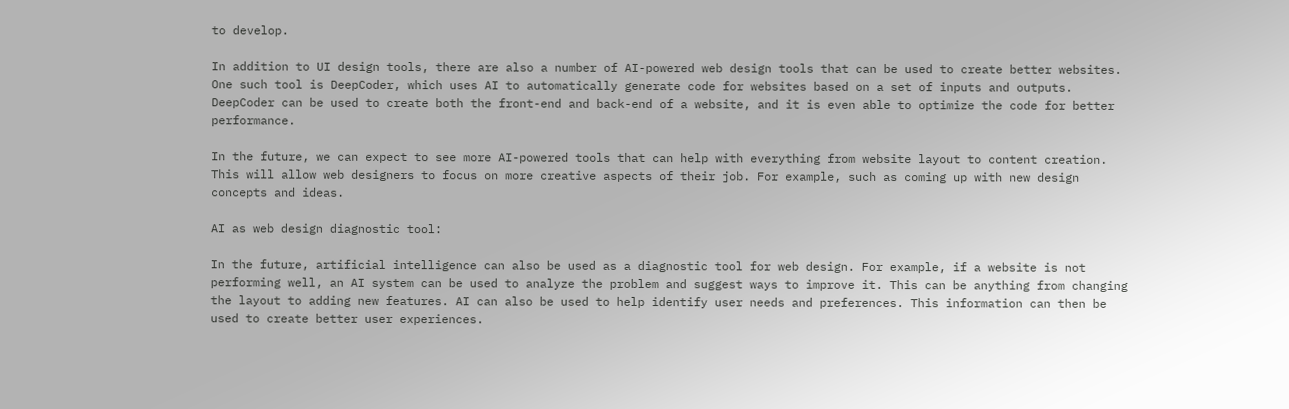to develop.

In addition to UI design tools, there are also a number of AI-powered web design tools that can be used to create better websites. One such tool is DeepCoder, which uses AI to automatically generate code for websites based on a set of inputs and outputs. DeepCoder can be used to create both the front-end and back-end of a website, and it is even able to optimize the code for better performance.

In the future, we can expect to see more AI-powered tools that can help with everything from website layout to content creation. This will allow web designers to focus on more creative aspects of their job. For example, such as coming up with new design concepts and ideas.

AI as web design diagnostic tool:

In the future, artificial intelligence can also be used as a diagnostic tool for web design. For example, if a website is not performing well, an AI system can be used to analyze the problem and suggest ways to improve it. This can be anything from changing the layout to adding new features. AI can also be used to help identify user needs and preferences. This information can then be used to create better user experiences.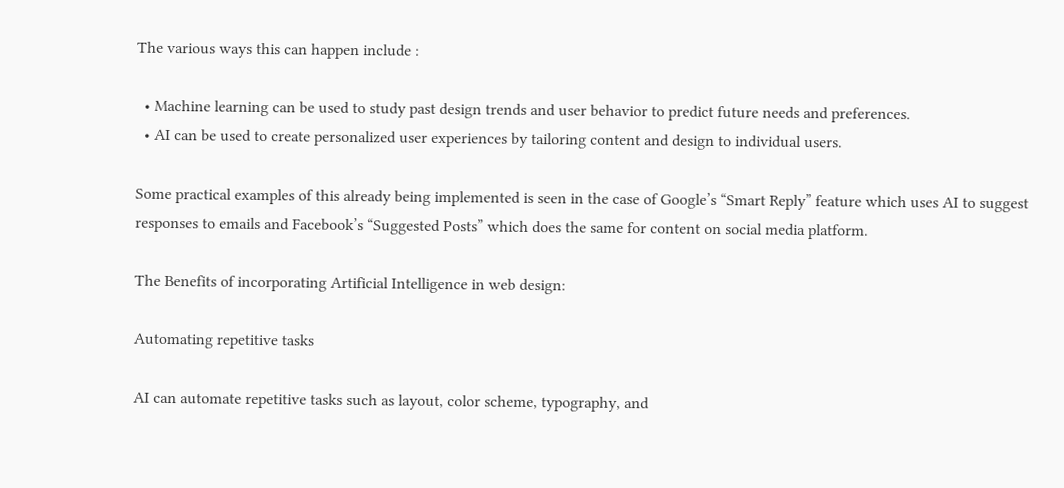The various ways this can happen include :

  • Machine learning can be used to study past design trends and user behavior to predict future needs and preferences.
  • AI can be used to create personalized user experiences by tailoring content and design to individual users.

Some practical examples of this already being implemented is seen in the case of Google’s “Smart Reply” feature which uses AI to suggest responses to emails and Facebook’s “Suggested Posts” which does the same for content on social media platform.

The Benefits of incorporating Artificial Intelligence in web design:

Automating repetitive tasks

AI can automate repetitive tasks such as layout, color scheme, typography, and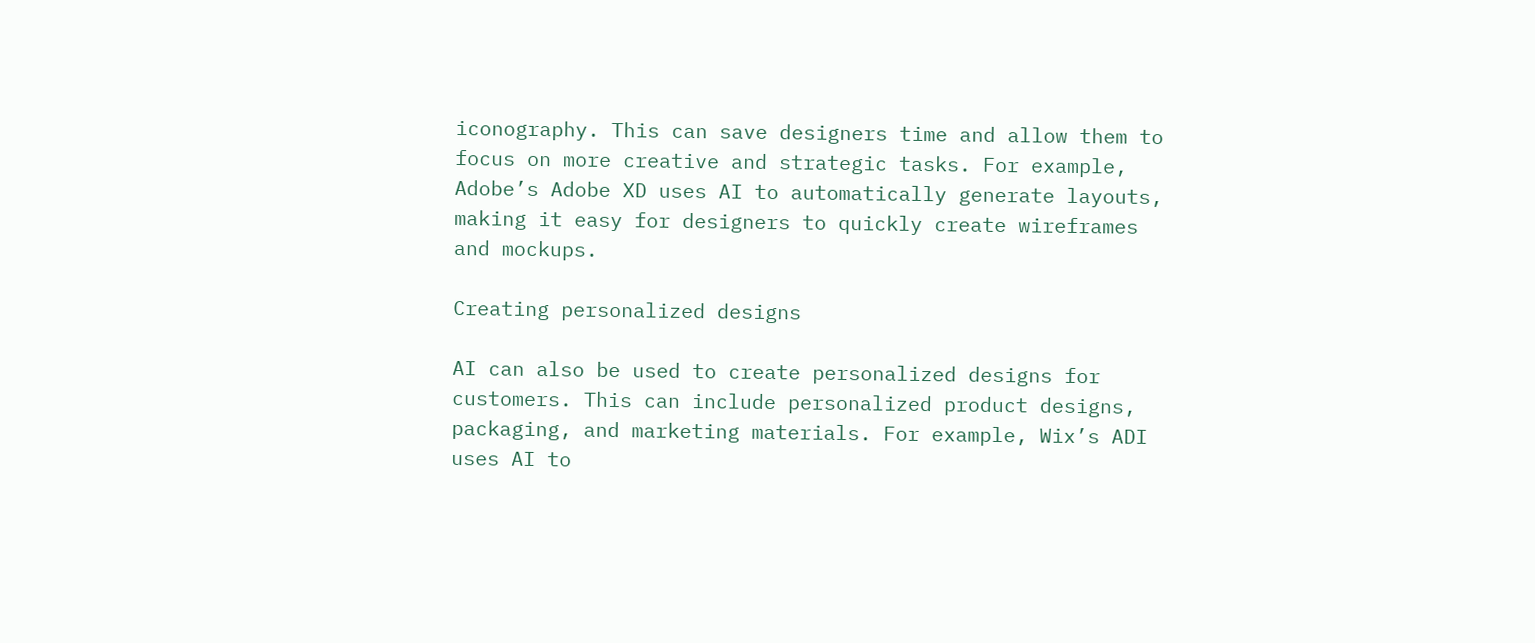iconography. This can save designers time and allow them to focus on more creative and strategic tasks. For example, Adobe’s Adobe XD uses AI to automatically generate layouts, making it easy for designers to quickly create wireframes and mockups.

Creating personalized designs

AI can also be used to create personalized designs for customers. This can include personalized product designs, packaging, and marketing materials. For example, Wix’s ADI uses AI to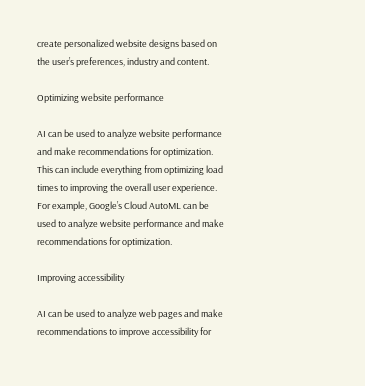create personalized website designs based on the user’s preferences, industry and content.

Optimizing website performance

AI can be used to analyze website performance and make recommendations for optimization. This can include everything from optimizing load times to improving the overall user experience. For example, Google’s Cloud AutoML can be used to analyze website performance and make recommendations for optimization.

Improving accessibility

AI can be used to analyze web pages and make recommendations to improve accessibility for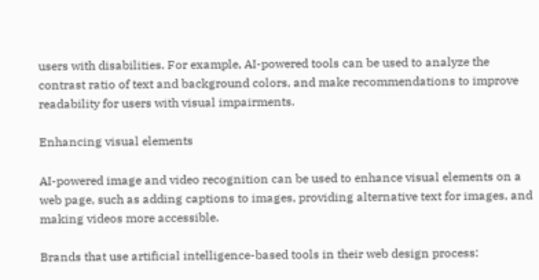users with disabilities. For example, AI-powered tools can be used to analyze the contrast ratio of text and background colors, and make recommendations to improve readability for users with visual impairments.

Enhancing visual elements

AI-powered image and video recognition can be used to enhance visual elements on a web page, such as adding captions to images, providing alternative text for images, and making videos more accessible.

Brands that use artificial intelligence-based tools in their web design process: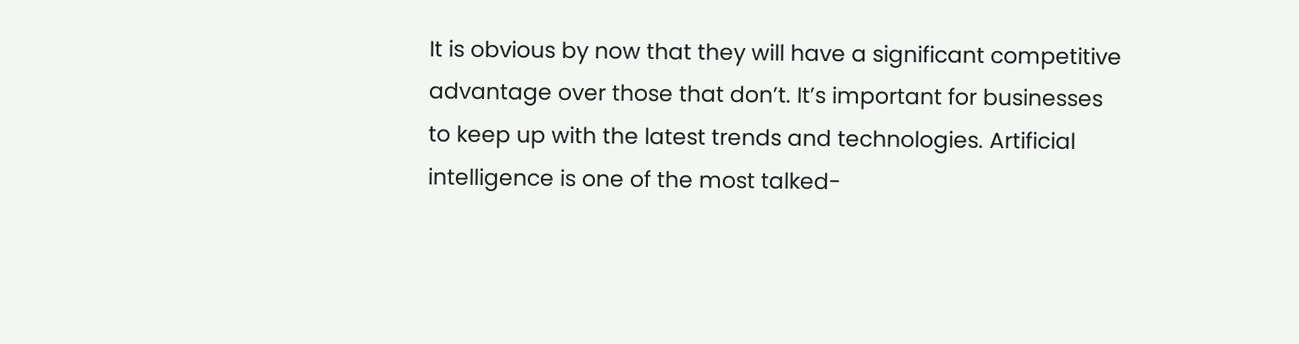It is obvious by now that they will have a significant competitive advantage over those that don’t. It’s important for businesses to keep up with the latest trends and technologies. Artificial intelligence is one of the most talked-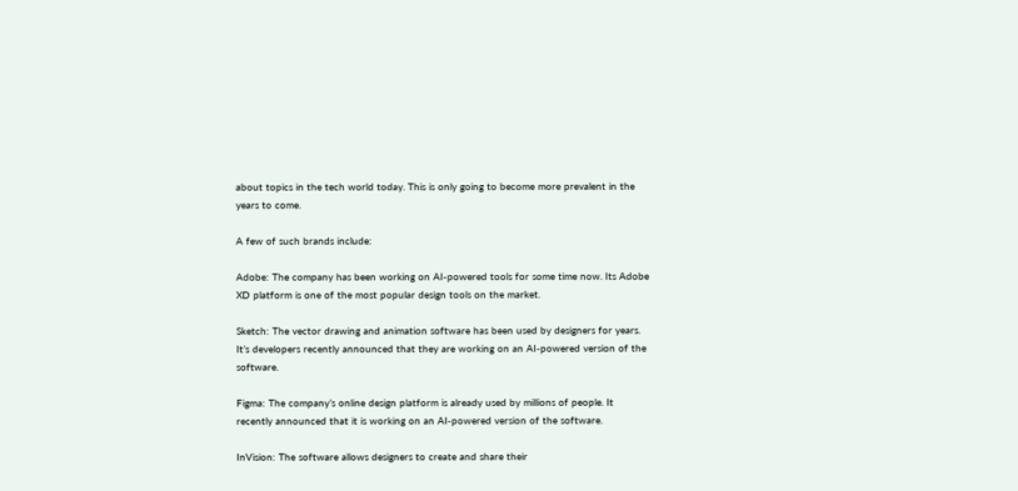about topics in the tech world today. This is only going to become more prevalent in the years to come.

A few of such brands include:

Adobe: The company has been working on AI-powered tools for some time now. Its Adobe XD platform is one of the most popular design tools on the market.

Sketch: The vector drawing and animation software has been used by designers for years. It’s developers recently announced that they are working on an AI-powered version of the software.

Figma: The company’s online design platform is already used by millions of people. It recently announced that it is working on an AI-powered version of the software.

InVision: The software allows designers to create and share their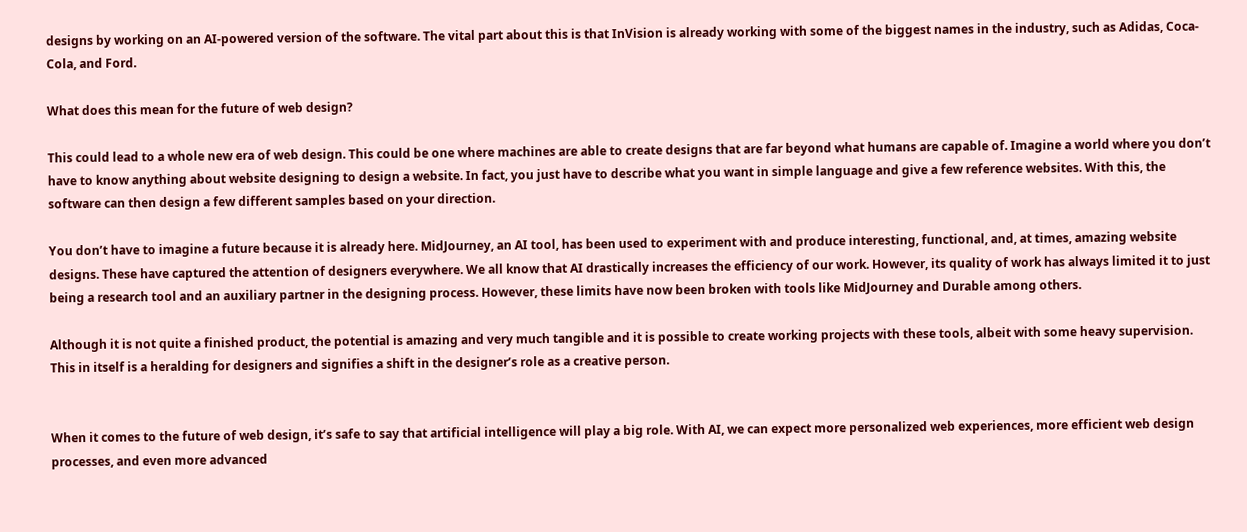designs by working on an AI-powered version of the software. The vital part about this is that InVision is already working with some of the biggest names in the industry, such as Adidas, Coca-Cola, and Ford.

What does this mean for the future of web design?

This could lead to a whole new era of web design. This could be one where machines are able to create designs that are far beyond what humans are capable of. Imagine a world where you don’t have to know anything about website designing to design a website. In fact, you just have to describe what you want in simple language and give a few reference websites. With this, the software can then design a few different samples based on your direction.

You don’t have to imagine a future because it is already here. MidJourney, an AI tool, has been used to experiment with and produce interesting, functional, and, at times, amazing website designs. These have captured the attention of designers everywhere. We all know that AI drastically increases the efficiency of our work. However, its quality of work has always limited it to just being a research tool and an auxiliary partner in the designing process. However, these limits have now been broken with tools like MidJourney and Durable among others.

Although it is not quite a finished product, the potential is amazing and very much tangible and it is possible to create working projects with these tools, albeit with some heavy supervision. This in itself is a heralding for designers and signifies a shift in the designer’s role as a creative person.


When it comes to the future of web design, it’s safe to say that artificial intelligence will play a big role. With AI, we can expect more personalized web experiences, more efficient web design processes, and even more advanced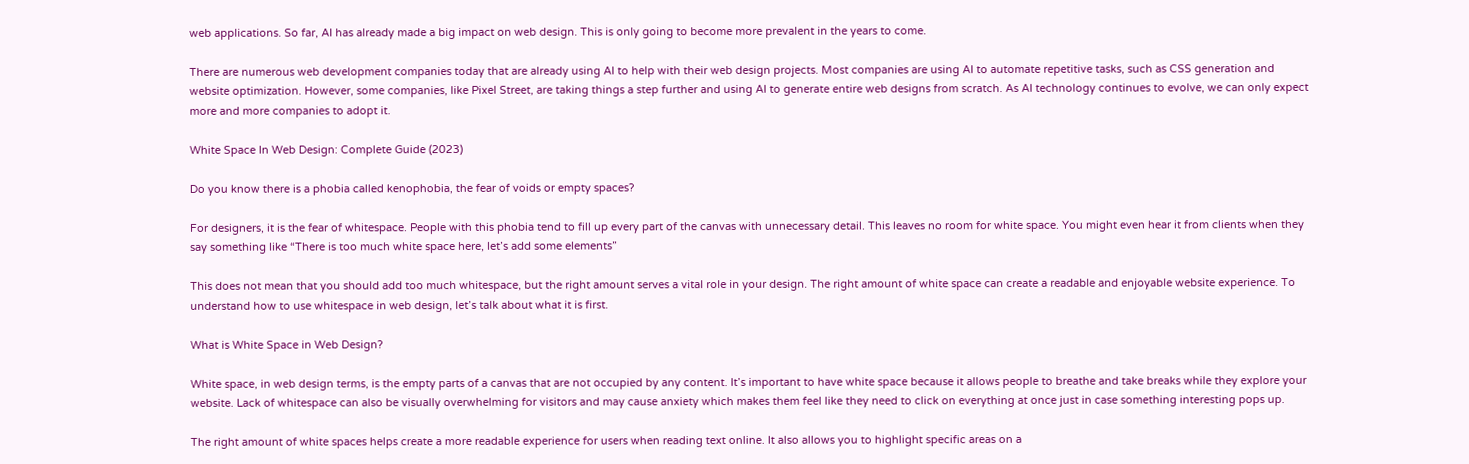web applications. So far, AI has already made a big impact on web design. This is only going to become more prevalent in the years to come.

There are numerous web development companies today that are already using AI to help with their web design projects. Most companies are using AI to automate repetitive tasks, such as CSS generation and website optimization. However, some companies, like Pixel Street, are taking things a step further and using AI to generate entire web designs from scratch. As AI technology continues to evolve, we can only expect more and more companies to adopt it.

White Space In Web Design: Complete Guide (2023)

Do you know there is a phobia called kenophobia, the fear of voids or empty spaces?

For designers, it is the fear of whitespace. People with this phobia tend to fill up every part of the canvas with unnecessary detail. This leaves no room for white space. You might even hear it from clients when they say something like “There is too much white space here, let’s add some elements”

This does not mean that you should add too much whitespace, but the right amount serves a vital role in your design. The right amount of white space can create a readable and enjoyable website experience. To understand how to use whitespace in web design, let’s talk about what it is first.

What is White Space in Web Design?

White space, in web design terms, is the empty parts of a canvas that are not occupied by any content. It’s important to have white space because it allows people to breathe and take breaks while they explore your website. Lack of whitespace can also be visually overwhelming for visitors and may cause anxiety which makes them feel like they need to click on everything at once just in case something interesting pops up.

The right amount of white spaces helps create a more readable experience for users when reading text online. It also allows you to highlight specific areas on a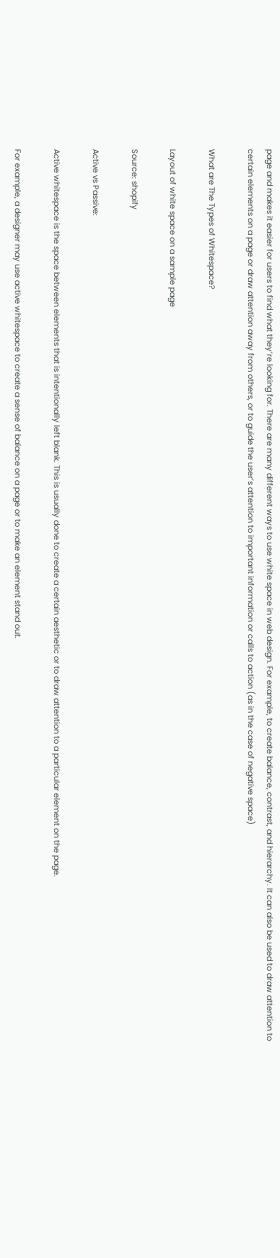page and makes it easier for users to find what they’re looking for. There are many different ways to use white space in web design. For example, to create balance, contrast, and hierarchy. It can also be used to draw attention to certain elements on a page or draw attention away from others, or to guide the user’s attention to important information or calls to action (as in the case of negative space)

What are The Types of Whitespace?

Layout of white space on a sample page

Source: shopify

Active vs Passive:

Active whitespace is the space between elements that is intentionally left blank. This is usually done to create a certain aesthetic or to draw attention to a particular element on the page.

For example, a designer may use active whitespace to create a sense of balance on a page or to make an element stand out.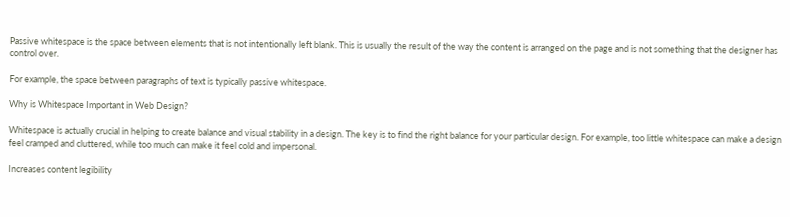Passive whitespace is the space between elements that is not intentionally left blank. This is usually the result of the way the content is arranged on the page and is not something that the designer has control over.

For example, the space between paragraphs of text is typically passive whitespace.

Why is Whitespace Important in Web Design?

Whitespace is actually crucial in helping to create balance and visual stability in a design. The key is to find the right balance for your particular design. For example, too little whitespace can make a design feel cramped and cluttered, while too much can make it feel cold and impersonal.

Increases content legibility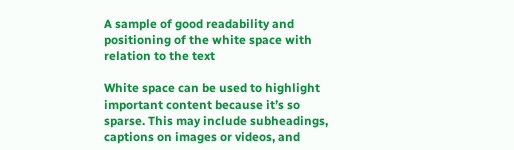A sample of good readability and positioning of the white space with relation to the text

White space can be used to highlight important content because it’s so sparse. This may include subheadings, captions on images or videos, and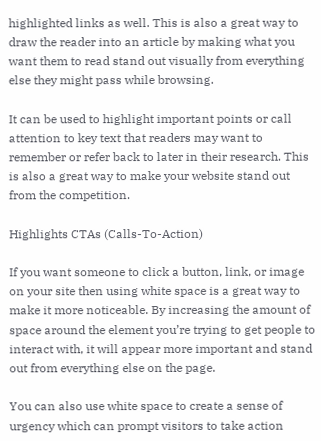highlighted links as well. This is also a great way to draw the reader into an article by making what you want them to read stand out visually from everything else they might pass while browsing.

It can be used to highlight important points or call attention to key text that readers may want to remember or refer back to later in their research. This is also a great way to make your website stand out from the competition.

Highlights CTAs (Calls-To-Action)

If you want someone to click a button, link, or image on your site then using white space is a great way to make it more noticeable. By increasing the amount of space around the element you’re trying to get people to interact with, it will appear more important and stand out from everything else on the page.

You can also use white space to create a sense of urgency which can prompt visitors to take action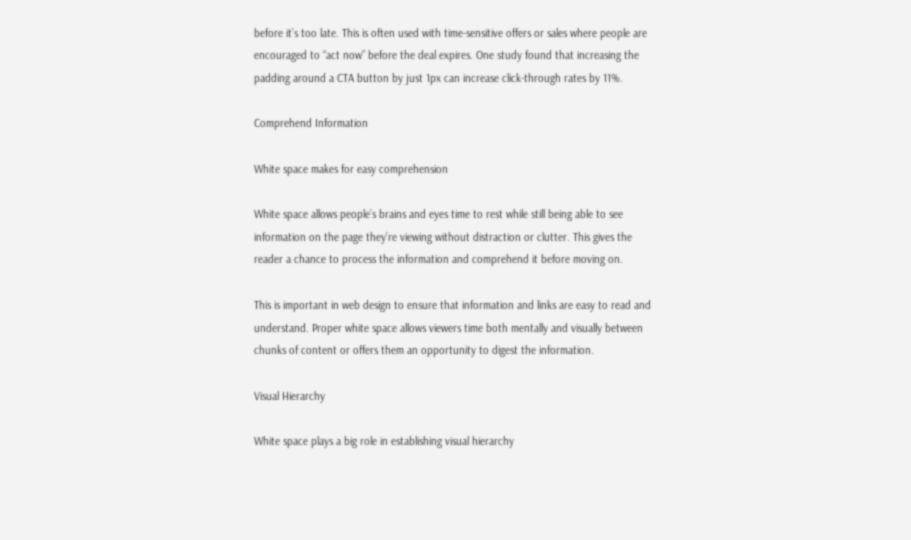before it’s too late. This is often used with time-sensitive offers or sales where people are encouraged to “act now” before the deal expires. One study found that increasing the padding around a CTA button by just 1px can increase click-through rates by 11%.

Comprehend Information

White space makes for easy comprehension

White space allows people’s brains and eyes time to rest while still being able to see information on the page they’re viewing without distraction or clutter. This gives the reader a chance to process the information and comprehend it before moving on.

This is important in web design to ensure that information and links are easy to read and understand. Proper white space allows viewers time both mentally and visually between chunks of content or offers them an opportunity to digest the information.

Visual Hierarchy

White space plays a big role in establishing visual hierarchy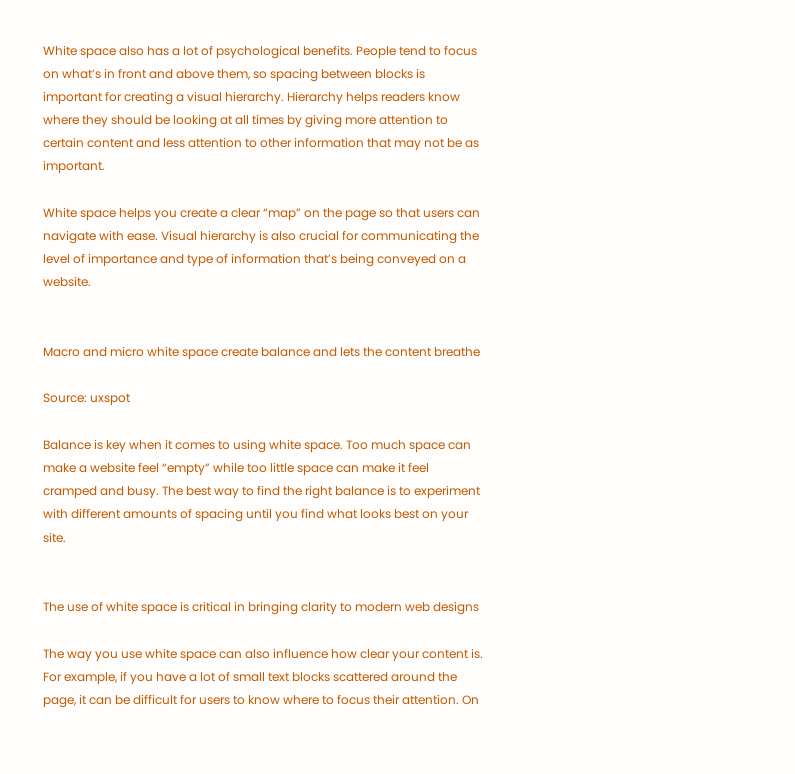White space also has a lot of psychological benefits. People tend to focus on what’s in front and above them, so spacing between blocks is important for creating a visual hierarchy. Hierarchy helps readers know where they should be looking at all times by giving more attention to certain content and less attention to other information that may not be as important.

White space helps you create a clear “map” on the page so that users can navigate with ease. Visual hierarchy is also crucial for communicating the level of importance and type of information that’s being conveyed on a website.


Macro and micro white space create balance and lets the content breathe

Source: uxspot

Balance is key when it comes to using white space. Too much space can make a website feel “empty” while too little space can make it feel cramped and busy. The best way to find the right balance is to experiment with different amounts of spacing until you find what looks best on your site.


The use of white space is critical in bringing clarity to modern web designs

The way you use white space can also influence how clear your content is. For example, if you have a lot of small text blocks scattered around the page, it can be difficult for users to know where to focus their attention. On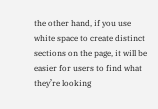the other hand, if you use white space to create distinct sections on the page, it will be easier for users to find what they’re looking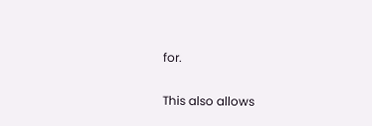for.

This also allows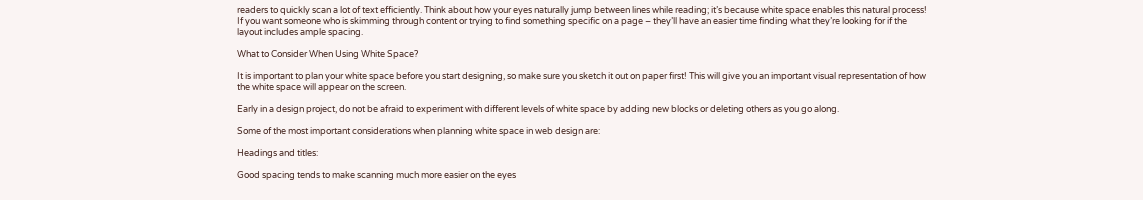readers to quickly scan a lot of text efficiently. Think about how your eyes naturally jump between lines while reading; it’s because white space enables this natural process! If you want someone who is skimming through content or trying to find something specific on a page – they’ll have an easier time finding what they’re looking for if the layout includes ample spacing.

What to Consider When Using White Space?

It is important to plan your white space before you start designing, so make sure you sketch it out on paper first! This will give you an important visual representation of how the white space will appear on the screen.

Early in a design project, do not be afraid to experiment with different levels of white space by adding new blocks or deleting others as you go along.

Some of the most important considerations when planning white space in web design are:

Headings and titles:

Good spacing tends to make scanning much more easier on the eyes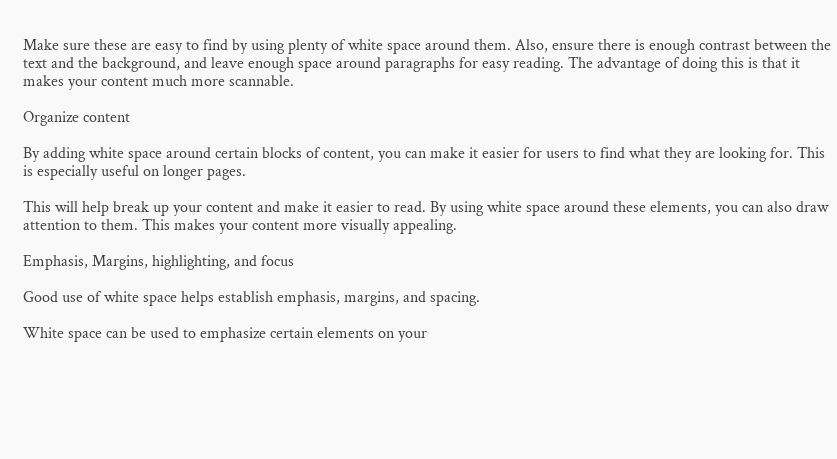Make sure these are easy to find by using plenty of white space around them. Also, ensure there is enough contrast between the text and the background, and leave enough space around paragraphs for easy reading. The advantage of doing this is that it makes your content much more scannable.

Organize content

By adding white space around certain blocks of content, you can make it easier for users to find what they are looking for. This is especially useful on longer pages.

This will help break up your content and make it easier to read. By using white space around these elements, you can also draw attention to them. This makes your content more visually appealing.

Emphasis, Margins, highlighting, and focus

Good use of white space helps establish emphasis, margins, and spacing.

White space can be used to emphasize certain elements on your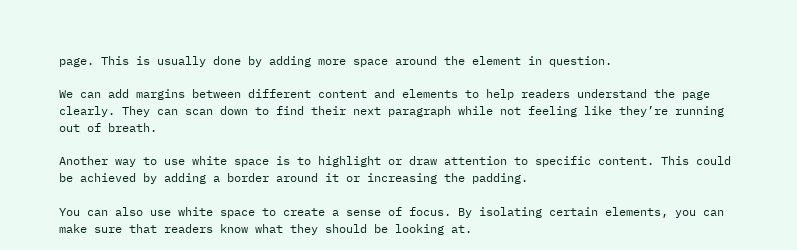page. This is usually done by adding more space around the element in question.

We can add margins between different content and elements to help readers understand the page clearly. They can scan down to find their next paragraph while not feeling like they’re running out of breath.

Another way to use white space is to highlight or draw attention to specific content. This could be achieved by adding a border around it or increasing the padding.

You can also use white space to create a sense of focus. By isolating certain elements, you can make sure that readers know what they should be looking at.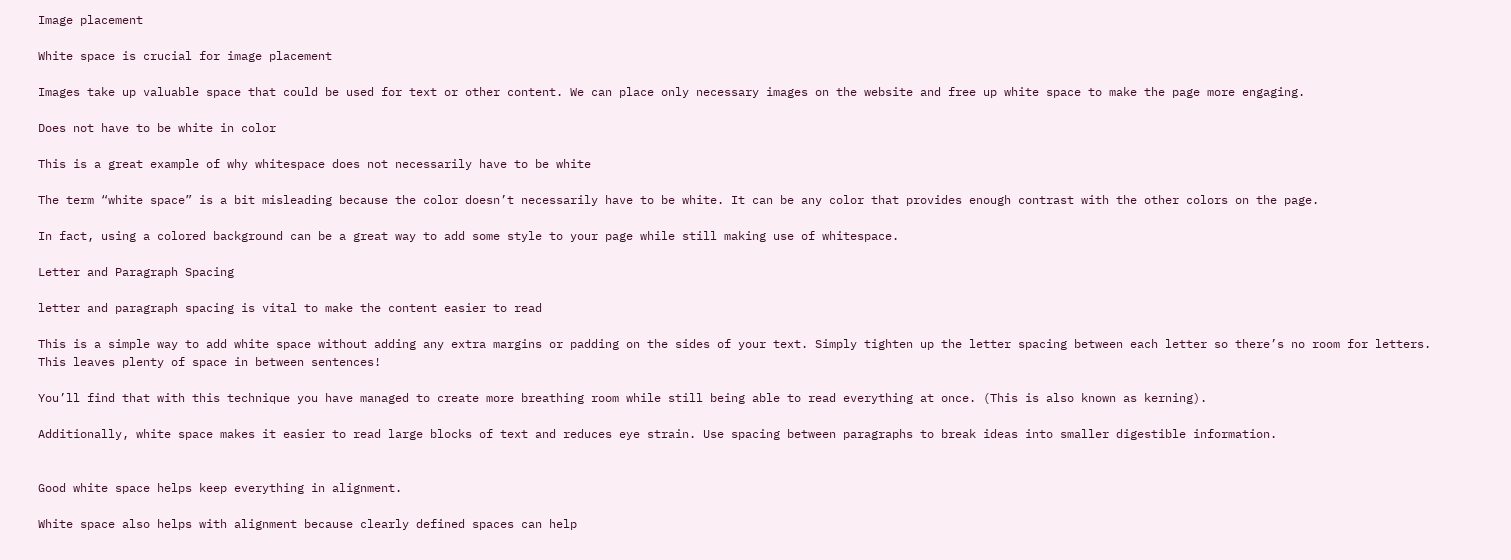Image placement

White space is crucial for image placement

Images take up valuable space that could be used for text or other content. We can place only necessary images on the website and free up white space to make the page more engaging.

Does not have to be white in color

This is a great example of why whitespace does not necessarily have to be white

The term “white space” is a bit misleading because the color doesn’t necessarily have to be white. It can be any color that provides enough contrast with the other colors on the page.

In fact, using a colored background can be a great way to add some style to your page while still making use of whitespace.

Letter and Paragraph Spacing

letter and paragraph spacing is vital to make the content easier to read

This is a simple way to add white space without adding any extra margins or padding on the sides of your text. Simply tighten up the letter spacing between each letter so there’s no room for letters. This leaves plenty of space in between sentences!

You’ll find that with this technique you have managed to create more breathing room while still being able to read everything at once. (This is also known as kerning).

Additionally, white space makes it easier to read large blocks of text and reduces eye strain. Use spacing between paragraphs to break ideas into smaller digestible information.


Good white space helps keep everything in alignment.

White space also helps with alignment because clearly defined spaces can help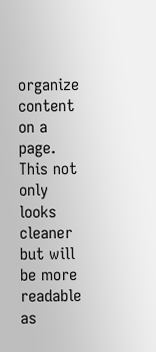organize content on a page. This not only looks cleaner but will be more readable as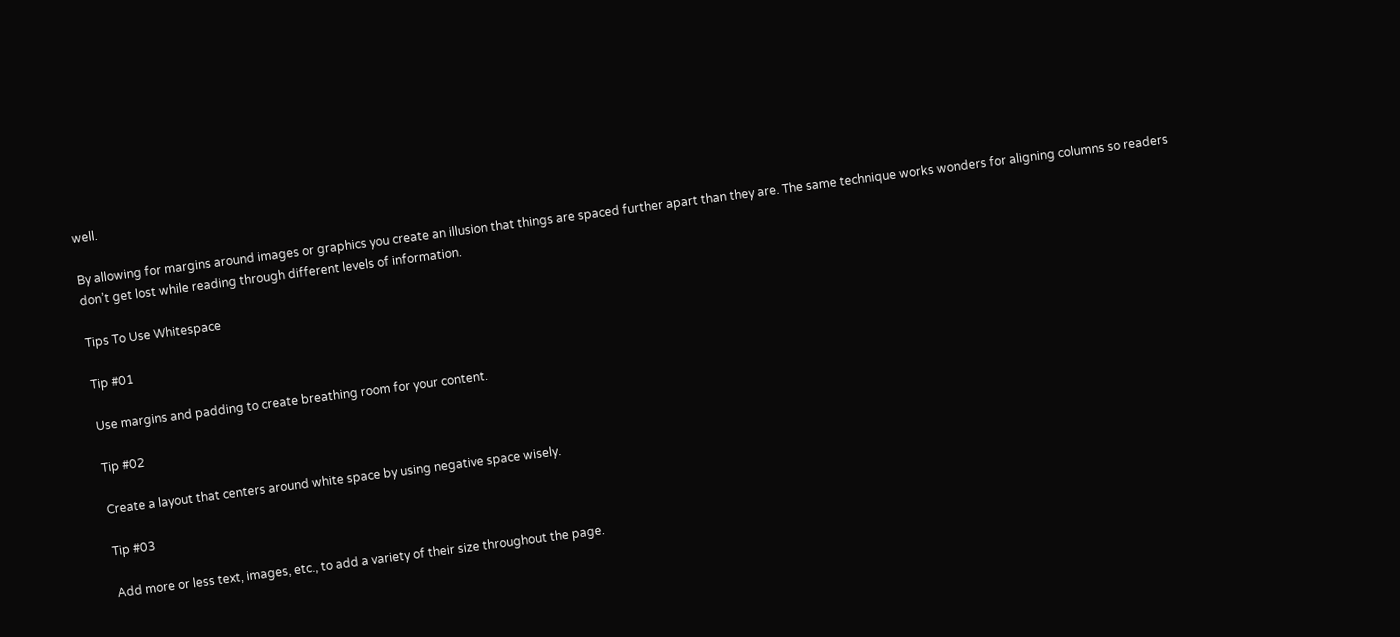well.

By allowing for margins around images or graphics you create an illusion that things are spaced further apart than they are. The same technique works wonders for aligning columns so readers don’t get lost while reading through different levels of information.

Tips To Use Whitespace

Tip #01

Use margins and padding to create breathing room for your content.

Tip #02

Create a layout that centers around white space by using negative space wisely.

Tip #03

Add more or less text, images, etc., to add a variety of their size throughout the page.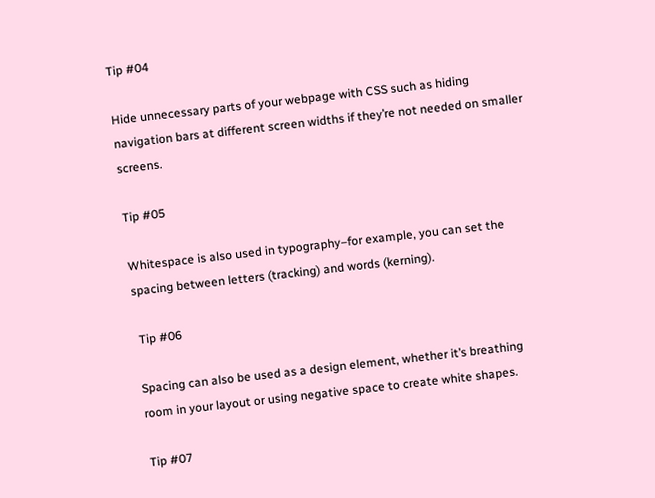Tip #04

Hide unnecessary parts of your webpage with CSS such as hiding navigation bars at different screen widths if they’re not needed on smaller screens.

Tip #05

Whitespace is also used in typography–for example, you can set the spacing between letters (tracking) and words (kerning).

 Tip #06

Spacing can also be used as a design element, whether it’s breathing room in your layout or using negative space to create white shapes.

Tip #07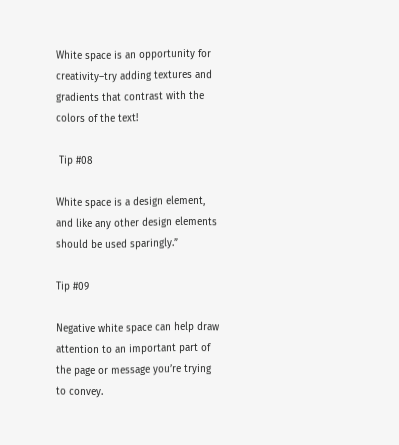White space is an opportunity for creativity–try adding textures and gradients that contrast with the colors of the text!

 Tip #08

White space is a design element, and like any other design elements should be used sparingly.”

Tip #09

Negative white space can help draw attention to an important part of the page or message you’re trying to convey.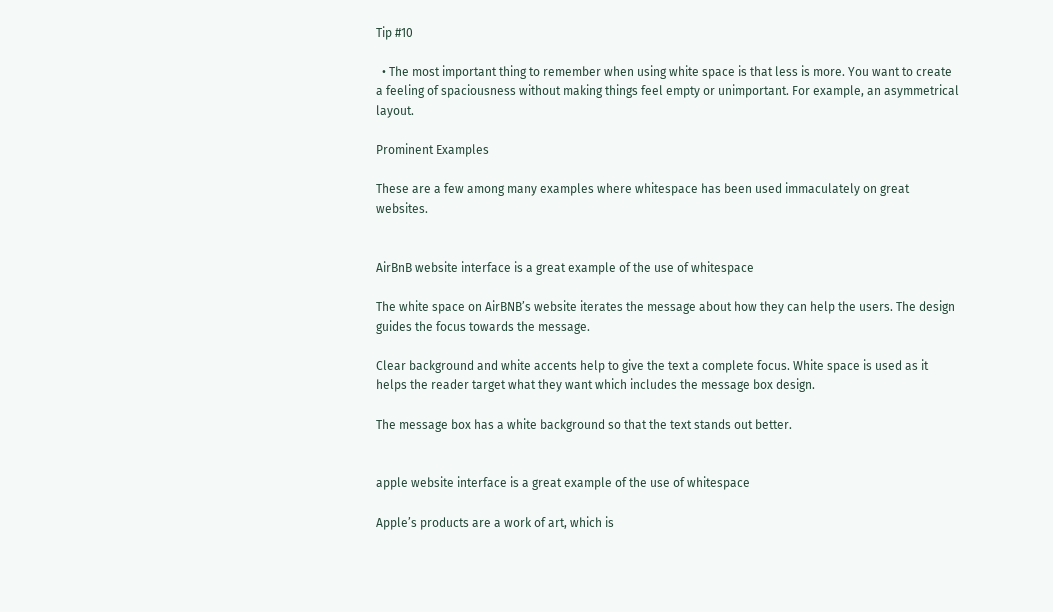Tip #10

  • The most important thing to remember when using white space is that less is more. You want to create a feeling of spaciousness without making things feel empty or unimportant. For example, an asymmetrical layout.

Prominent Examples

These are a few among many examples where whitespace has been used immaculately on great websites.


AirBnB website interface is a great example of the use of whitespace

The white space on AirBNB’s website iterates the message about how they can help the users. The design guides the focus towards the message.

Clear background and white accents help to give the text a complete focus. White space is used as it helps the reader target what they want which includes the message box design.

The message box has a white background so that the text stands out better.


apple website interface is a great example of the use of whitespace

Apple’s products are a work of art, which is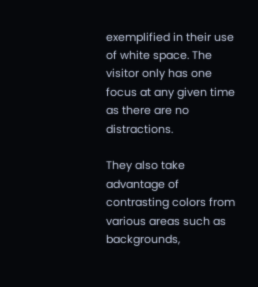exemplified in their use of white space. The visitor only has one focus at any given time as there are no distractions.

They also take advantage of contrasting colors from various areas such as backgrounds,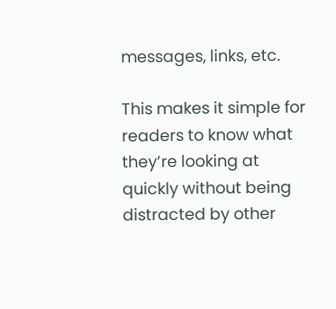messages, links, etc.

This makes it simple for readers to know what they’re looking at quickly without being distracted by other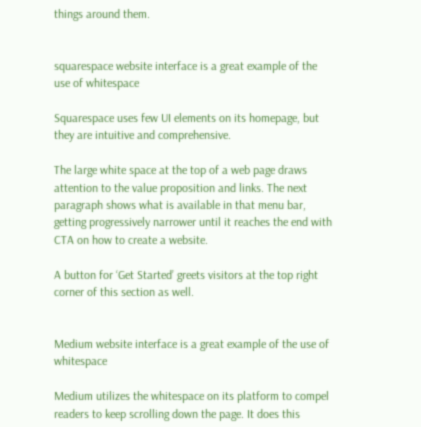things around them.


squarespace website interface is a great example of the use of whitespace

Squarespace uses few UI elements on its homepage, but they are intuitive and comprehensive.

The large white space at the top of a web page draws attention to the value proposition and links. The next paragraph shows what is available in that menu bar, getting progressively narrower until it reaches the end with CTA on how to create a website.

A button for ‘Get Started’ greets visitors at the top right corner of this section as well.


Medium website interface is a great example of the use of whitespace

Medium utilizes the whitespace on its platform to compel readers to keep scrolling down the page. It does this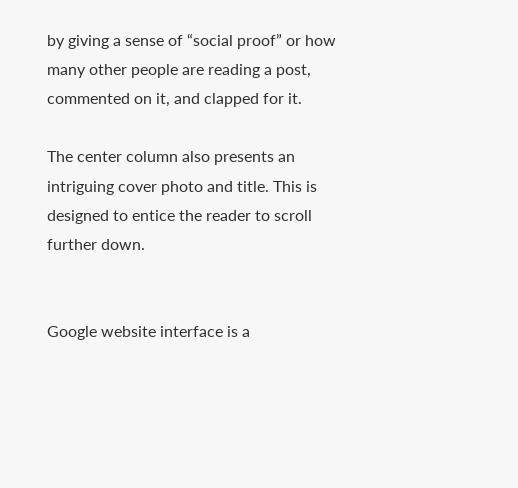by giving a sense of “social proof” or how many other people are reading a post, commented on it, and clapped for it.

The center column also presents an intriguing cover photo and title. This is designed to entice the reader to scroll further down.


Google website interface is a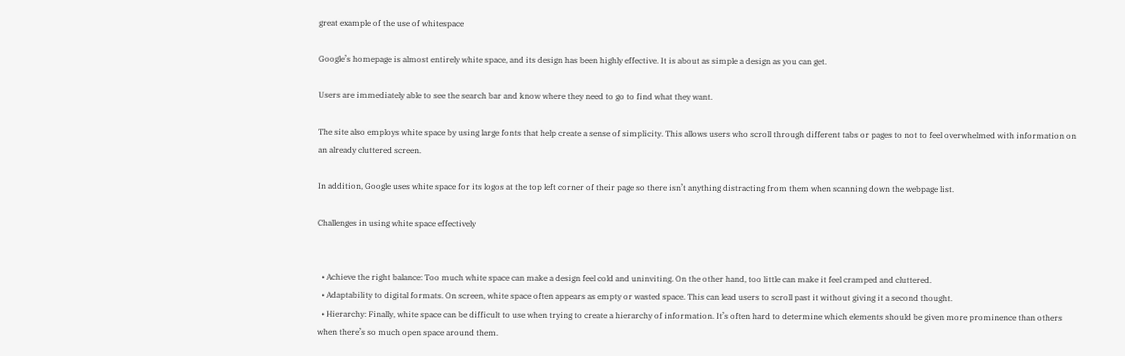great example of the use of whitespace

Google’s homepage is almost entirely white space, and its design has been highly effective. It is about as simple a design as you can get.

Users are immediately able to see the search bar and know where they need to go to find what they want.

The site also employs white space by using large fonts that help create a sense of simplicity. This allows users who scroll through different tabs or pages to not to feel overwhelmed with information on an already cluttered screen.

In addition, Google uses white space for its logos at the top left corner of their page so there isn’t anything distracting from them when scanning down the webpage list.

Challenges in using white space effectively


  • Achieve the right balance: Too much white space can make a design feel cold and uninviting. On the other hand, too little can make it feel cramped and cluttered.
  • Adaptability to digital formats. On screen, white space often appears as empty or wasted space. This can lead users to scroll past it without giving it a second thought.
  • Hierarchy: Finally, white space can be difficult to use when trying to create a hierarchy of information. It’s often hard to determine which elements should be given more prominence than others when there’s so much open space around them.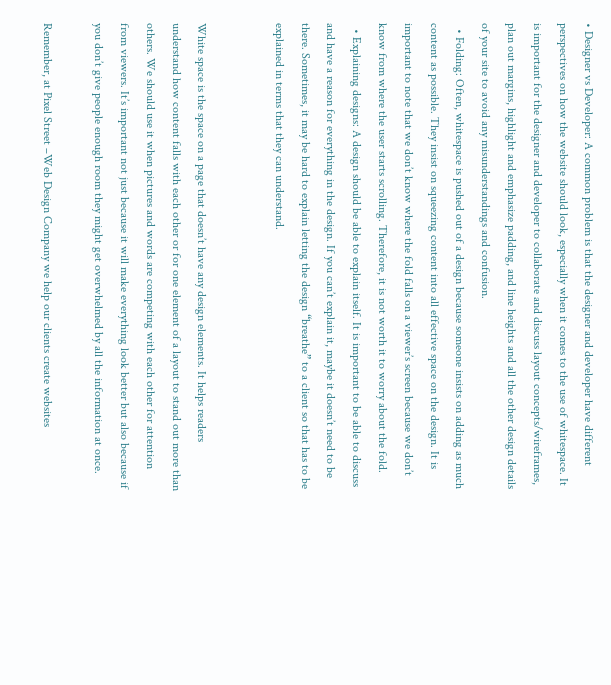• Designer vs Developer: A common problem is that the designer and developer have different perspectives on how the website should look, especially when it comes to the use of whitespace. It is important for the designer and developer to collaborate and discuss layout concepts/wireframes, plan out margins, highlight and emphasize padding, and line heights and all the other design details of your site to avoid any misunderstandings and confusion.
  • Folding: Often, whitespace is pushed out of a design because someone insists on adding as much content as possible. They insist on squeezing content into all effective space on the design. It is important to note that we don’t know where the fold falls on a viewer’s screen because we don’t know from where the user starts scrolling. Therefore, it is not worth it to worry about the fold.
  • Explaining designs: A design should be able to explain itself. It is important to be able to discuss and have a reason for everything in the design. If you can’t explain it, maybe it doesn’t need to be there. Sometimes, it may be hard to explain letting the design “breathe” to a client so that has to be explained in terms that they can understand.


White space is the space on a page that doesn’t have any design elements. It helps readers understand how content falls with each other or for one element of a layout to stand out more than others. We should use it when pictures and words are competing with each other for attention from viewers. It’s important not just because it will make everything look better but also because if you don’t give people enough room they might get overwhelmed by all the information at once.

Remember, at Pixel Street –Web Design Company we help our clients create websites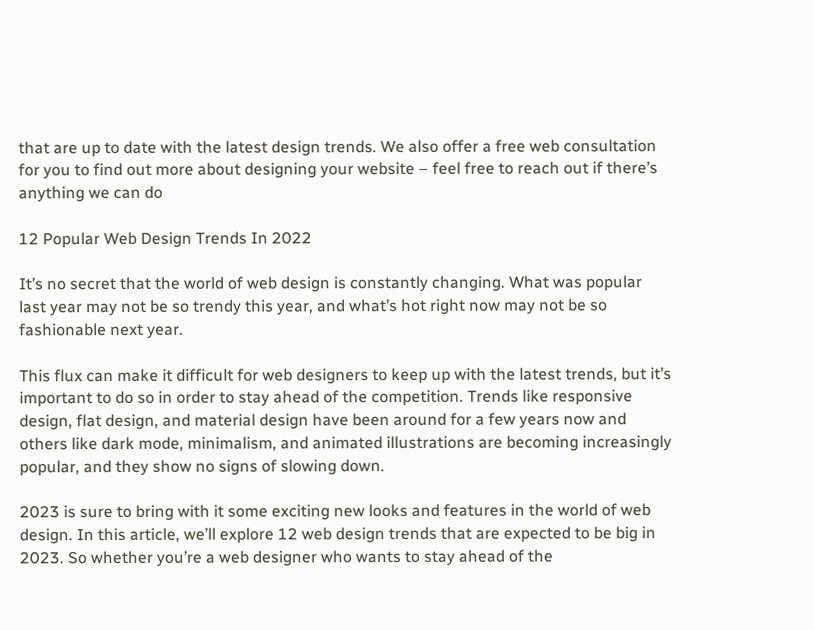that are up to date with the latest design trends. We also offer a free web consultation for you to find out more about designing your website – feel free to reach out if there’s anything we can do

12 Popular Web Design Trends In 2022

It’s no secret that the world of web design is constantly changing. What was popular last year may not be so trendy this year, and what’s hot right now may not be so fashionable next year.

This flux can make it difficult for web designers to keep up with the latest trends, but it’s important to do so in order to stay ahead of the competition. Trends like responsive design, flat design, and material design have been around for a few years now and others like dark mode, minimalism, and animated illustrations are becoming increasingly popular, and they show no signs of slowing down.

2023 is sure to bring with it some exciting new looks and features in the world of web design. In this article, we’ll explore 12 web design trends that are expected to be big in 2023. So whether you’re a web designer who wants to stay ahead of the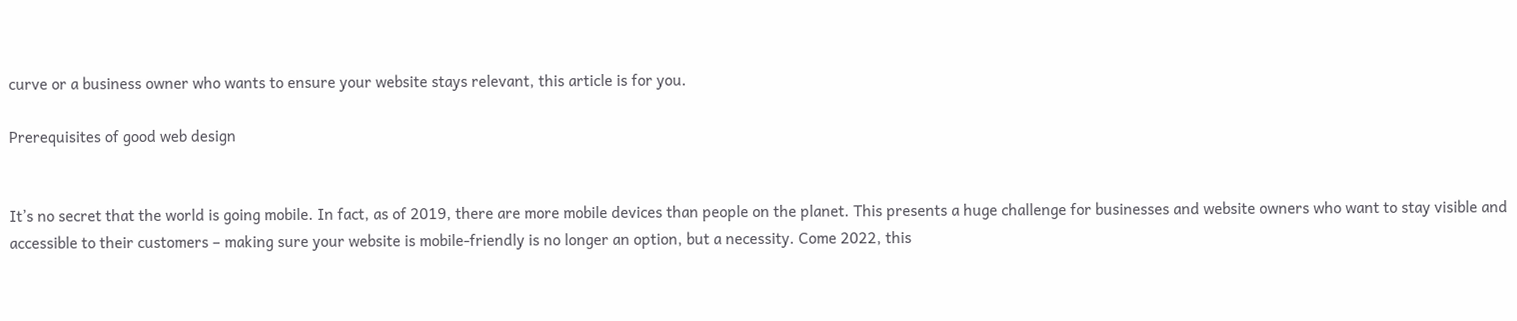curve or a business owner who wants to ensure your website stays relevant, this article is for you.

Prerequisites of good web design


It’s no secret that the world is going mobile. In fact, as of 2019, there are more mobile devices than people on the planet. This presents a huge challenge for businesses and website owners who want to stay visible and accessible to their customers – making sure your website is mobile-friendly is no longer an option, but a necessity. Come 2022, this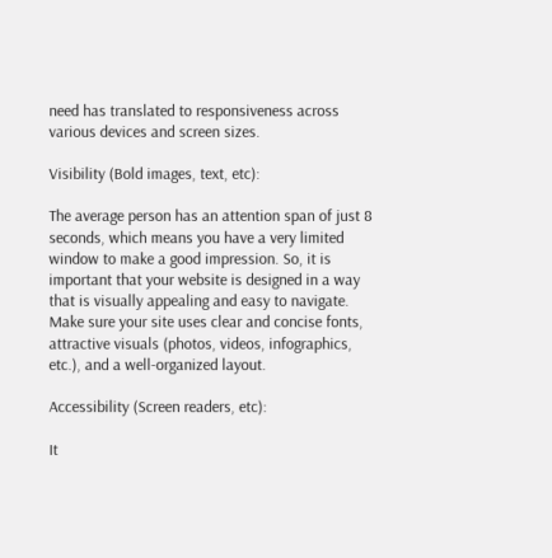need has translated to responsiveness across various devices and screen sizes.

Visibility (Bold images, text, etc):

The average person has an attention span of just 8 seconds, which means you have a very limited window to make a good impression. So, it is important that your website is designed in a way that is visually appealing and easy to navigate. Make sure your site uses clear and concise fonts, attractive visuals (photos, videos, infographics, etc.), and a well-organized layout.

Accessibility (Screen readers, etc):

It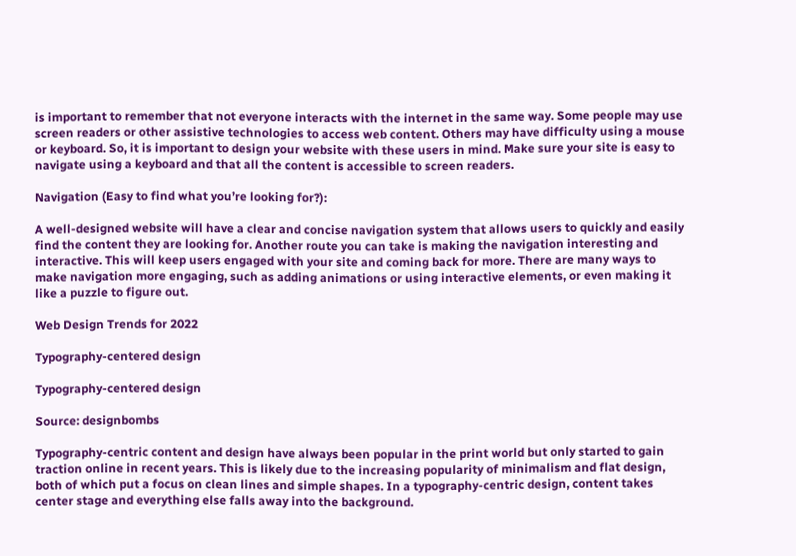is important to remember that not everyone interacts with the internet in the same way. Some people may use screen readers or other assistive technologies to access web content. Others may have difficulty using a mouse or keyboard. So, it is important to design your website with these users in mind. Make sure your site is easy to navigate using a keyboard and that all the content is accessible to screen readers.

Navigation (Easy to find what you’re looking for?):

A well-designed website will have a clear and concise navigation system that allows users to quickly and easily find the content they are looking for. Another route you can take is making the navigation interesting and interactive. This will keep users engaged with your site and coming back for more. There are many ways to make navigation more engaging, such as adding animations or using interactive elements, or even making it like a puzzle to figure out.

Web Design Trends for 2022

Typography-centered design

Typography-centered design

Source: designbombs

Typography-centric content and design have always been popular in the print world but only started to gain traction online in recent years. This is likely due to the increasing popularity of minimalism and flat design, both of which put a focus on clean lines and simple shapes. In a typography-centric design, content takes center stage and everything else falls away into the background.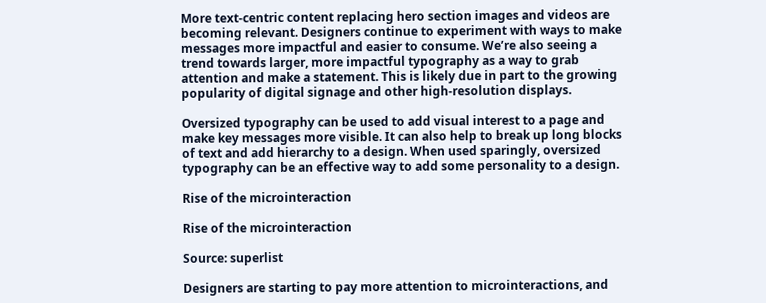More text-centric content replacing hero section images and videos are becoming relevant. Designers continue to experiment with ways to make messages more impactful and easier to consume. We’re also seeing a trend towards larger, more impactful typography as a way to grab attention and make a statement. This is likely due in part to the growing popularity of digital signage and other high-resolution displays.

Oversized typography can be used to add visual interest to a page and make key messages more visible. It can also help to break up long blocks of text and add hierarchy to a design. When used sparingly, oversized typography can be an effective way to add some personality to a design.

Rise of the microinteraction

Rise of the microinteraction

Source: superlist

Designers are starting to pay more attention to microinteractions, and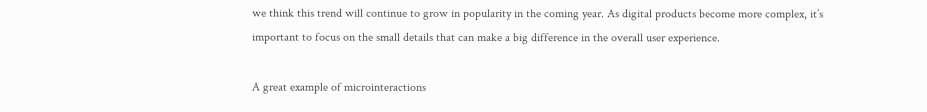we think this trend will continue to grow in popularity in the coming year. As digital products become more complex, it’s important to focus on the small details that can make a big difference in the overall user experience.

A great example of microinteractions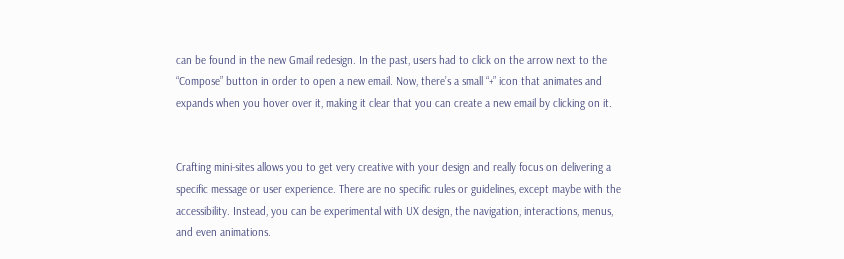can be found in the new Gmail redesign. In the past, users had to click on the arrow next to the “Compose” button in order to open a new email. Now, there’s a small “+” icon that animates and expands when you hover over it, making it clear that you can create a new email by clicking on it.


Crafting mini-sites allows you to get very creative with your design and really focus on delivering a specific message or user experience. There are no specific rules or guidelines, except maybe with the accessibility. Instead, you can be experimental with UX design, the navigation, interactions, menus, and even animations.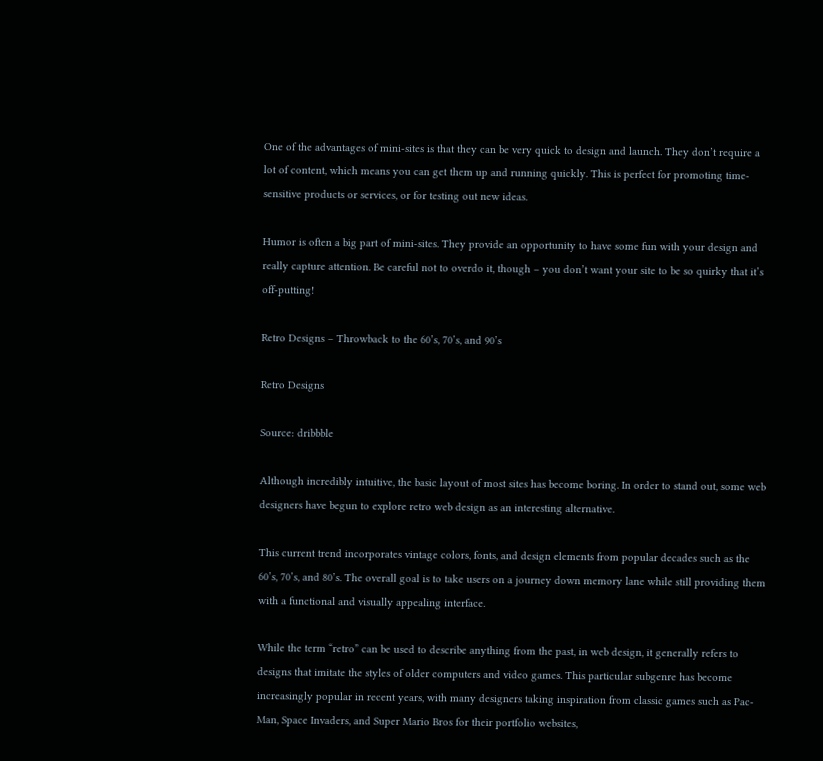One of the advantages of mini-sites is that they can be very quick to design and launch. They don’t require a lot of content, which means you can get them up and running quickly. This is perfect for promoting time-sensitive products or services, or for testing out new ideas.

Humor is often a big part of mini-sites. They provide an opportunity to have some fun with your design and really capture attention. Be careful not to overdo it, though – you don’t want your site to be so quirky that it’s off-putting!

Retro Designs – Throwback to the 60’s, 70’s, and 90’s

Retro Designs

Source: dribbble

Although incredibly intuitive, the basic layout of most sites has become boring. In order to stand out, some web designers have begun to explore retro web design as an interesting alternative.

This current trend incorporates vintage colors, fonts, and design elements from popular decades such as the 60’s, 70’s, and 80’s. The overall goal is to take users on a journey down memory lane while still providing them with a functional and visually appealing interface.

While the term “retro” can be used to describe anything from the past, in web design, it generally refers to designs that imitate the styles of older computers and video games. This particular subgenre has become increasingly popular in recent years, with many designers taking inspiration from classic games such as Pac-Man, Space Invaders, and Super Mario Bros for their portfolio websites,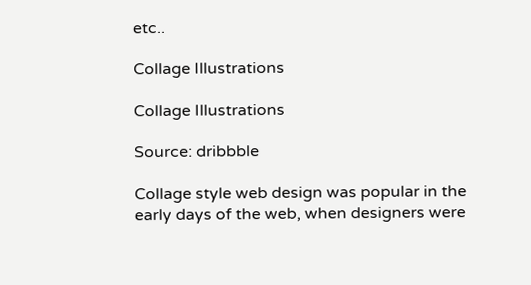etc..

Collage Illustrations

Collage Illustrations

Source: dribbble

Collage style web design was popular in the early days of the web, when designers were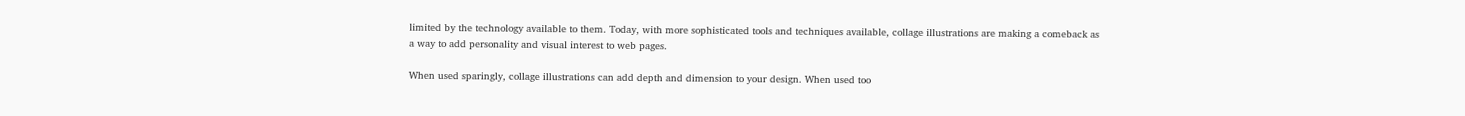limited by the technology available to them. Today, with more sophisticated tools and techniques available, collage illustrations are making a comeback as a way to add personality and visual interest to web pages.

When used sparingly, collage illustrations can add depth and dimension to your design. When used too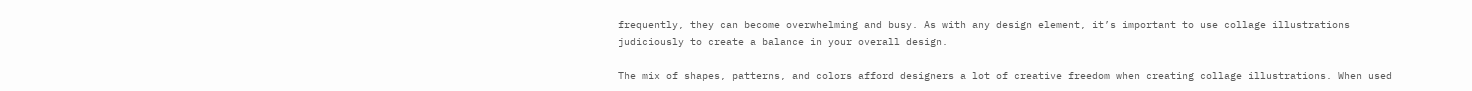frequently, they can become overwhelming and busy. As with any design element, it’s important to use collage illustrations judiciously to create a balance in your overall design.

The mix of shapes, patterns, and colors afford designers a lot of creative freedom when creating collage illustrations. When used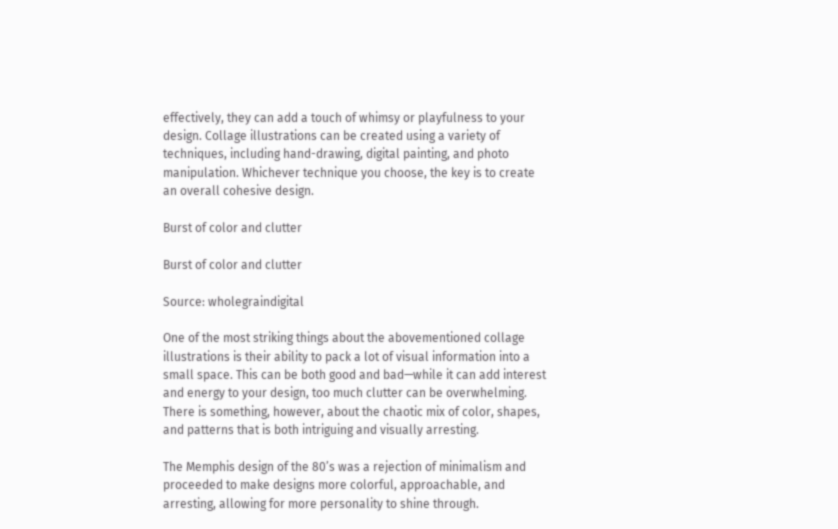effectively, they can add a touch of whimsy or playfulness to your design. Collage illustrations can be created using a variety of techniques, including hand-drawing, digital painting, and photo manipulation. Whichever technique you choose, the key is to create an overall cohesive design.

Burst of color and clutter

Burst of color and clutter

Source: wholegraindigital

One of the most striking things about the abovementioned collage illustrations is their ability to pack a lot of visual information into a small space. This can be both good and bad—while it can add interest and energy to your design, too much clutter can be overwhelming. There is something, however, about the chaotic mix of color, shapes, and patterns that is both intriguing and visually arresting.

The Memphis design of the 80’s was a rejection of minimalism and proceeded to make designs more colorful, approachable, and arresting, allowing for more personality to shine through.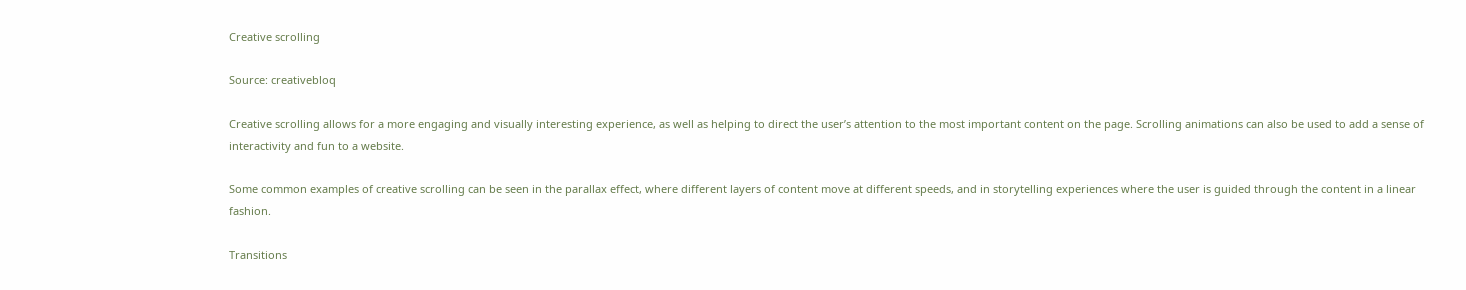Creative scrolling

Source: creativebloq

Creative scrolling allows for a more engaging and visually interesting experience, as well as helping to direct the user’s attention to the most important content on the page. Scrolling animations can also be used to add a sense of interactivity and fun to a website.

Some common examples of creative scrolling can be seen in the parallax effect, where different layers of content move at different speeds, and in storytelling experiences where the user is guided through the content in a linear fashion.

Transitions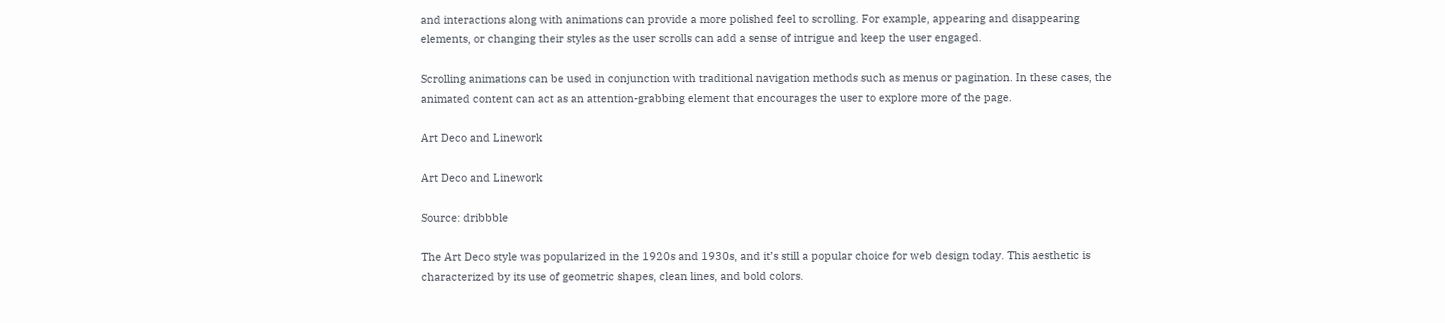and interactions along with animations can provide a more polished feel to scrolling. For example, appearing and disappearing elements, or changing their styles as the user scrolls can add a sense of intrigue and keep the user engaged.

Scrolling animations can be used in conjunction with traditional navigation methods such as menus or pagination. In these cases, the animated content can act as an attention-grabbing element that encourages the user to explore more of the page.

Art Deco and Linework

Art Deco and Linework

Source: dribbble

The Art Deco style was popularized in the 1920s and 1930s, and it’s still a popular choice for web design today. This aesthetic is characterized by its use of geometric shapes, clean lines, and bold colors.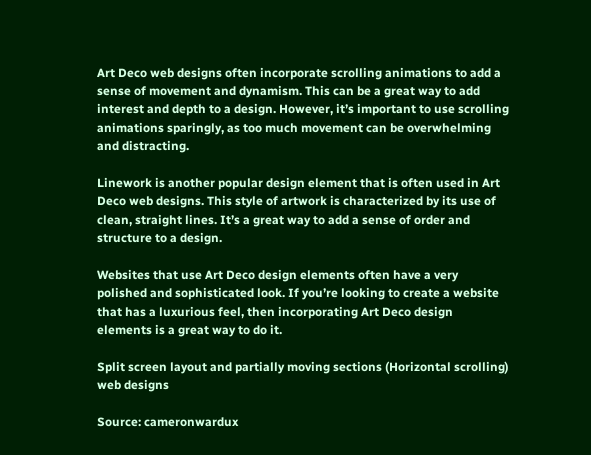Art Deco web designs often incorporate scrolling animations to add a sense of movement and dynamism. This can be a great way to add interest and depth to a design. However, it’s important to use scrolling animations sparingly, as too much movement can be overwhelming and distracting.

Linework is another popular design element that is often used in Art Deco web designs. This style of artwork is characterized by its use of clean, straight lines. It’s a great way to add a sense of order and structure to a design.

Websites that use Art Deco design elements often have a very polished and sophisticated look. If you’re looking to create a website that has a luxurious feel, then incorporating Art Deco design elements is a great way to do it.

Split screen layout and partially moving sections (Horizontal scrolling) web designs

Source: cameronwardux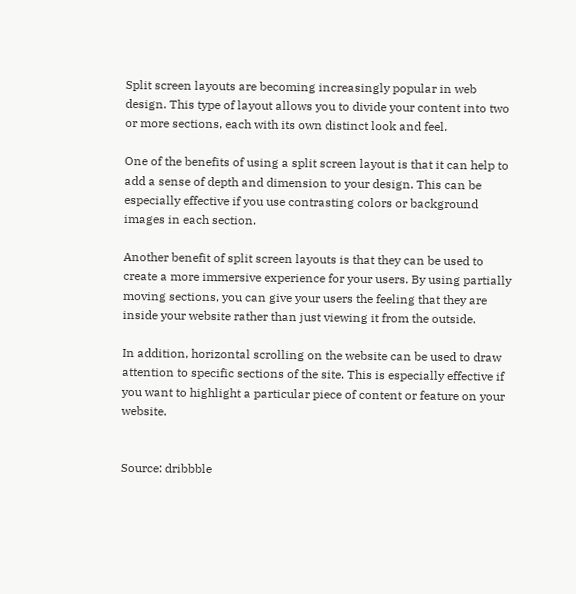Split screen layouts are becoming increasingly popular in web design. This type of layout allows you to divide your content into two or more sections, each with its own distinct look and feel.

One of the benefits of using a split screen layout is that it can help to add a sense of depth and dimension to your design. This can be especially effective if you use contrasting colors or background images in each section.

Another benefit of split screen layouts is that they can be used to create a more immersive experience for your users. By using partially moving sections, you can give your users the feeling that they are inside your website rather than just viewing it from the outside.

In addition, horizontal scrolling on the website can be used to draw attention to specific sections of the site. This is especially effective if you want to highlight a particular piece of content or feature on your website.


Source: dribbble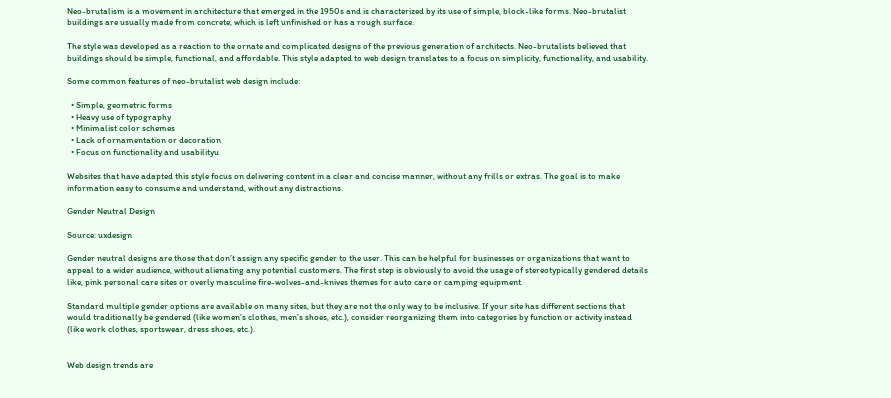Neo-brutalism is a movement in architecture that emerged in the 1950s and is characterized by its use of simple, block-like forms. Neo-brutalist buildings are usually made from concrete, which is left unfinished or has a rough surface.

The style was developed as a reaction to the ornate and complicated designs of the previous generation of architects. Neo-brutalists believed that buildings should be simple, functional, and affordable. This style adapted to web design translates to a focus on simplicity, functionality, and usability.

Some common features of neo-brutalist web design include:

  • Simple, geometric forms
  • Heavy use of typography
  • Minimalist color schemes
  • Lack of ornamentation or decoration
  • Focus on functionality and usabilityu

Websites that have adapted this style focus on delivering content in a clear and concise manner, without any frills or extras. The goal is to make information easy to consume and understand, without any distractions.

Gender Neutral Design

Source: uxdesign

Gender neutral designs are those that don’t assign any specific gender to the user. This can be helpful for businesses or organizations that want to appeal to a wider audience, without alienating any potential customers. The first step is obviously to avoid the usage of stereotypically gendered details like, pink personal care sites or overly masculine fire-wolves-and-knives themes for auto care or camping equipment.

Standard multiple gender options are available on many sites, but they are not the only way to be inclusive. If your site has different sections that would traditionally be gendered (like women’s clothes, men’s shoes, etc.), consider reorganizing them into categories by function or activity instead (like work clothes, sportswear, dress shoes, etc.).


Web design trends are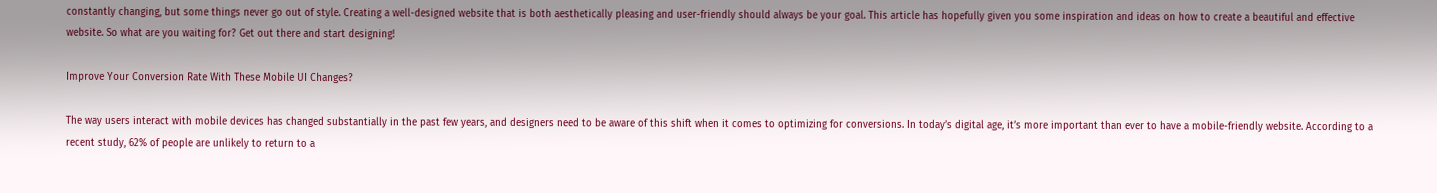constantly changing, but some things never go out of style. Creating a well-designed website that is both aesthetically pleasing and user-friendly should always be your goal. This article has hopefully given you some inspiration and ideas on how to create a beautiful and effective website. So what are you waiting for? Get out there and start designing!

Improve Your Conversion Rate With These Mobile UI Changes?

The way users interact with mobile devices has changed substantially in the past few years, and designers need to be aware of this shift when it comes to optimizing for conversions. In today’s digital age, it’s more important than ever to have a mobile-friendly website. According to a recent study, 62% of people are unlikely to return to a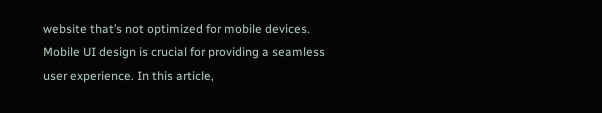website that’s not optimized for mobile devices. Mobile UI design is crucial for providing a seamless user experience. In this article,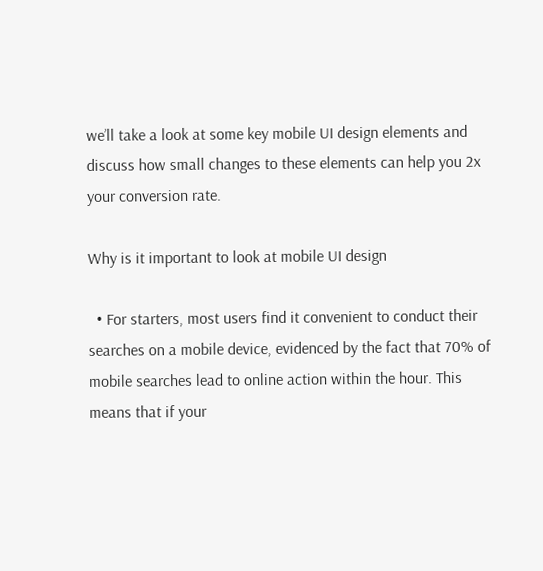we’ll take a look at some key mobile UI design elements and discuss how small changes to these elements can help you 2x your conversion rate.

Why is it important to look at mobile UI design

  • For starters, most users find it convenient to conduct their searches on a mobile device, evidenced by the fact that 70% of mobile searches lead to online action within the hour. This means that if your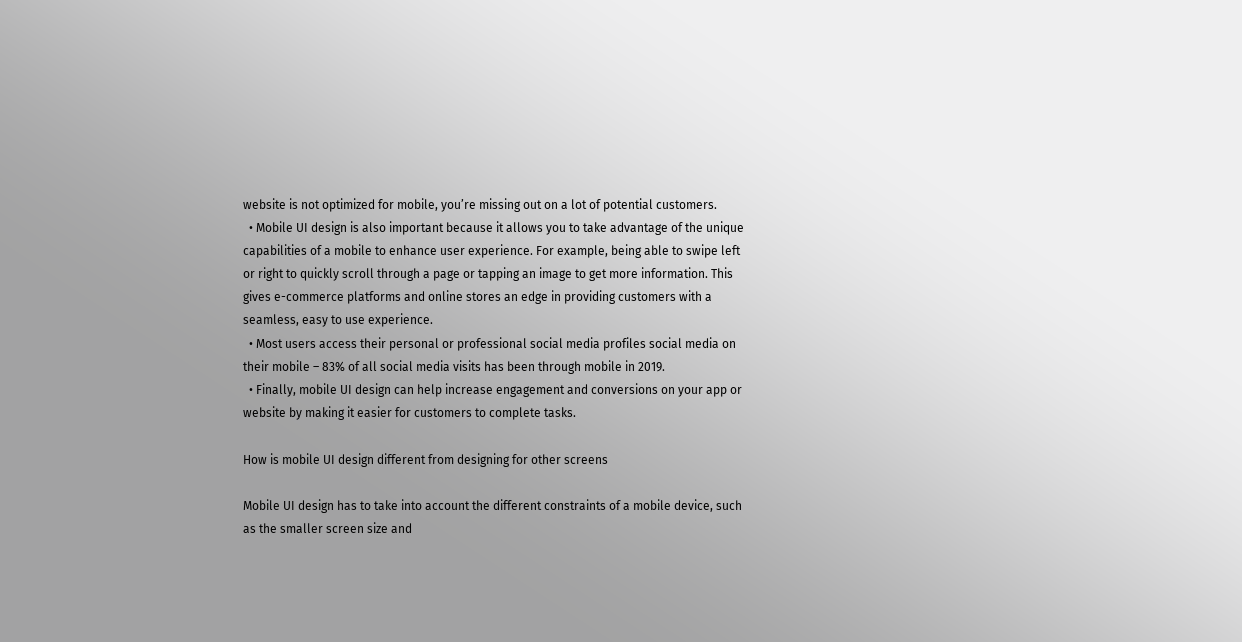website is not optimized for mobile, you’re missing out on a lot of potential customers.
  • Mobile UI design is also important because it allows you to take advantage of the unique capabilities of a mobile to enhance user experience. For example, being able to swipe left or right to quickly scroll through a page or tapping an image to get more information. This gives e-commerce platforms and online stores an edge in providing customers with a seamless, easy to use experience.
  • Most users access their personal or professional social media profiles social media on their mobile – 83% of all social media visits has been through mobile in 2019.
  • Finally, mobile UI design can help increase engagement and conversions on your app or website by making it easier for customers to complete tasks.

How is mobile UI design different from designing for other screens

Mobile UI design has to take into account the different constraints of a mobile device, such as the smaller screen size and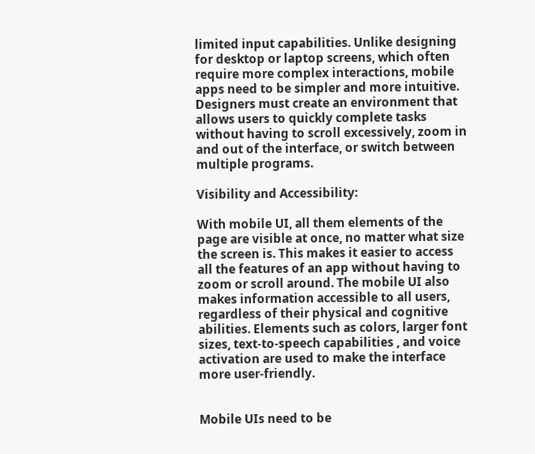limited input capabilities. Unlike designing for desktop or laptop screens, which often require more complex interactions, mobile apps need to be simpler and more intuitive. Designers must create an environment that allows users to quickly complete tasks without having to scroll excessively, zoom in and out of the interface, or switch between multiple programs.

Visibility and Accessibility:

With mobile UI, all them elements of the page are visible at once, no matter what size the screen is. This makes it easier to access all the features of an app without having to zoom or scroll around. The mobile UI also makes information accessible to all users, regardless of their physical and cognitive abilities. Elements such as colors, larger font sizes, text-to-speech capabilities , and voice activation are used to make the interface more user-friendly.


Mobile UIs need to be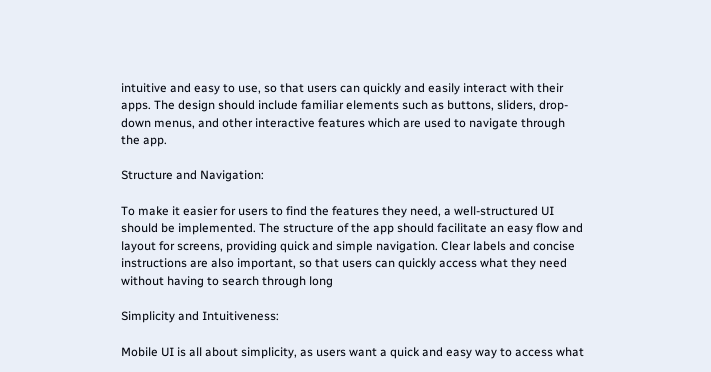intuitive and easy to use, so that users can quickly and easily interact with their apps. The design should include familiar elements such as buttons, sliders, drop-down menus, and other interactive features which are used to navigate through the app.

Structure and Navigation:

To make it easier for users to find the features they need, a well-structured UI should be implemented. The structure of the app should facilitate an easy flow and layout for screens, providing quick and simple navigation. Clear labels and concise instructions are also important, so that users can quickly access what they need without having to search through long

Simplicity and Intuitiveness:

Mobile UI is all about simplicity, as users want a quick and easy way to access what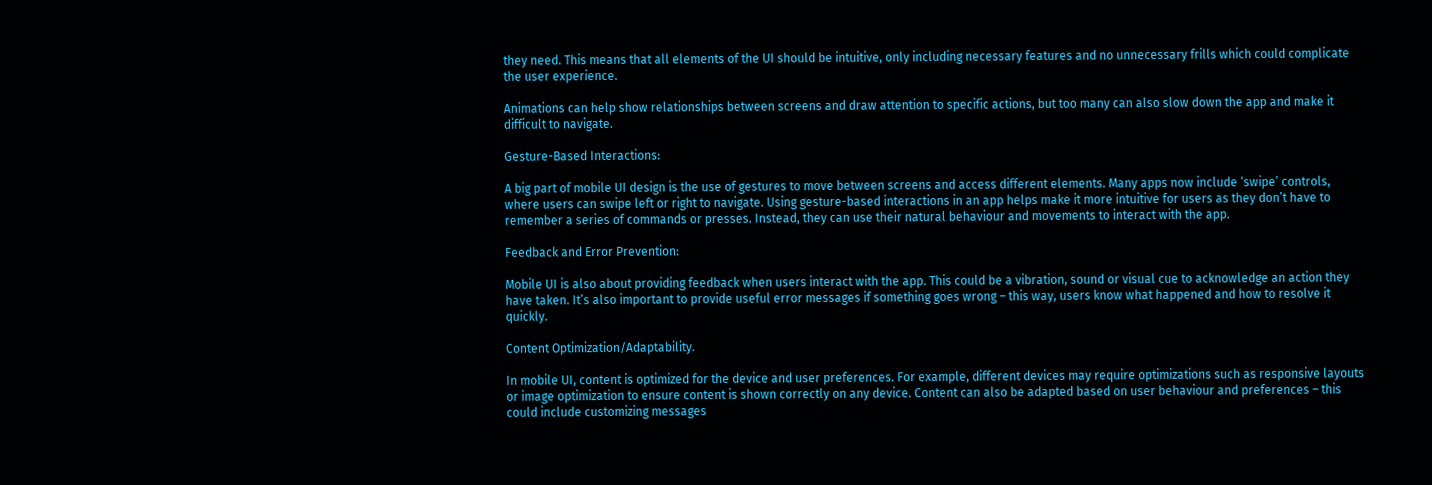they need. This means that all elements of the UI should be intuitive, only including necessary features and no unnecessary frills which could complicate the user experience.

Animations can help show relationships between screens and draw attention to specific actions, but too many can also slow down the app and make it difficult to navigate.

Gesture-Based Interactions:

A big part of mobile UI design is the use of gestures to move between screens and access different elements. Many apps now include ‘swipe’ controls, where users can swipe left or right to navigate. Using gesture-based interactions in an app helps make it more intuitive for users as they don’t have to remember a series of commands or presses. Instead, they can use their natural behaviour and movements to interact with the app.

Feedback and Error Prevention:

Mobile UI is also about providing feedback when users interact with the app. This could be a vibration, sound or visual cue to acknowledge an action they have taken. It’s also important to provide useful error messages if something goes wrong – this way, users know what happened and how to resolve it quickly.

Content Optimization/Adaptability.

In mobile UI, content is optimized for the device and user preferences. For example, different devices may require optimizations such as responsive layouts or image optimization to ensure content is shown correctly on any device. Content can also be adapted based on user behaviour and preferences – this could include customizing messages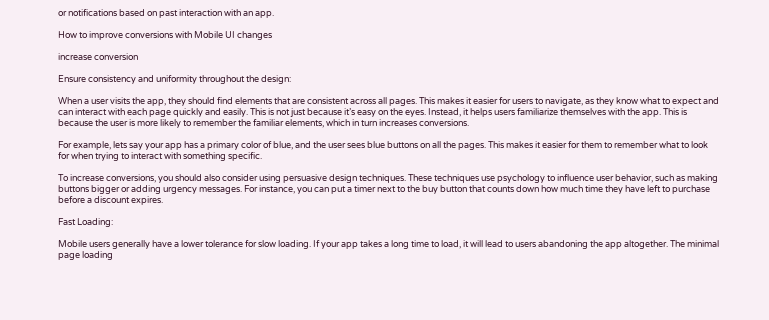or notifications based on past interaction with an app.

How to improve conversions with Mobile UI changes

increase conversion

Ensure consistency and uniformity throughout the design:

When a user visits the app, they should find elements that are consistent across all pages. This makes it easier for users to navigate, as they know what to expect and can interact with each page quickly and easily. This is not just because it’s easy on the eyes. Instead, it helps users familiarize themselves with the app. This is because the user is more likely to remember the familiar elements, which in turn increases conversions.

For example, lets say your app has a primary color of blue, and the user sees blue buttons on all the pages. This makes it easier for them to remember what to look for when trying to interact with something specific.

To increase conversions, you should also consider using persuasive design techniques. These techniques use psychology to influence user behavior, such as making buttons bigger or adding urgency messages. For instance, you can put a timer next to the buy button that counts down how much time they have left to purchase before a discount expires.

Fast Loading:

Mobile users generally have a lower tolerance for slow loading. If your app takes a long time to load, it will lead to users abandoning the app altogether. The minimal page loading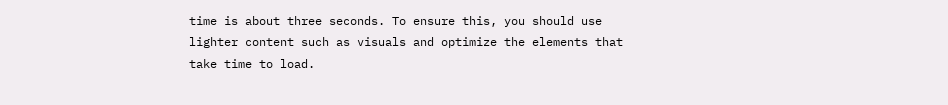time is about three seconds. To ensure this, you should use lighter content such as visuals and optimize the elements that take time to load.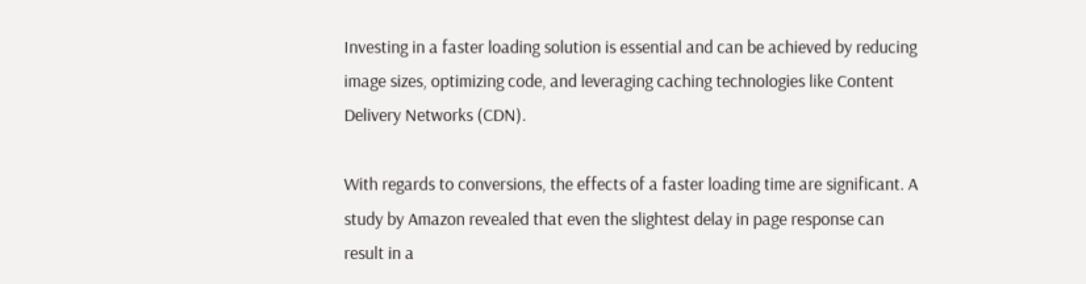Investing in a faster loading solution is essential and can be achieved by reducing image sizes, optimizing code, and leveraging caching technologies like Content Delivery Networks (CDN).

With regards to conversions, the effects of a faster loading time are significant. A study by Amazon revealed that even the slightest delay in page response can result in a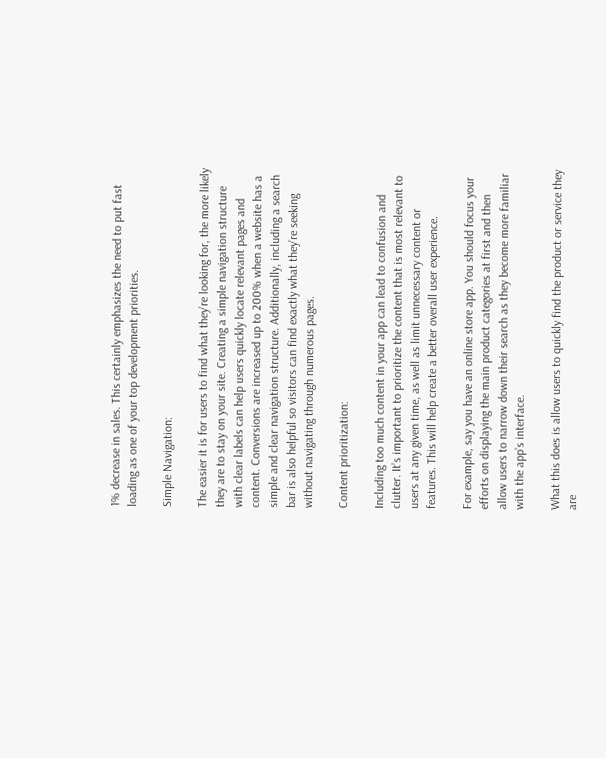1% decrease in sales. This certainly emphasizes the need to put fast loading as one of your top development priorities.

Simple Navigation:

The easier it is for users to find what they’re looking for, the more likely they are to stay on your site. Creating a simple navigation structure with clear labels can help users quickly locate relevant pages and content. Conversions are increased up to 200% when a website has a simple and clear navigation structure. Additionally, including a search bar is also helpful so visitors can find exactly what they’re seeking without navigating through numerous pages.

Content prioritization:

Including too much content in your app can lead to confusion and clutter. It’s important to prioritize the content that is most relevant to users at any given time, as well as limit unnecessary content or features. This will help create a better overall user experience.

For example, say you have an online store app. You should focus your efforts on displaying the main product categories at first and then allow users to narrow down their search as they become more familiar with the app’s interface.

What this does is allow users to quickly find the product or service they are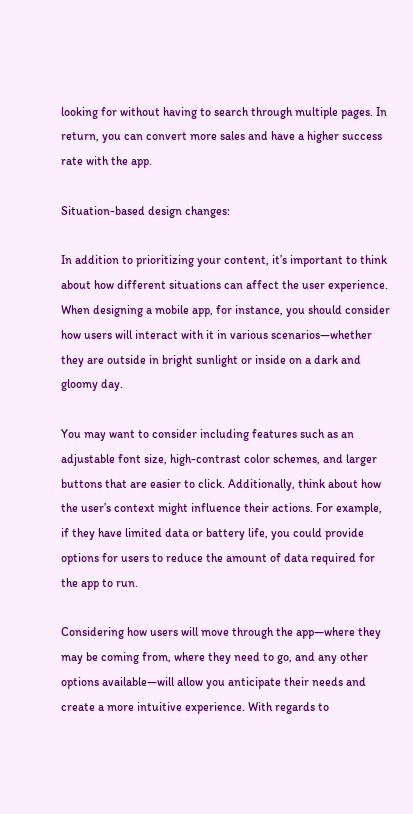looking for without having to search through multiple pages. In return, you can convert more sales and have a higher success rate with the app.

Situation-based design changes:

In addition to prioritizing your content, it’s important to think about how different situations can affect the user experience. When designing a mobile app, for instance, you should consider how users will interact with it in various scenarios—whether they are outside in bright sunlight or inside on a dark and gloomy day.

You may want to consider including features such as an adjustable font size, high-contrast color schemes, and larger buttons that are easier to click. Additionally, think about how the user’s context might influence their actions. For example, if they have limited data or battery life, you could provide options for users to reduce the amount of data required for the app to run.

Considering how users will move through the app—where they may be coming from, where they need to go, and any other options available—will allow you anticipate their needs and create a more intuitive experience. With regards to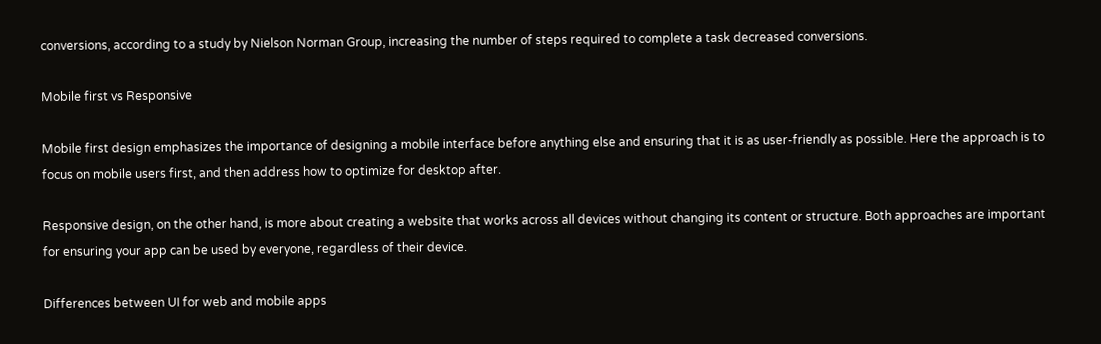conversions, according to a study by Nielson Norman Group, increasing the number of steps required to complete a task decreased conversions.

Mobile first vs Responsive

Mobile first design emphasizes the importance of designing a mobile interface before anything else and ensuring that it is as user-friendly as possible. Here the approach is to focus on mobile users first, and then address how to optimize for desktop after.

Responsive design, on the other hand, is more about creating a website that works across all devices without changing its content or structure. Both approaches are important for ensuring your app can be used by everyone, regardless of their device.

Differences between UI for web and mobile apps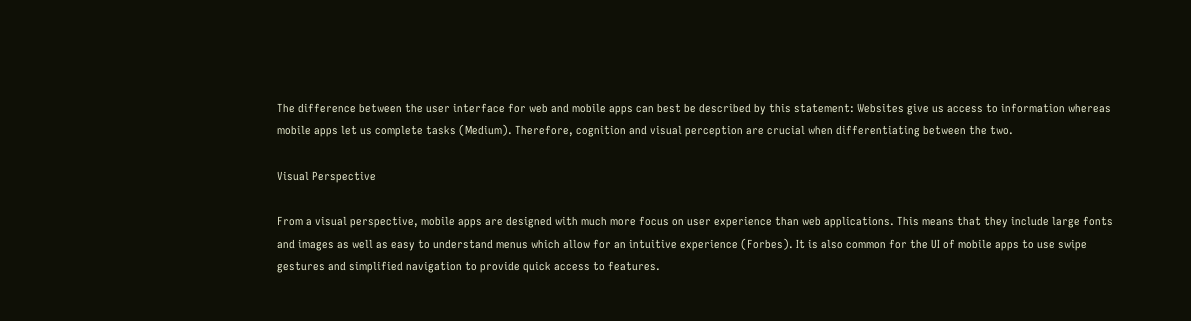The difference between the user interface for web and mobile apps can best be described by this statement: Websites give us access to information whereas mobile apps let us complete tasks (Medium). Therefore, cognition and visual perception are crucial when differentiating between the two.

Visual Perspective

From a visual perspective, mobile apps are designed with much more focus on user experience than web applications. This means that they include large fonts and images as well as easy to understand menus which allow for an intuitive experience (Forbes). It is also common for the UI of mobile apps to use swipe gestures and simplified navigation to provide quick access to features.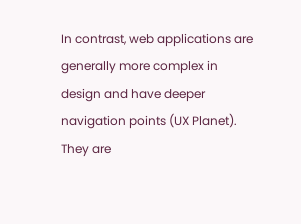In contrast, web applications are generally more complex in design and have deeper navigation points (UX Planet). They are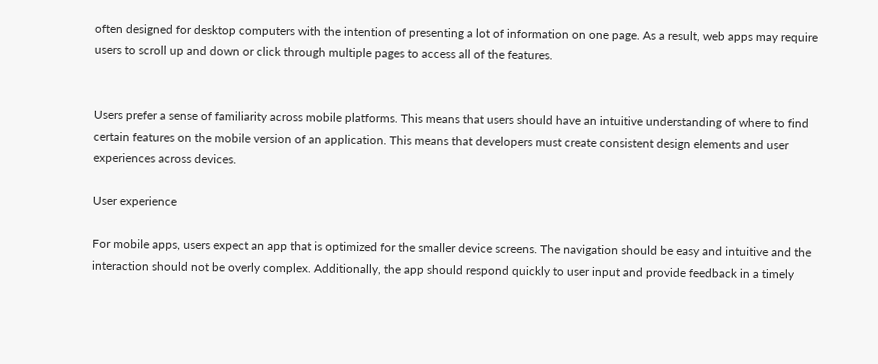often designed for desktop computers with the intention of presenting a lot of information on one page. As a result, web apps may require users to scroll up and down or click through multiple pages to access all of the features.


Users prefer a sense of familiarity across mobile platforms. This means that users should have an intuitive understanding of where to find certain features on the mobile version of an application. This means that developers must create consistent design elements and user experiences across devices.

User experience

For mobile apps, users expect an app that is optimized for the smaller device screens. The navigation should be easy and intuitive and the interaction should not be overly complex. Additionally, the app should respond quickly to user input and provide feedback in a timely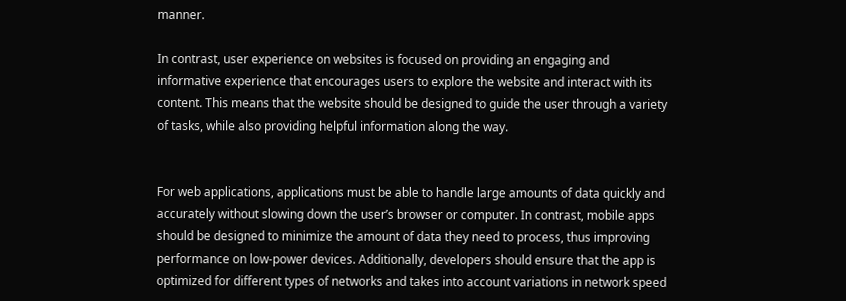manner.

In contrast, user experience on websites is focused on providing an engaging and informative experience that encourages users to explore the website and interact with its content. This means that the website should be designed to guide the user through a variety of tasks, while also providing helpful information along the way.


For web applications, applications must be able to handle large amounts of data quickly and accurately without slowing down the user’s browser or computer. In contrast, mobile apps should be designed to minimize the amount of data they need to process, thus improving performance on low-power devices. Additionally, developers should ensure that the app is optimized for different types of networks and takes into account variations in network speed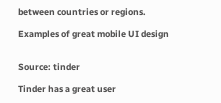between countries or regions.

Examples of great mobile UI design


Source: tinder

Tinder has a great user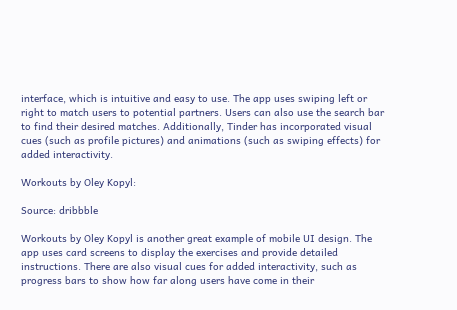interface, which is intuitive and easy to use. The app uses swiping left or right to match users to potential partners. Users can also use the search bar to find their desired matches. Additionally, Tinder has incorporated visual cues (such as profile pictures) and animations (such as swiping effects) for added interactivity.

Workouts by Oley Kopyl:

Source: dribbble

Workouts by Oley Kopyl is another great example of mobile UI design. The app uses card screens to display the exercises and provide detailed instructions. There are also visual cues for added interactivity, such as progress bars to show how far along users have come in their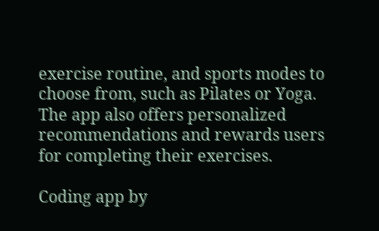exercise routine, and sports modes to choose from, such as Pilates or Yoga. The app also offers personalized recommendations and rewards users for completing their exercises.

Coding app by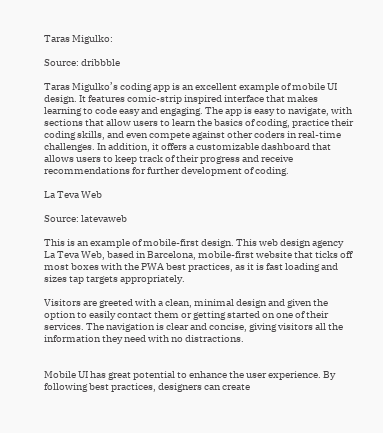Taras Migulko:

Source: dribbble

Taras Migulko’s coding app is an excellent example of mobile UI design. It features comic-strip inspired interface that makes learning to code easy and engaging. The app is easy to navigate, with sections that allow users to learn the basics of coding, practice their coding skills, and even compete against other coders in real-time challenges. In addition, it offers a customizable dashboard that allows users to keep track of their progress and receive recommendations for further development of coding.

La Teva Web

Source: latevaweb

This is an example of mobile-first design. This web design agency La Teva Web, based in Barcelona, mobile-first website that ticks off most boxes with the PWA best practices, as it is fast loading and sizes tap targets appropriately.

Visitors are greeted with a clean, minimal design and given the option to easily contact them or getting started on one of their services. The navigation is clear and concise, giving visitors all the information they need with no distractions.


Mobile UI has great potential to enhance the user experience. By following best practices, designers can create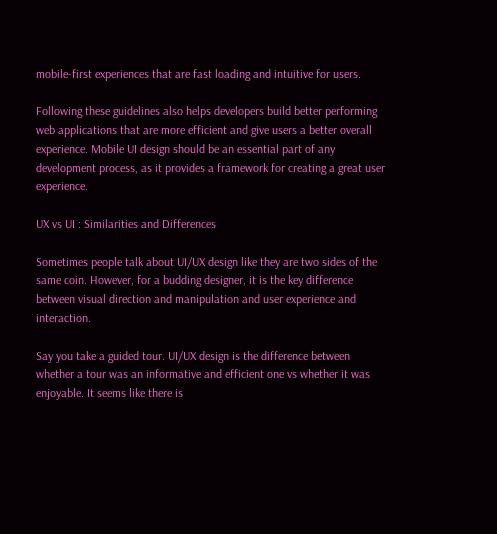mobile-first experiences that are fast loading and intuitive for users.

Following these guidelines also helps developers build better performing web applications that are more efficient and give users a better overall experience. Mobile UI design should be an essential part of any development process, as it provides a framework for creating a great user experience.

UX vs UI : Similarities and Differences

Sometimes people talk about UI/UX design like they are two sides of the same coin. However, for a budding designer, it is the key difference between visual direction and manipulation and user experience and interaction.

Say you take a guided tour. UI/UX design is the difference between whether a tour was an informative and efficient one vs whether it was enjoyable. It seems like there is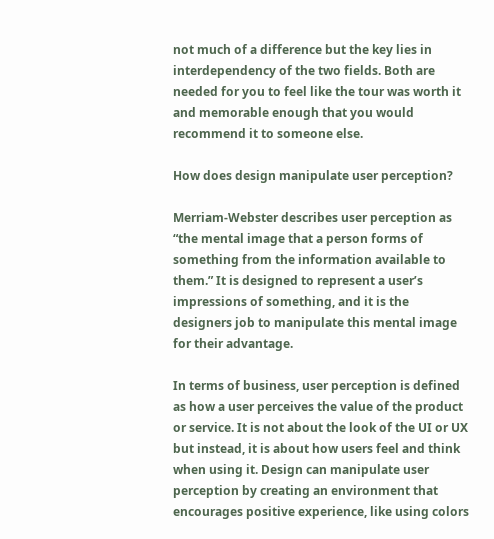not much of a difference but the key lies in interdependency of the two fields. Both are needed for you to feel like the tour was worth it and memorable enough that you would recommend it to someone else.

How does design manipulate user perception?

Merriam-Webster describes user perception as “the mental image that a person forms of something from the information available to them.” It is designed to represent a user’s impressions of something, and it is the designers job to manipulate this mental image for their advantage.

In terms of business, user perception is defined as how a user perceives the value of the product or service. It is not about the look of the UI or UX but instead, it is about how users feel and think when using it. Design can manipulate user perception by creating an environment that encourages positive experience, like using colors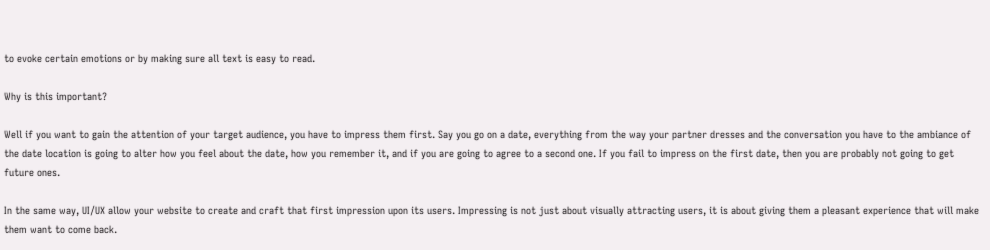to evoke certain emotions or by making sure all text is easy to read.

Why is this important?

Well if you want to gain the attention of your target audience, you have to impress them first. Say you go on a date, everything from the way your partner dresses and the conversation you have to the ambiance of the date location is going to alter how you feel about the date, how you remember it, and if you are going to agree to a second one. If you fail to impress on the first date, then you are probably not going to get future ones.

In the same way, UI/UX allow your website to create and craft that first impression upon its users. Impressing is not just about visually attracting users, it is about giving them a pleasant experience that will make them want to come back.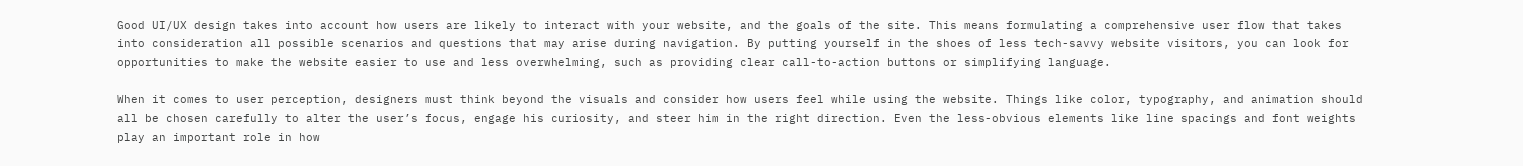Good UI/UX design takes into account how users are likely to interact with your website, and the goals of the site. This means formulating a comprehensive user flow that takes into consideration all possible scenarios and questions that may arise during navigation. By putting yourself in the shoes of less tech-savvy website visitors, you can look for opportunities to make the website easier to use and less overwhelming, such as providing clear call-to-action buttons or simplifying language.

When it comes to user perception, designers must think beyond the visuals and consider how users feel while using the website. Things like color, typography, and animation should all be chosen carefully to alter the user’s focus, engage his curiosity, and steer him in the right direction. Even the less-obvious elements like line spacings and font weights play an important role in how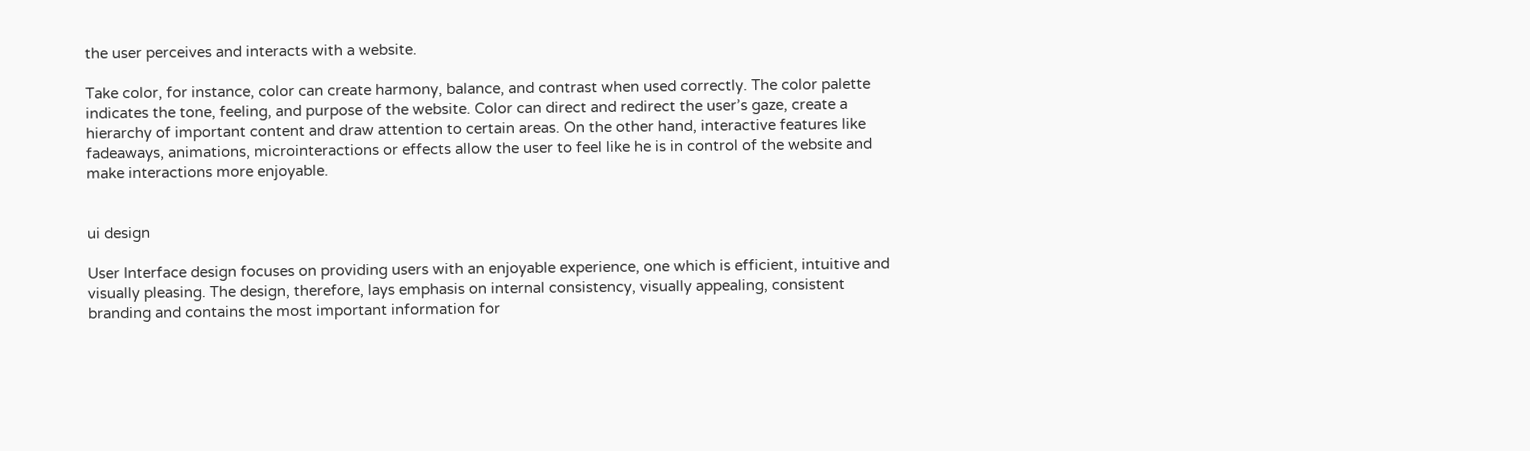the user perceives and interacts with a website.

Take color, for instance, color can create harmony, balance, and contrast when used correctly. The color palette indicates the tone, feeling, and purpose of the website. Color can direct and redirect the user’s gaze, create a hierarchy of important content and draw attention to certain areas. On the other hand, interactive features like fadeaways, animations, microinteractions or effects allow the user to feel like he is in control of the website and make interactions more enjoyable.


ui design

User Interface design focuses on providing users with an enjoyable experience, one which is efficient, intuitive and visually pleasing. The design, therefore, lays emphasis on internal consistency, visually appealing, consistent branding and contains the most important information for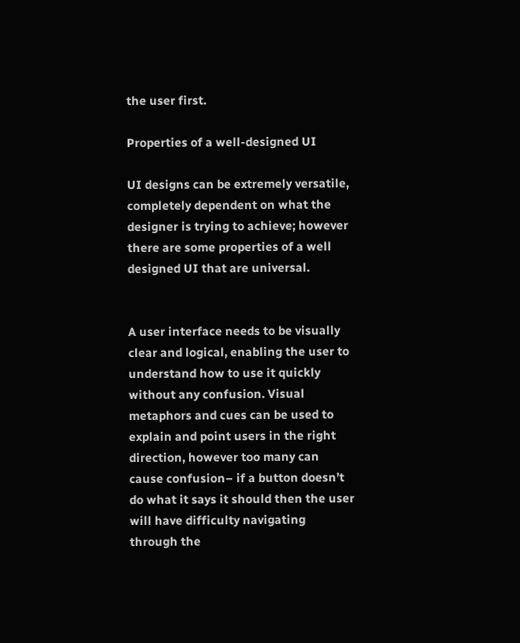the user first.

Properties of a well-designed UI

UI designs can be extremely versatile, completely dependent on what the designer is trying to achieve; however there are some properties of a well designed UI that are universal.


A user interface needs to be visually clear and logical, enabling the user to understand how to use it quickly without any confusion. Visual metaphors and cues can be used to explain and point users in the right direction, however too many can cause confusion– if a button doesn’t do what it says it should then the user will have difficulty navigating through the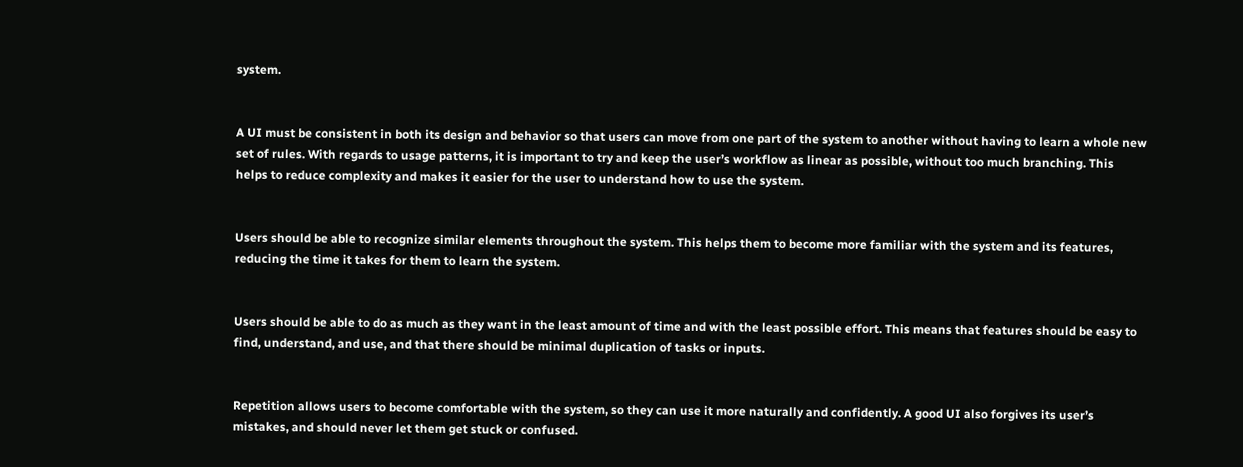system.


A UI must be consistent in both its design and behavior so that users can move from one part of the system to another without having to learn a whole new set of rules. With regards to usage patterns, it is important to try and keep the user’s workflow as linear as possible, without too much branching. This helps to reduce complexity and makes it easier for the user to understand how to use the system.


Users should be able to recognize similar elements throughout the system. This helps them to become more familiar with the system and its features, reducing the time it takes for them to learn the system.


Users should be able to do as much as they want in the least amount of time and with the least possible effort. This means that features should be easy to find, understand, and use, and that there should be minimal duplication of tasks or inputs.


Repetition allows users to become comfortable with the system, so they can use it more naturally and confidently. A good UI also forgives its user’s mistakes, and should never let them get stuck or confused.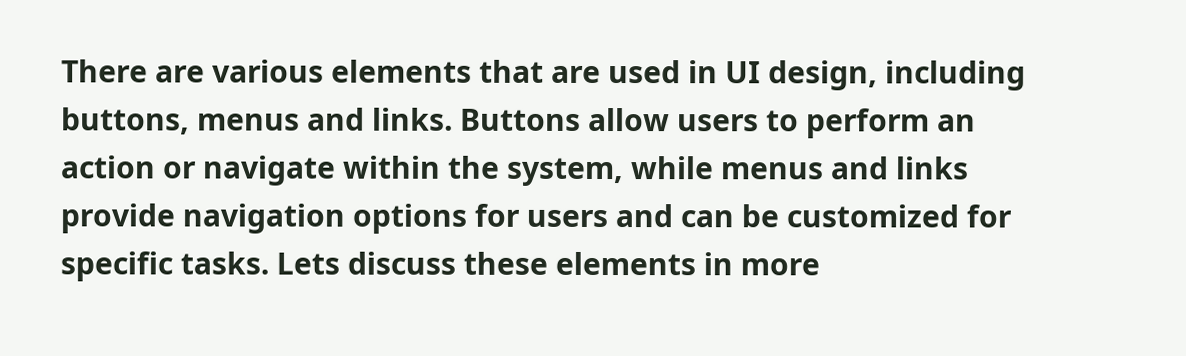There are various elements that are used in UI design, including buttons, menus and links. Buttons allow users to perform an action or navigate within the system, while menus and links provide navigation options for users and can be customized for specific tasks. Lets discuss these elements in more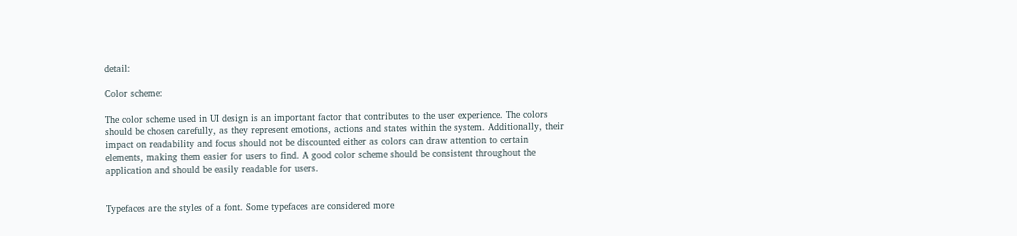detail:

Color scheme:

The color scheme used in UI design is an important factor that contributes to the user experience. The colors should be chosen carefully, as they represent emotions, actions and states within the system. Additionally, their impact on readability and focus should not be discounted either as colors can draw attention to certain elements, making them easier for users to find. A good color scheme should be consistent throughout the application and should be easily readable for users.


Typefaces are the styles of a font. Some typefaces are considered more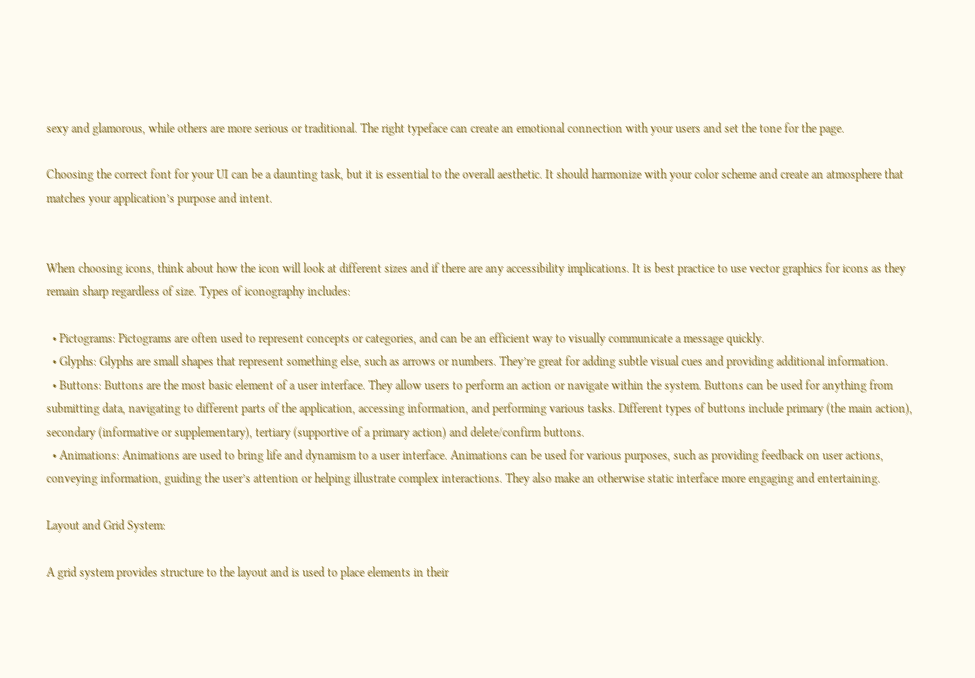sexy and glamorous, while others are more serious or traditional. The right typeface can create an emotional connection with your users and set the tone for the page.

Choosing the correct font for your UI can be a daunting task, but it is essential to the overall aesthetic. It should harmonize with your color scheme and create an atmosphere that matches your application’s purpose and intent.


When choosing icons, think about how the icon will look at different sizes and if there are any accessibility implications. It is best practice to use vector graphics for icons as they remain sharp regardless of size. Types of iconography includes:

  • Pictograms: Pictograms are often used to represent concepts or categories, and can be an efficient way to visually communicate a message quickly.
  • Glyphs: Glyphs are small shapes that represent something else, such as arrows or numbers. They’re great for adding subtle visual cues and providing additional information.
  • Buttons: Buttons are the most basic element of a user interface. They allow users to perform an action or navigate within the system. Buttons can be used for anything from submitting data, navigating to different parts of the application, accessing information, and performing various tasks. Different types of buttons include primary (the main action), secondary (informative or supplementary), tertiary (supportive of a primary action) and delete/confirm buttons.
  • Animations: Animations are used to bring life and dynamism to a user interface. Animations can be used for various purposes, such as providing feedback on user actions, conveying information, guiding the user’s attention or helping illustrate complex interactions. They also make an otherwise static interface more engaging and entertaining.

Layout and Grid System:

A grid system provides structure to the layout and is used to place elements in their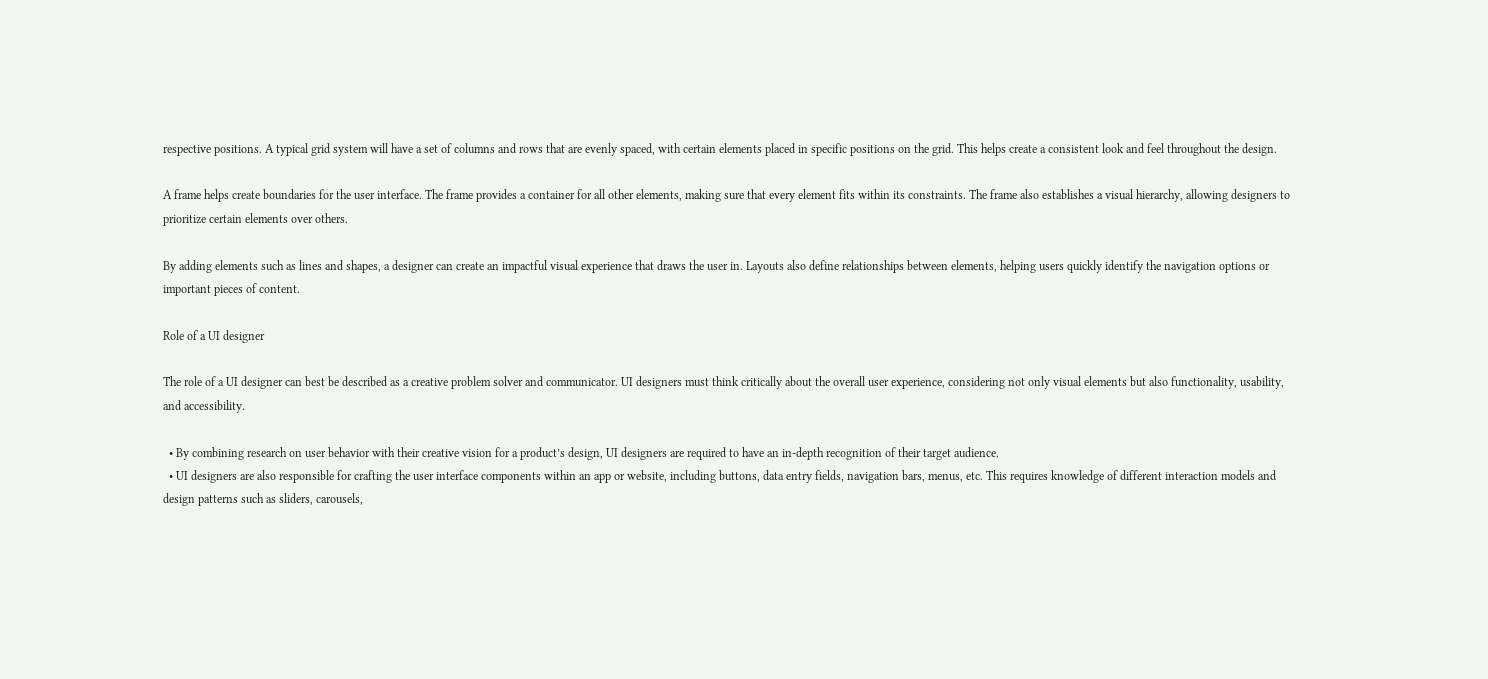respective positions. A typical grid system will have a set of columns and rows that are evenly spaced, with certain elements placed in specific positions on the grid. This helps create a consistent look and feel throughout the design.

A frame helps create boundaries for the user interface. The frame provides a container for all other elements, making sure that every element fits within its constraints. The frame also establishes a visual hierarchy, allowing designers to prioritize certain elements over others.

By adding elements such as lines and shapes, a designer can create an impactful visual experience that draws the user in. Layouts also define relationships between elements, helping users quickly identify the navigation options or important pieces of content.

Role of a UI designer

The role of a UI designer can best be described as a creative problem solver and communicator. UI designers must think critically about the overall user experience, considering not only visual elements but also functionality, usability, and accessibility.

  • By combining research on user behavior with their creative vision for a product’s design, UI designers are required to have an in-depth recognition of their target audience.
  • UI designers are also responsible for crafting the user interface components within an app or website, including buttons, data entry fields, navigation bars, menus, etc. This requires knowledge of different interaction models and design patterns such as sliders, carousels,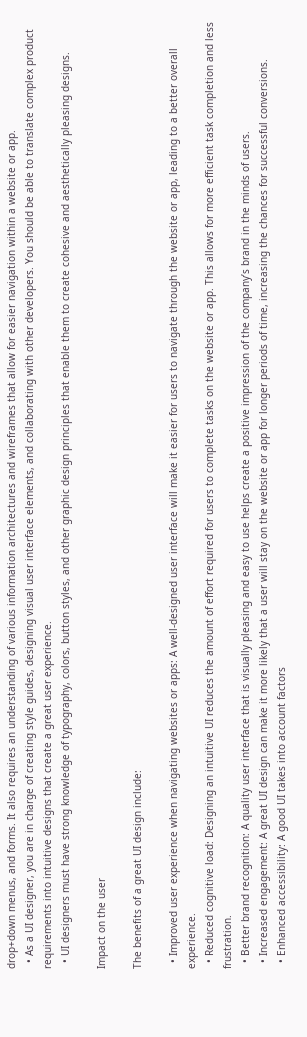drop+down menus, and forms. It also requires an understanding of various information architectures and wireframes that allow for easier navigation within a website or app.
  • As a UI designer, you are in charge of creating style guides, designing visual user interface elements, and collaborating with other developers. You should be able to translate complex product requirements into intuitive designs that create a great user experience.
  • UI designers must have strong knowledge of typography, colors, button styles, and other graphic design principles that enable them to create cohesive and aesthetically pleasing designs.

Impact on the user

The benefits of a great UI design include:

  • Improved user experience when navigating websites or apps: A well-designed user interface will make it easier for users to navigate through the website or app, leading to a better overall experience.
  • Reduced cognitive load: Designing an intuitive UI reduces the amount of effort required for users to complete tasks on the website or app. This allows for more efficient task completion and less frustration.
  • Better brand recognition: A quality user interface that is visually pleasing and easy to use helps create a positive impression of the company’s brand in the minds of users.
  • Increased engagement: A great UI design can make it more likely that a user will stay on the website or app for longer periods of time, increasing the chances for successful conversions.
  • Enhanced accessibility: A good UI takes into account factors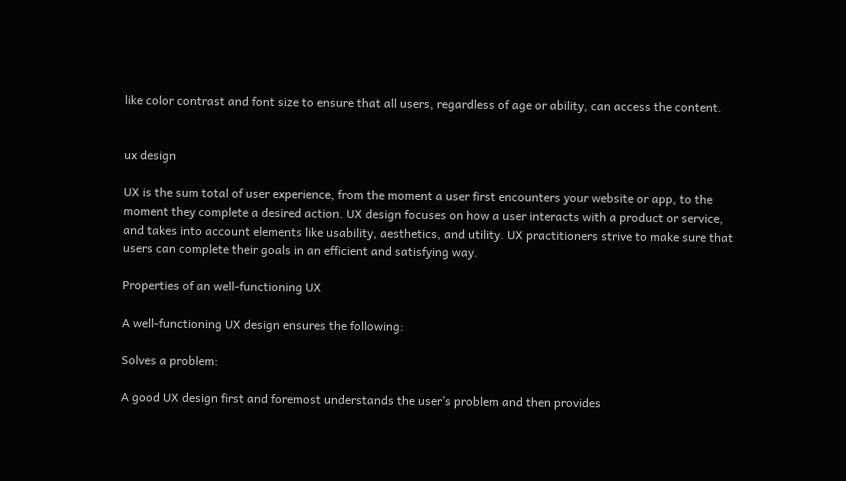like color contrast and font size to ensure that all users, regardless of age or ability, can access the content.


ux design

UX is the sum total of user experience, from the moment a user first encounters your website or app, to the moment they complete a desired action. UX design focuses on how a user interacts with a product or service, and takes into account elements like usability, aesthetics, and utility. UX practitioners strive to make sure that users can complete their goals in an efficient and satisfying way.

Properties of an well-functioning UX

A well-functioning UX design ensures the following:

Solves a problem:

A good UX design first and foremost understands the user’s problem and then provides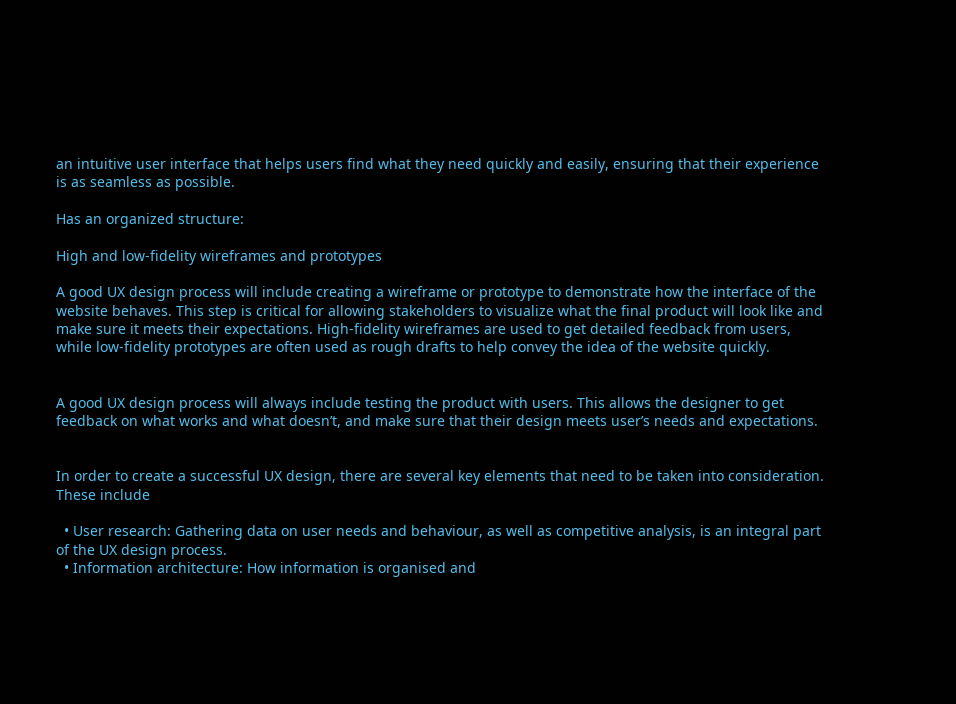an intuitive user interface that helps users find what they need quickly and easily, ensuring that their experience is as seamless as possible.

Has an organized structure:

High and low-fidelity wireframes and prototypes

A good UX design process will include creating a wireframe or prototype to demonstrate how the interface of the website behaves. This step is critical for allowing stakeholders to visualize what the final product will look like and make sure it meets their expectations. High-fidelity wireframes are used to get detailed feedback from users, while low-fidelity prototypes are often used as rough drafts to help convey the idea of the website quickly.


A good UX design process will always include testing the product with users. This allows the designer to get feedback on what works and what doesn’t, and make sure that their design meets user’s needs and expectations.


In order to create a successful UX design, there are several key elements that need to be taken into consideration. These include

  • User research: Gathering data on user needs and behaviour, as well as competitive analysis, is an integral part of the UX design process.
  • Information architecture: How information is organised and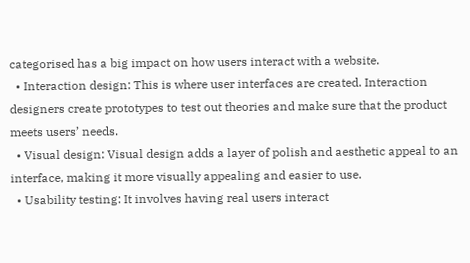categorised has a big impact on how users interact with a website.
  • Interaction design: This is where user interfaces are created. Interaction designers create prototypes to test out theories and make sure that the product meets users’ needs.
  • Visual design: Visual design adds a layer of polish and aesthetic appeal to an interface, making it more visually appealing and easier to use.
  • Usability testing: It involves having real users interact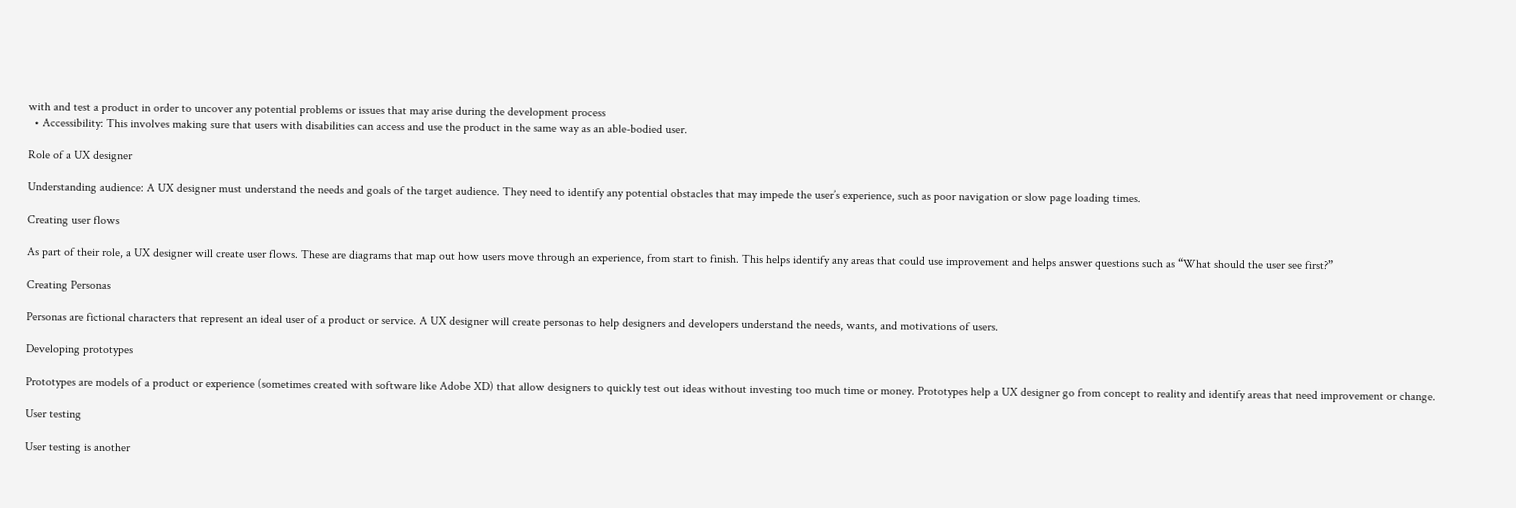with and test a product in order to uncover any potential problems or issues that may arise during the development process
  • Accessibility: This involves making sure that users with disabilities can access and use the product in the same way as an able-bodied user.

Role of a UX designer

Understanding audience: A UX designer must understand the needs and goals of the target audience. They need to identify any potential obstacles that may impede the user’s experience, such as poor navigation or slow page loading times.

Creating user flows

As part of their role, a UX designer will create user flows. These are diagrams that map out how users move through an experience, from start to finish. This helps identify any areas that could use improvement and helps answer questions such as “What should the user see first?”

Creating Personas

Personas are fictional characters that represent an ideal user of a product or service. A UX designer will create personas to help designers and developers understand the needs, wants, and motivations of users.

Developing prototypes

Prototypes are models of a product or experience (sometimes created with software like Adobe XD) that allow designers to quickly test out ideas without investing too much time or money. Prototypes help a UX designer go from concept to reality and identify areas that need improvement or change.

User testing

User testing is another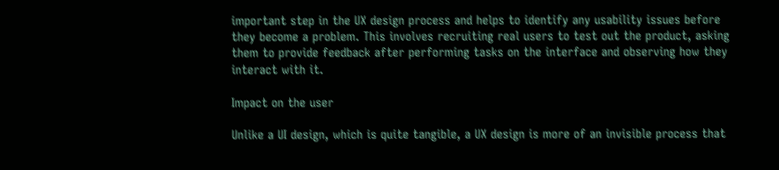important step in the UX design process and helps to identify any usability issues before they become a problem. This involves recruiting real users to test out the product, asking them to provide feedback after performing tasks on the interface and observing how they interact with it.

Impact on the user

Unlike a UI design, which is quite tangible, a UX design is more of an invisible process that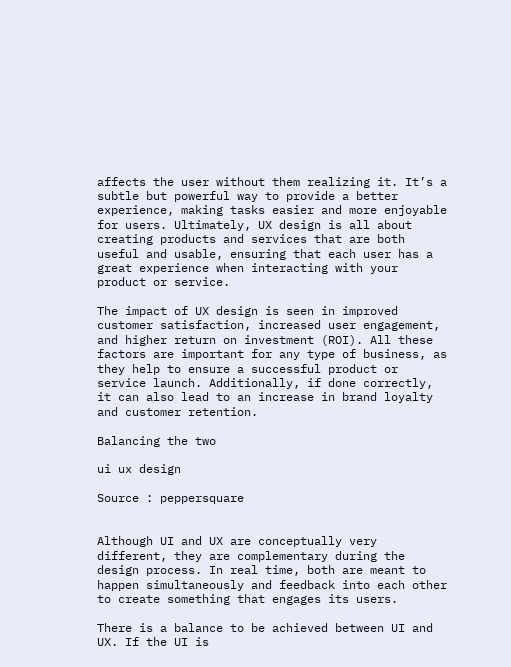affects the user without them realizing it. It’s a subtle but powerful way to provide a better experience, making tasks easier and more enjoyable for users. Ultimately, UX design is all about creating products and services that are both useful and usable, ensuring that each user has a great experience when interacting with your product or service.

The impact of UX design is seen in improved customer satisfaction, increased user engagement, and higher return on investment (ROI). All these factors are important for any type of business, as they help to ensure a successful product or service launch. Additionally, if done correctly, it can also lead to an increase in brand loyalty and customer retention.

Balancing the two

ui ux design

Source : peppersquare


Although UI and UX are conceptually very different, they are complementary during the design process. In real time, both are meant to happen simultaneously and feedback into each other to create something that engages its users.

There is a balance to be achieved between UI and UX. If the UI is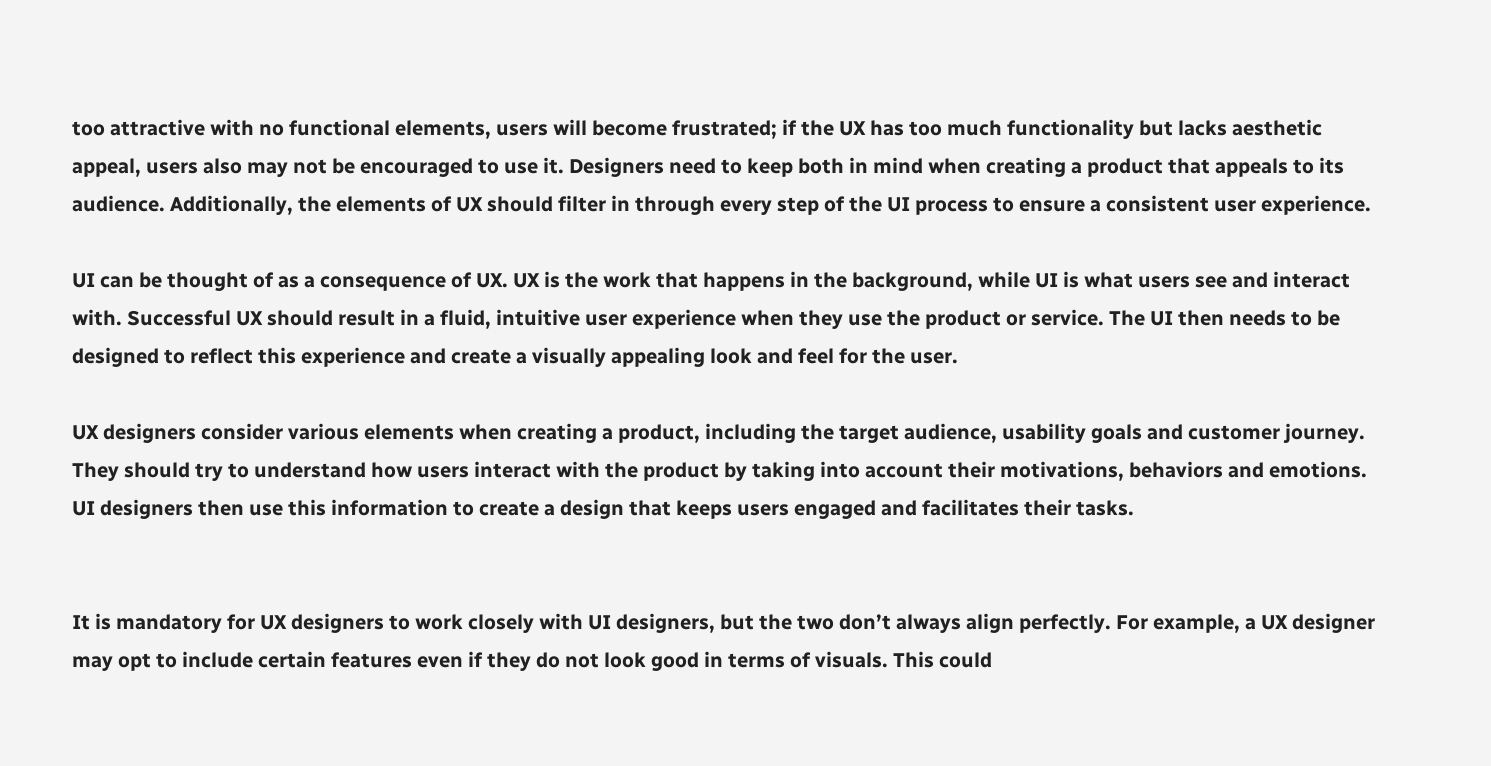too attractive with no functional elements, users will become frustrated; if the UX has too much functionality but lacks aesthetic appeal, users also may not be encouraged to use it. Designers need to keep both in mind when creating a product that appeals to its audience. Additionally, the elements of UX should filter in through every step of the UI process to ensure a consistent user experience.

UI can be thought of as a consequence of UX. UX is the work that happens in the background, while UI is what users see and interact with. Successful UX should result in a fluid, intuitive user experience when they use the product or service. The UI then needs to be designed to reflect this experience and create a visually appealing look and feel for the user.

UX designers consider various elements when creating a product, including the target audience, usability goals and customer journey. They should try to understand how users interact with the product by taking into account their motivations, behaviors and emotions. UI designers then use this information to create a design that keeps users engaged and facilitates their tasks.


It is mandatory for UX designers to work closely with UI designers, but the two don’t always align perfectly. For example, a UX designer may opt to include certain features even if they do not look good in terms of visuals. This could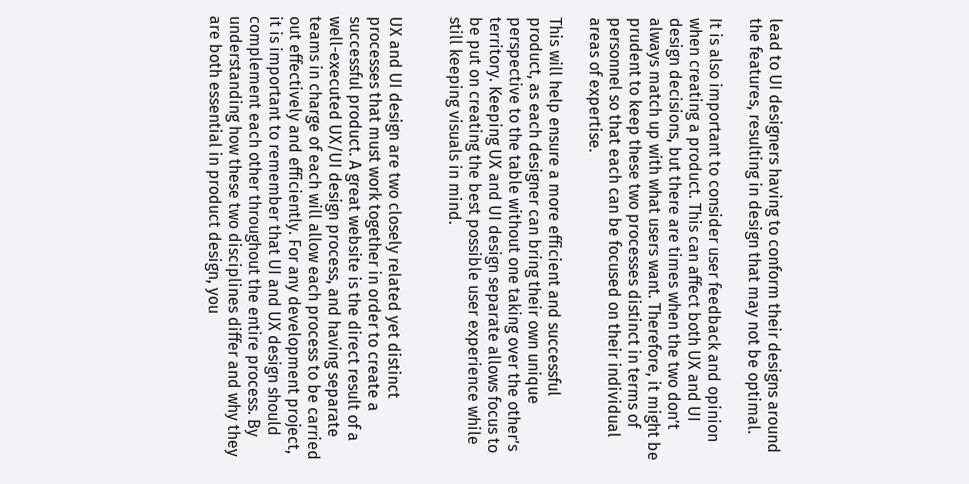lead to UI designers having to conform their designs around the features, resulting in design that may not be optimal.

It is also important to consider user feedback and opinion when creating a product. This can affect both UX and UI design decisions, but there are times when the two don’t always match up with what users want. Therefore, it might be prudent to keep these two processes distinct in terms of personnel so that each can be focused on their individual areas of expertise.

This will help ensure a more efficient and successful product, as each designer can bring their own unique perspective to the table without one taking over the other’s territory. Keeping UX and UI design separate allows focus to be put on creating the best possible user experience while still keeping visuals in mind.


UX and UI design are two closely related yet distinct processes that must work together in order to create a successful product. A great website is the direct result of a well-executed UX/UI design process, and having separate teams in charge of each will allow each process to be carried out effectively and efficiently. For any development project, it is important to remember that UI and UX design should complement each other throughout the entire process. By understanding how these two disciplines differ and why they are both essential in product design, you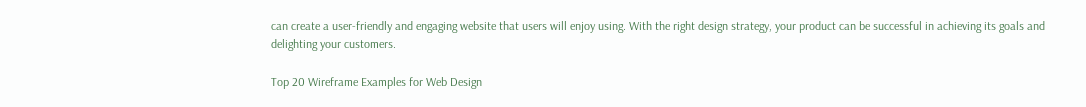can create a user-friendly and engaging website that users will enjoy using. With the right design strategy, your product can be successful in achieving its goals and delighting your customers.

Top 20 Wireframe Examples for Web Design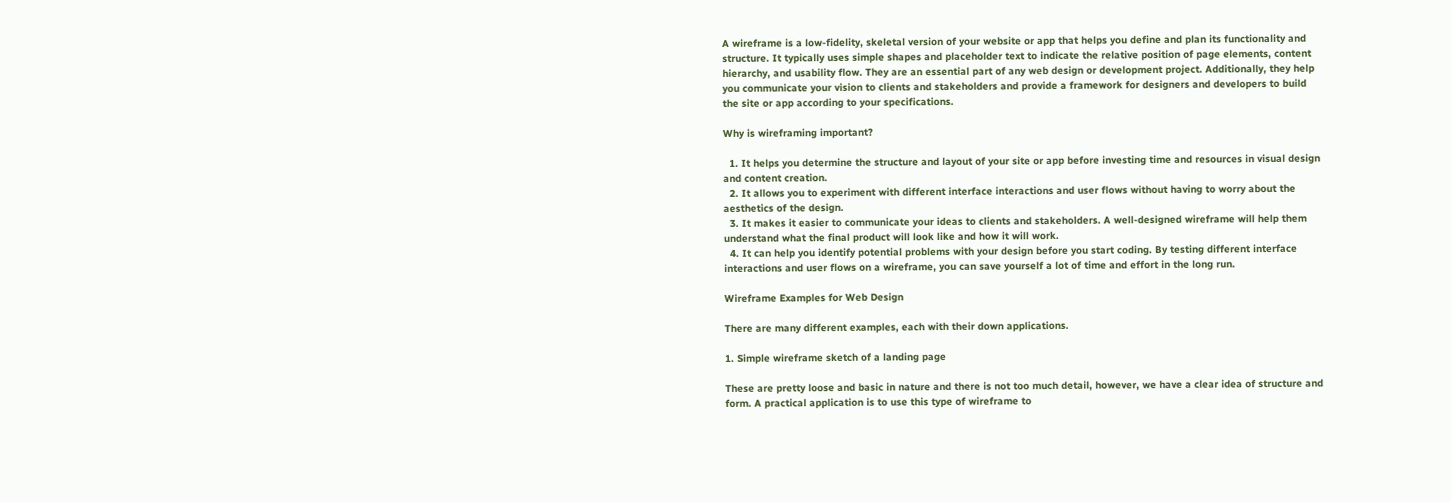A wireframe is a low-fidelity, skeletal version of your website or app that helps you define and plan its functionality and structure. It typically uses simple shapes and placeholder text to indicate the relative position of page elements, content hierarchy, and usability flow. They are an essential part of any web design or development project. Additionally, they help you communicate your vision to clients and stakeholders and provide a framework for designers and developers to build the site or app according to your specifications.

Why is wireframing important?

  1. It helps you determine the structure and layout of your site or app before investing time and resources in visual design and content creation.
  2. It allows you to experiment with different interface interactions and user flows without having to worry about the aesthetics of the design.
  3. It makes it easier to communicate your ideas to clients and stakeholders. A well-designed wireframe will help them understand what the final product will look like and how it will work.
  4. It can help you identify potential problems with your design before you start coding. By testing different interface interactions and user flows on a wireframe, you can save yourself a lot of time and effort in the long run.

Wireframe Examples for Web Design

There are many different examples, each with their down applications.

1. Simple wireframe sketch of a landing page

These are pretty loose and basic in nature and there is not too much detail, however, we have a clear idea of structure and form. A practical application is to use this type of wireframe to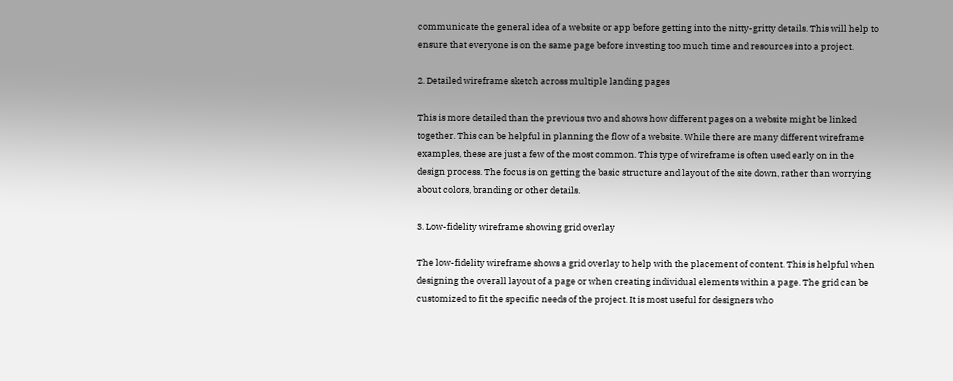communicate the general idea of a website or app before getting into the nitty-gritty details. This will help to ensure that everyone is on the same page before investing too much time and resources into a project.

2. Detailed wireframe sketch across multiple landing pages

This is more detailed than the previous two and shows how different pages on a website might be linked together. This can be helpful in planning the flow of a website. While there are many different wireframe examples, these are just a few of the most common. This type of wireframe is often used early on in the design process. The focus is on getting the basic structure and layout of the site down, rather than worrying about colors, branding or other details.

3. Low-fidelity wireframe showing grid overlay

The low-fidelity wireframe shows a grid overlay to help with the placement of content. This is helpful when designing the overall layout of a page or when creating individual elements within a page. The grid can be customized to fit the specific needs of the project. It is most useful for designers who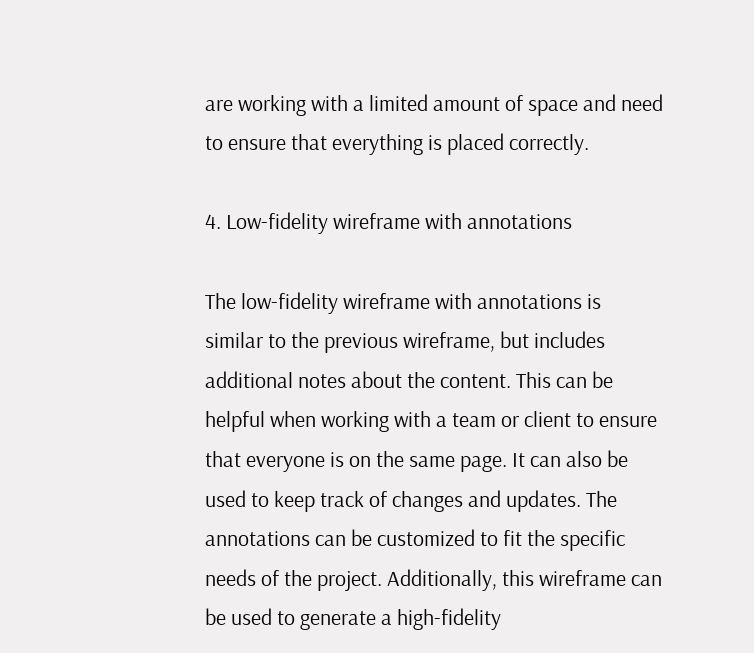are working with a limited amount of space and need to ensure that everything is placed correctly.

4. Low-fidelity wireframe with annotations

The low-fidelity wireframe with annotations is similar to the previous wireframe, but includes additional notes about the content. This can be helpful when working with a team or client to ensure that everyone is on the same page. It can also be used to keep track of changes and updates. The annotations can be customized to fit the specific needs of the project. Additionally, this wireframe can be used to generate a high-fidelity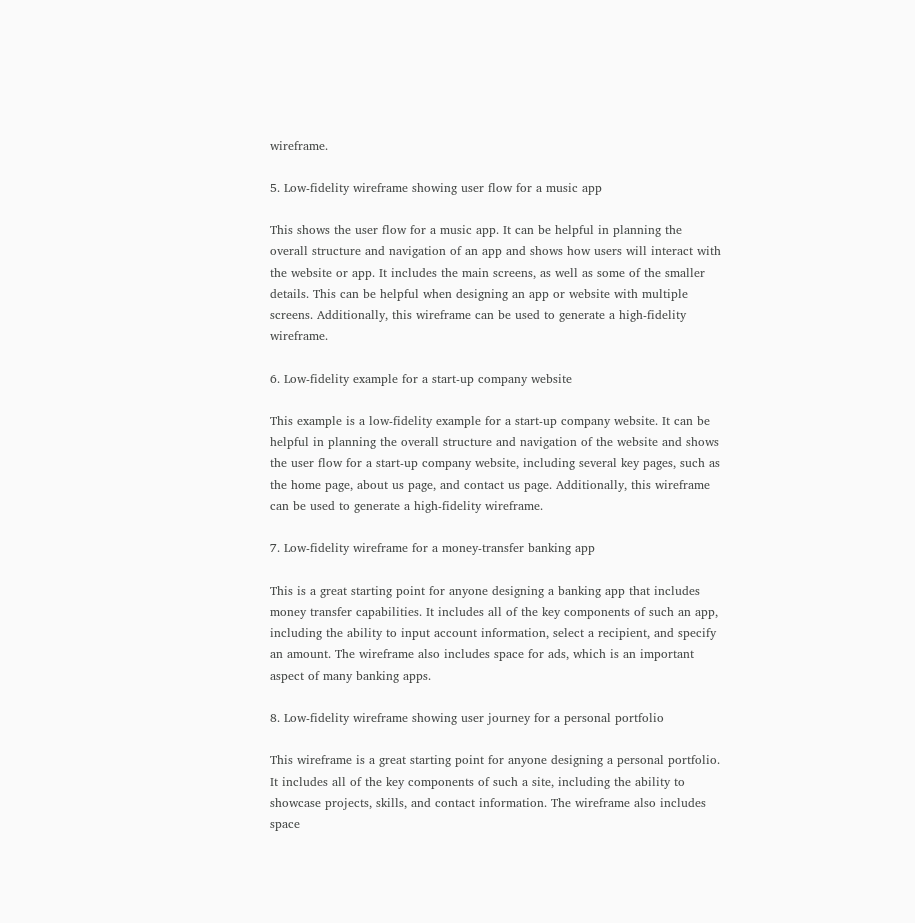wireframe.

5. Low-fidelity wireframe showing user flow for a music app

This shows the user flow for a music app. It can be helpful in planning the overall structure and navigation of an app and shows how users will interact with the website or app. It includes the main screens, as well as some of the smaller details. This can be helpful when designing an app or website with multiple screens. Additionally, this wireframe can be used to generate a high-fidelity wireframe.

6. Low-fidelity example for a start-up company website

This example is a low-fidelity example for a start-up company website. It can be helpful in planning the overall structure and navigation of the website and shows the user flow for a start-up company website, including several key pages, such as the home page, about us page, and contact us page. Additionally, this wireframe can be used to generate a high-fidelity wireframe.

7. Low-fidelity wireframe for a money-transfer banking app

This is a great starting point for anyone designing a banking app that includes money transfer capabilities. It includes all of the key components of such an app, including the ability to input account information, select a recipient, and specify an amount. The wireframe also includes space for ads, which is an important aspect of many banking apps.

8. Low-fidelity wireframe showing user journey for a personal portfolio

This wireframe is a great starting point for anyone designing a personal portfolio. It includes all of the key components of such a site, including the ability to showcase projects, skills, and contact information. The wireframe also includes space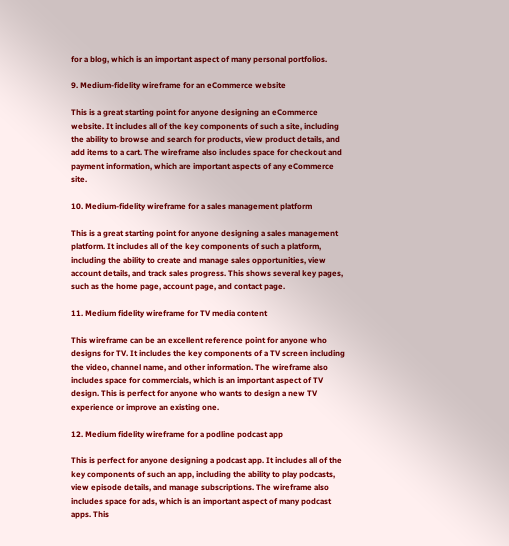for a blog, which is an important aspect of many personal portfolios.

9. Medium-fidelity wireframe for an eCommerce website

This is a great starting point for anyone designing an eCommerce website. It includes all of the key components of such a site, including the ability to browse and search for products, view product details, and add items to a cart. The wireframe also includes space for checkout and payment information, which are important aspects of any eCommerce site.

10. Medium-fidelity wireframe for a sales management platform

This is a great starting point for anyone designing a sales management platform. It includes all of the key components of such a platform, including the ability to create and manage sales opportunities, view account details, and track sales progress. This shows several key pages, such as the home page, account page, and contact page.

11. Medium fidelity wireframe for TV media content

This wireframe can be an excellent reference point for anyone who designs for TV. It includes the key components of a TV screen including the video, channel name, and other information. The wireframe also includes space for commercials, which is an important aspect of TV design. This is perfect for anyone who wants to design a new TV experience or improve an existing one.

12. Medium fidelity wireframe for a podline podcast app

This is perfect for anyone designing a podcast app. It includes all of the key components of such an app, including the ability to play podcasts, view episode details, and manage subscriptions. The wireframe also includes space for ads, which is an important aspect of many podcast apps. This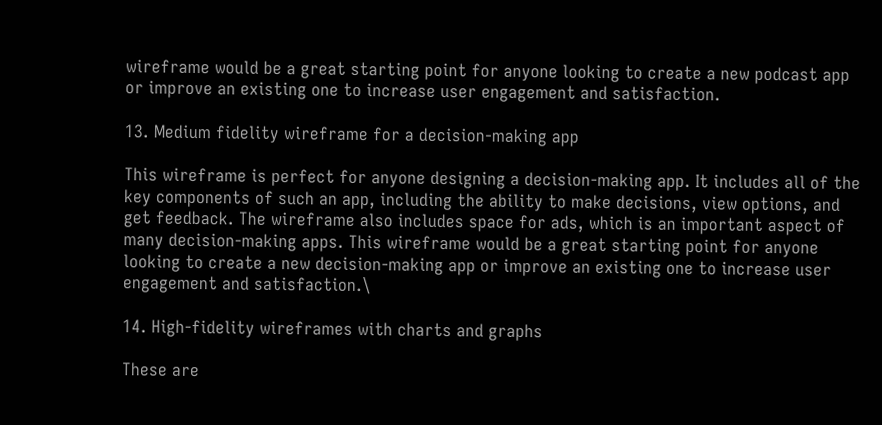wireframe would be a great starting point for anyone looking to create a new podcast app or improve an existing one to increase user engagement and satisfaction.

13. Medium fidelity wireframe for a decision-making app

This wireframe is perfect for anyone designing a decision-making app. It includes all of the key components of such an app, including the ability to make decisions, view options, and get feedback. The wireframe also includes space for ads, which is an important aspect of many decision-making apps. This wireframe would be a great starting point for anyone looking to create a new decision-making app or improve an existing one to increase user engagement and satisfaction.\

14. High-fidelity wireframes with charts and graphs

These are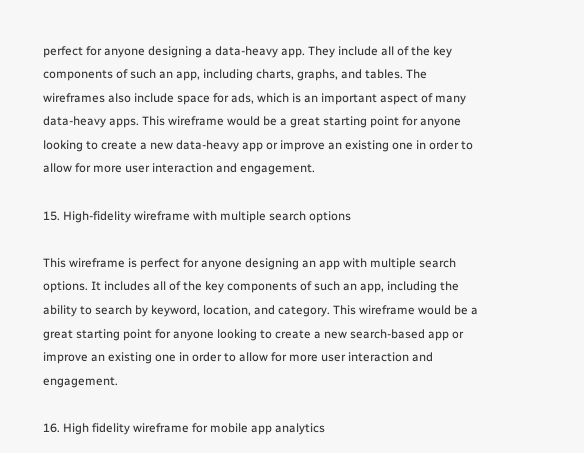perfect for anyone designing a data-heavy app. They include all of the key components of such an app, including charts, graphs, and tables. The wireframes also include space for ads, which is an important aspect of many data-heavy apps. This wireframe would be a great starting point for anyone looking to create a new data-heavy app or improve an existing one in order to allow for more user interaction and engagement.

15. High-fidelity wireframe with multiple search options

This wireframe is perfect for anyone designing an app with multiple search options. It includes all of the key components of such an app, including the ability to search by keyword, location, and category. This wireframe would be a great starting point for anyone looking to create a new search-based app or improve an existing one in order to allow for more user interaction and engagement.

16. High fidelity wireframe for mobile app analytics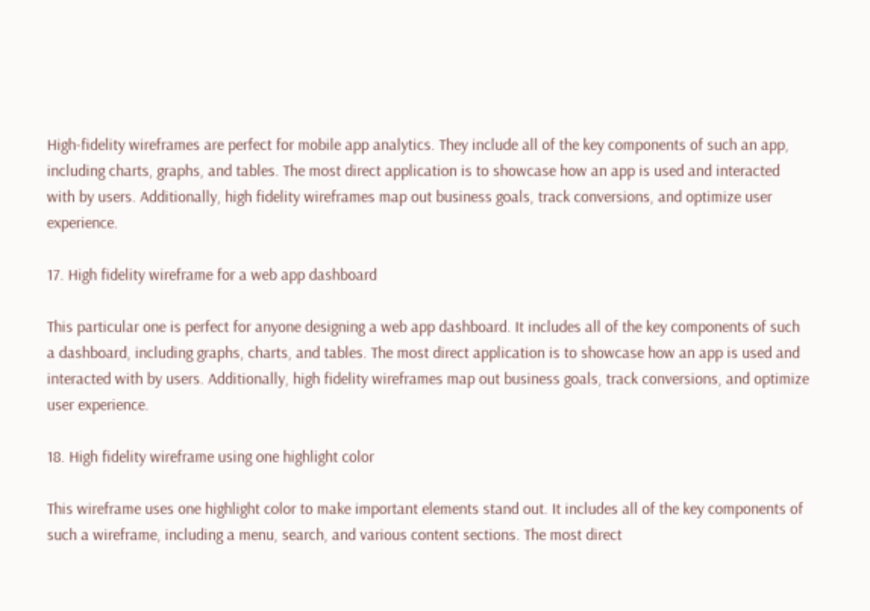High-fidelity wireframes are perfect for mobile app analytics. They include all of the key components of such an app, including charts, graphs, and tables. The most direct application is to showcase how an app is used and interacted with by users. Additionally, high fidelity wireframes map out business goals, track conversions, and optimize user experience.

17. High fidelity wireframe for a web app dashboard

This particular one is perfect for anyone designing a web app dashboard. It includes all of the key components of such a dashboard, including graphs, charts, and tables. The most direct application is to showcase how an app is used and interacted with by users. Additionally, high fidelity wireframes map out business goals, track conversions, and optimize user experience.

18. High fidelity wireframe using one highlight color

This wireframe uses one highlight color to make important elements stand out. It includes all of the key components of such a wireframe, including a menu, search, and various content sections. The most direct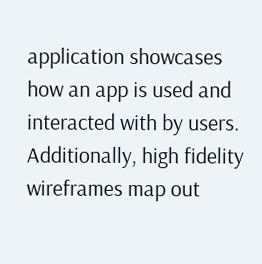application showcases how an app is used and interacted with by users. Additionally, high fidelity wireframes map out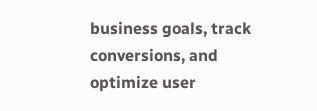business goals, track conversions, and optimize user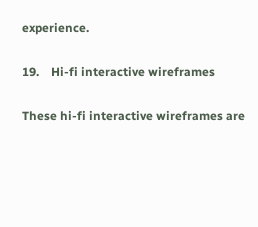experience.

19.    Hi-fi interactive wireframes

These hi-fi interactive wireframes are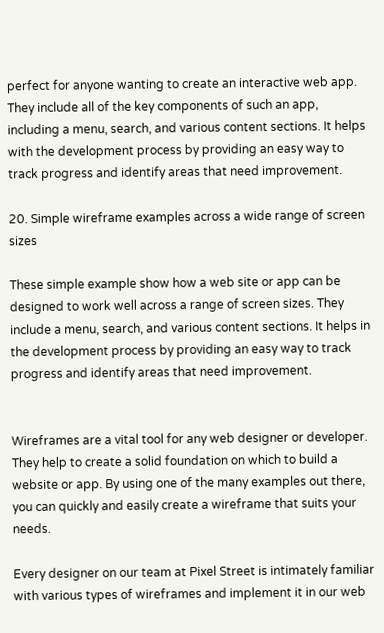perfect for anyone wanting to create an interactive web app. They include all of the key components of such an app, including a menu, search, and various content sections. It helps with the development process by providing an easy way to track progress and identify areas that need improvement.

20. Simple wireframe examples across a wide range of screen sizes

These simple example show how a web site or app can be designed to work well across a range of screen sizes. They include a menu, search, and various content sections. It helps in the development process by providing an easy way to track progress and identify areas that need improvement.


Wireframes are a vital tool for any web designer or developer. They help to create a solid foundation on which to build a website or app. By using one of the many examples out there, you can quickly and easily create a wireframe that suits your needs.

Every designer on our team at Pixel Street is intimately familiar with various types of wireframes and implement it in our web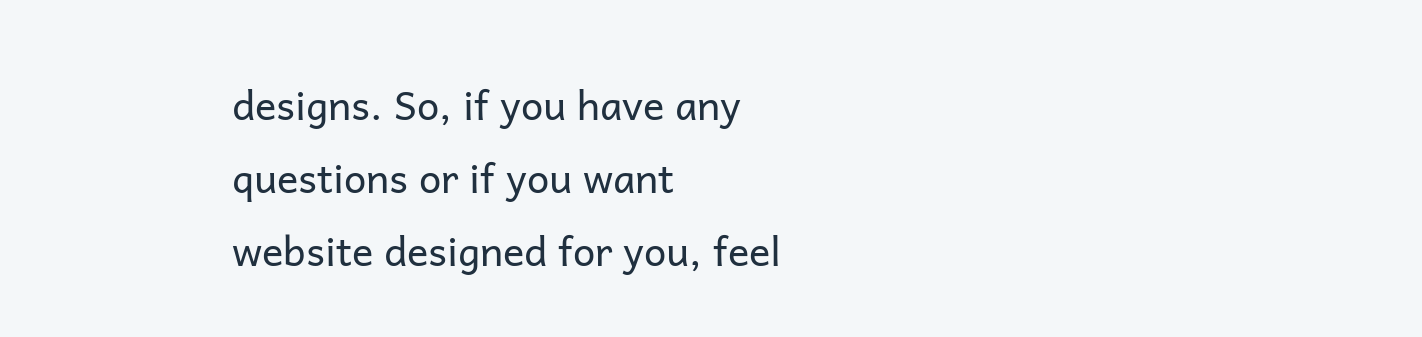designs. So, if you have any questions or if you want website designed for you, feel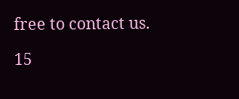free to contact us.

15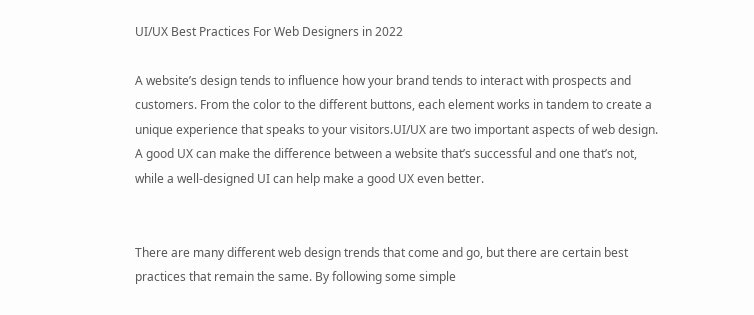UI/UX Best Practices For Web Designers in 2022

A website’s design tends to influence how your brand tends to interact with prospects and customers. From the color to the different buttons, each element works in tandem to create a unique experience that speaks to your visitors.UI/UX are two important aspects of web design. A good UX can make the difference between a website that’s successful and one that’s not, while a well-designed UI can help make a good UX even better.


There are many different web design trends that come and go, but there are certain best practices that remain the same. By following some simple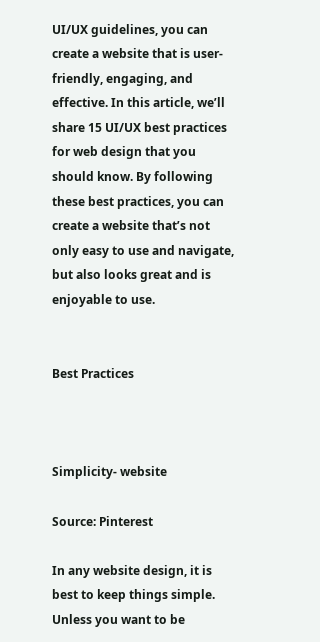UI/UX guidelines, you can create a website that is user-friendly, engaging, and effective. In this article, we’ll share 15 UI/UX best practices for web design that you should know. By following these best practices, you can create a website that’s not only easy to use and navigate, but also looks great and is enjoyable to use.


Best Practices



Simplicity- website

Source: Pinterest

In any website design, it is best to keep things simple. Unless you want to be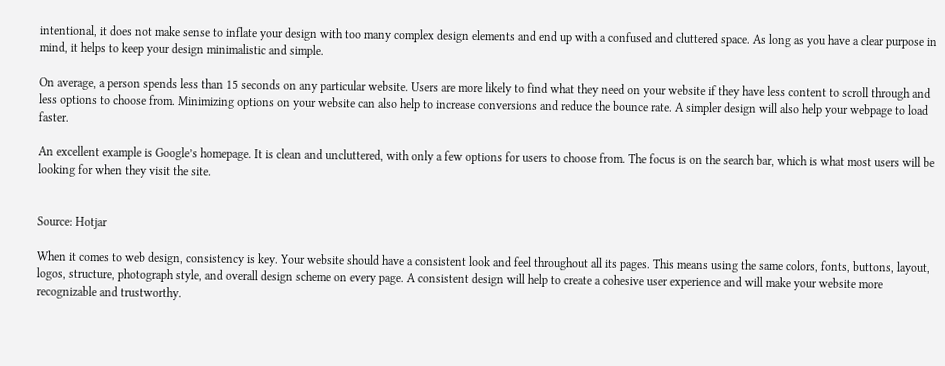intentional, it does not make sense to inflate your design with too many complex design elements and end up with a confused and cluttered space. As long as you have a clear purpose in mind, it helps to keep your design minimalistic and simple.

On average, a person spends less than 15 seconds on any particular website. Users are more likely to find what they need on your website if they have less content to scroll through and less options to choose from. Minimizing options on your website can also help to increase conversions and reduce the bounce rate. A simpler design will also help your webpage to load faster.

An excellent example is Google’s homepage. It is clean and uncluttered, with only a few options for users to choose from. The focus is on the search bar, which is what most users will be looking for when they visit the site.


Source: Hotjar

When it comes to web design, consistency is key. Your website should have a consistent look and feel throughout all its pages. This means using the same colors, fonts, buttons, layout, logos, structure, photograph style, and overall design scheme on every page. A consistent design will help to create a cohesive user experience and will make your website more recognizable and trustworthy.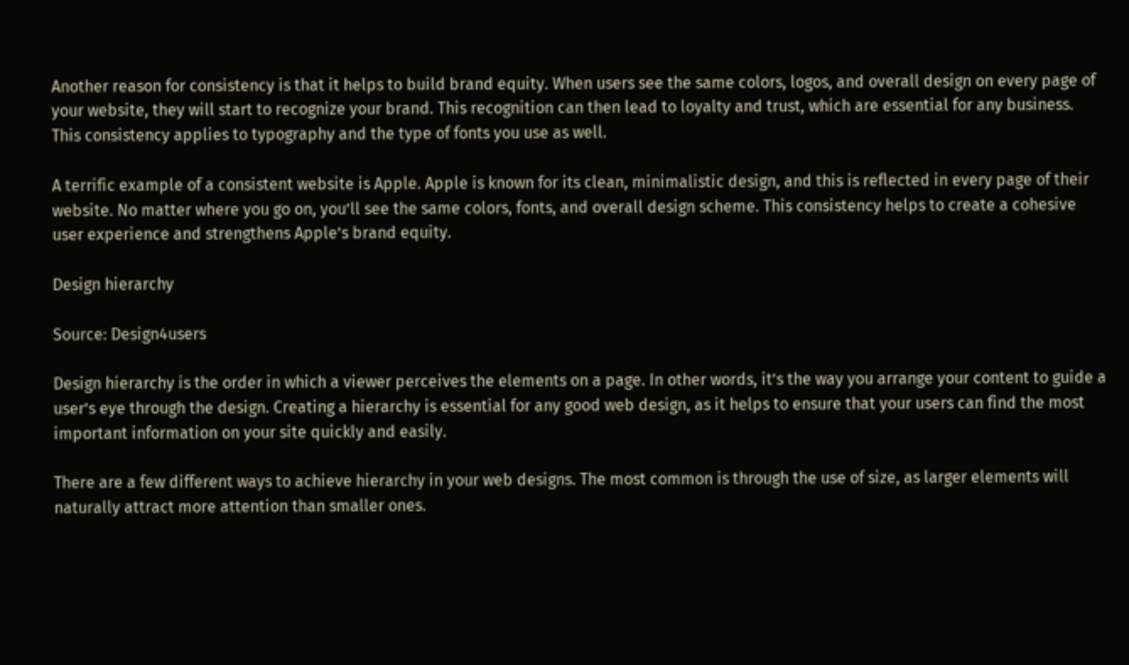Another reason for consistency is that it helps to build brand equity. When users see the same colors, logos, and overall design on every page of your website, they will start to recognize your brand. This recognition can then lead to loyalty and trust, which are essential for any business. This consistency applies to typography and the type of fonts you use as well.

A terrific example of a consistent website is Apple. Apple is known for its clean, minimalistic design, and this is reflected in every page of their website. No matter where you go on, you’ll see the same colors, fonts, and overall design scheme. This consistency helps to create a cohesive user experience and strengthens Apple’s brand equity.

Design hierarchy

Source: Design4users

Design hierarchy is the order in which a viewer perceives the elements on a page. In other words, it’s the way you arrange your content to guide a user’s eye through the design. Creating a hierarchy is essential for any good web design, as it helps to ensure that your users can find the most important information on your site quickly and easily.

There are a few different ways to achieve hierarchy in your web designs. The most common is through the use of size, as larger elements will naturally attract more attention than smaller ones.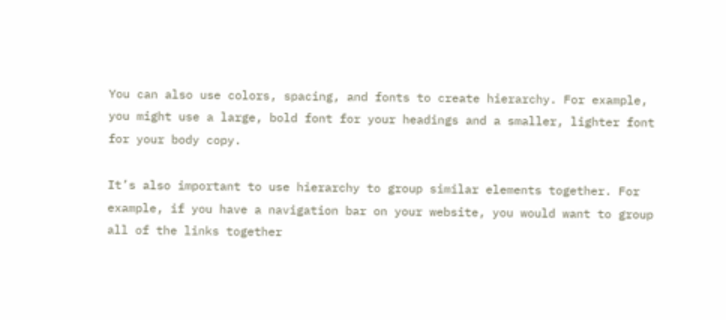You can also use colors, spacing, and fonts to create hierarchy. For example, you might use a large, bold font for your headings and a smaller, lighter font for your body copy.

It’s also important to use hierarchy to group similar elements together. For example, if you have a navigation bar on your website, you would want to group all of the links together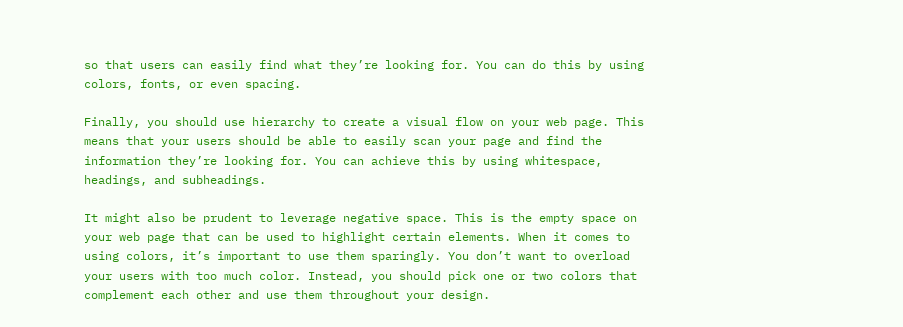so that users can easily find what they’re looking for. You can do this by using colors, fonts, or even spacing.

Finally, you should use hierarchy to create a visual flow on your web page. This means that your users should be able to easily scan your page and find the information they’re looking for. You can achieve this by using whitespace, headings, and subheadings.

It might also be prudent to leverage negative space. This is the empty space on your web page that can be used to highlight certain elements. When it comes to using colors, it’s important to use them sparingly. You don’t want to overload your users with too much color. Instead, you should pick one or two colors that complement each other and use them throughout your design.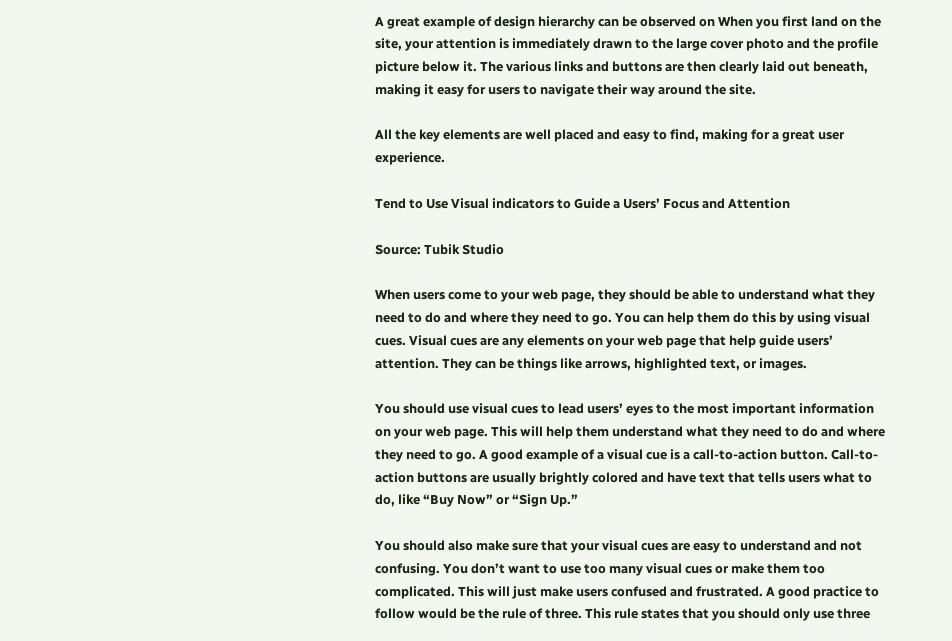A great example of design hierarchy can be observed on When you first land on the site, your attention is immediately drawn to the large cover photo and the profile picture below it. The various links and buttons are then clearly laid out beneath, making it easy for users to navigate their way around the site.

All the key elements are well placed and easy to find, making for a great user experience.

Tend to Use Visual indicators to Guide a Users’ Focus and Attention

Source: Tubik Studio

When users come to your web page, they should be able to understand what they need to do and where they need to go. You can help them do this by using visual cues. Visual cues are any elements on your web page that help guide users’ attention. They can be things like arrows, highlighted text, or images.

You should use visual cues to lead users’ eyes to the most important information on your web page. This will help them understand what they need to do and where they need to go. A good example of a visual cue is a call-to-action button. Call-to-action buttons are usually brightly colored and have text that tells users what to do, like “Buy Now” or “Sign Up.”

You should also make sure that your visual cues are easy to understand and not confusing. You don’t want to use too many visual cues or make them too complicated. This will just make users confused and frustrated. A good practice to follow would be the rule of three. This rule states that you should only use three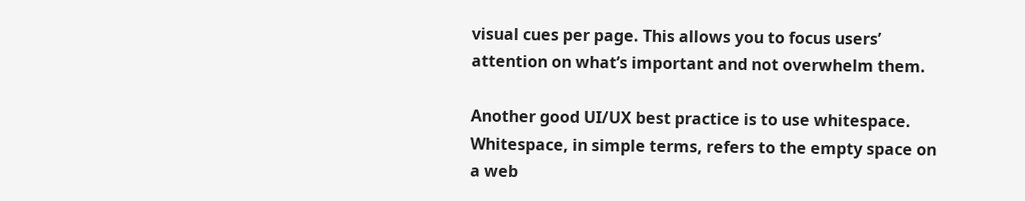visual cues per page. This allows you to focus users’ attention on what’s important and not overwhelm them.

Another good UI/UX best practice is to use whitespace. Whitespace, in simple terms, refers to the empty space on a web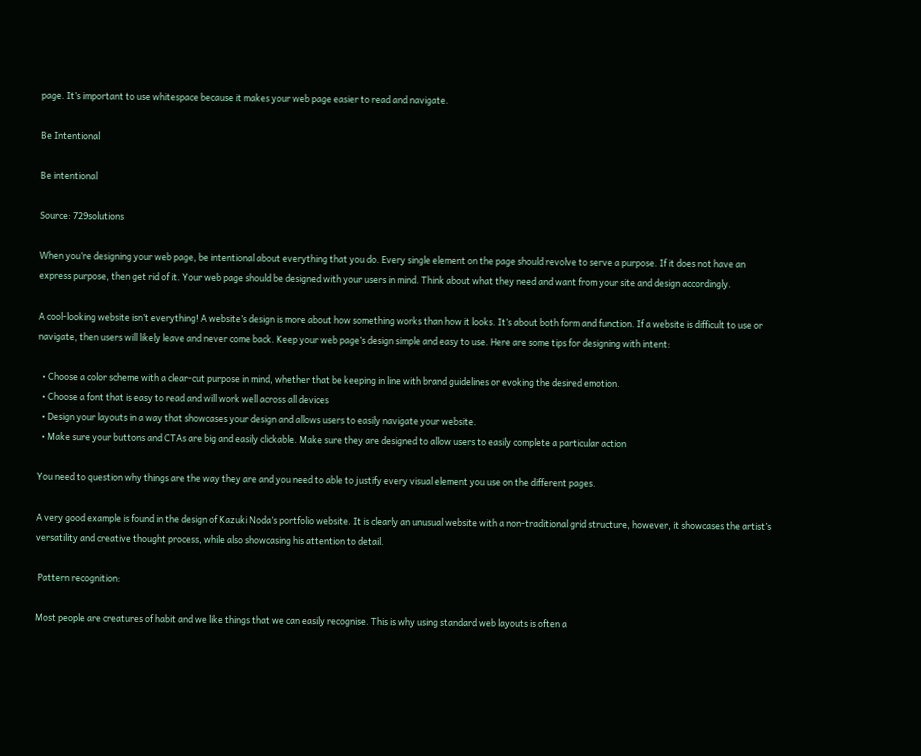page. It’s important to use whitespace because it makes your web page easier to read and navigate.

Be Intentional

Be intentional

Source: 729solutions

When you’re designing your web page, be intentional about everything that you do. Every single element on the page should revolve to serve a purpose. If it does not have an express purpose, then get rid of it. Your web page should be designed with your users in mind. Think about what they need and want from your site and design accordingly.

A cool-looking website isn’t everything! A website’s design is more about how something works than how it looks. It’s about both form and function. If a website is difficult to use or navigate, then users will likely leave and never come back. Keep your web page’s design simple and easy to use. Here are some tips for designing with intent:

  • Choose a color scheme with a clear-cut purpose in mind, whether that be keeping in line with brand guidelines or evoking the desired emotion.
  • Choose a font that is easy to read and will work well across all devices
  • Design your layouts in a way that showcases your design and allows users to easily navigate your website.
  • Make sure your buttons and CTAs are big and easily clickable. Make sure they are designed to allow users to easily complete a particular action

You need to question why things are the way they are and you need to able to justify every visual element you use on the different pages.

A very good example is found in the design of Kazuki Noda’s portfolio website. It is clearly an unusual website with a non-traditional grid structure, however, it showcases the artist’s versatility and creative thought process, while also showcasing his attention to detail.

 Pattern recognition:

Most people are creatures of habit and we like things that we can easily recognise. This is why using standard web layouts is often a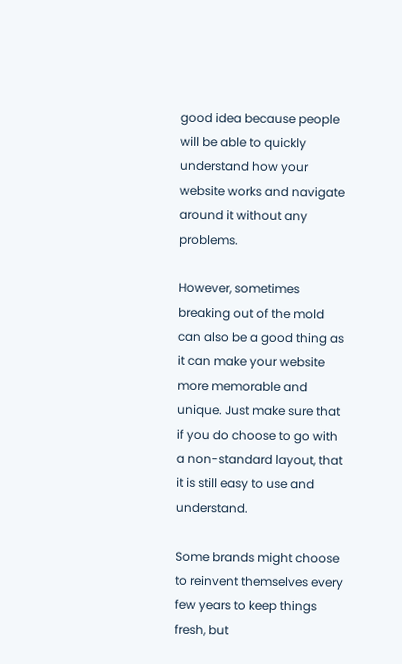good idea because people will be able to quickly understand how your website works and navigate around it without any problems.

However, sometimes breaking out of the mold can also be a good thing as it can make your website more memorable and unique. Just make sure that if you do choose to go with a non-standard layout, that it is still easy to use and understand.

Some brands might choose to reinvent themselves every few years to keep things fresh, but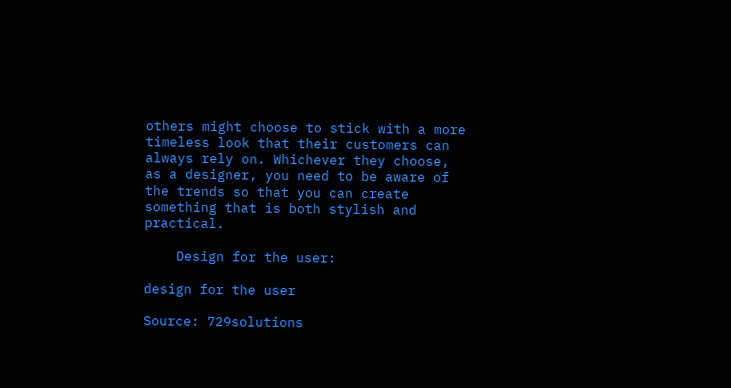others might choose to stick with a more timeless look that their customers can always rely on. Whichever they choose, as a designer, you need to be aware of the trends so that you can create something that is both stylish and practical.

    Design for the user:

design for the user

Source: 729solutions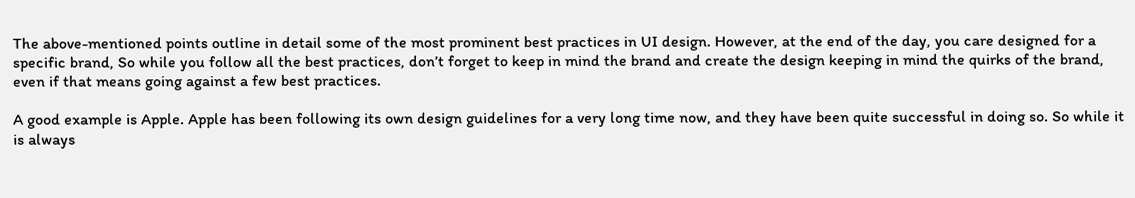The above-mentioned points outline in detail some of the most prominent best practices in UI design. However, at the end of the day, you care designed for a specific brand, So while you follow all the best practices, don’t forget to keep in mind the brand and create the design keeping in mind the quirks of the brand, even if that means going against a few best practices.

A good example is Apple. Apple has been following its own design guidelines for a very long time now, and they have been quite successful in doing so. So while it is always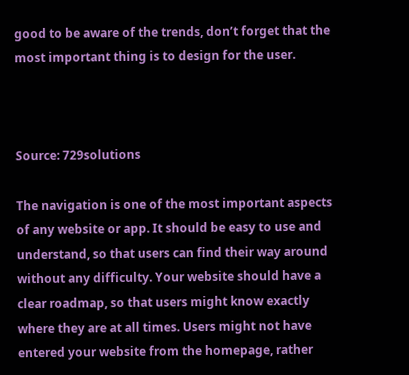good to be aware of the trends, don’t forget that the most important thing is to design for the user.



Source: 729solutions

The navigation is one of the most important aspects of any website or app. It should be easy to use and understand, so that users can find their way around without any difficulty. Your website should have a clear roadmap, so that users might know exactly where they are at all times. Users might not have entered your website from the homepage, rather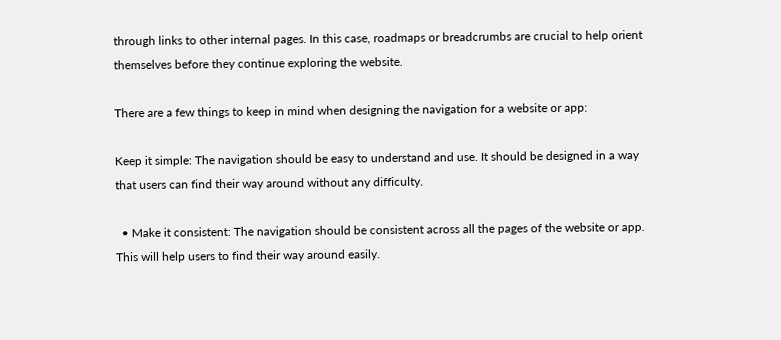through links to other internal pages. In this case, roadmaps or breadcrumbs are crucial to help orient themselves before they continue exploring the website.

There are a few things to keep in mind when designing the navigation for a website or app:

Keep it simple: The navigation should be easy to understand and use. It should be designed in a way that users can find their way around without any difficulty.

  • Make it consistent: The navigation should be consistent across all the pages of the website or app. This will help users to find their way around easily.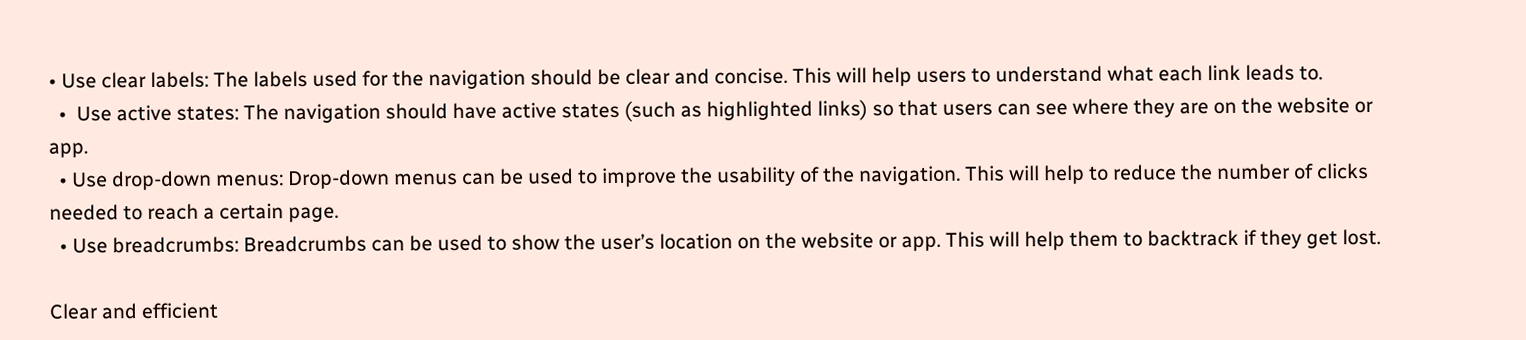• Use clear labels: The labels used for the navigation should be clear and concise. This will help users to understand what each link leads to.
  •  Use active states: The navigation should have active states (such as highlighted links) so that users can see where they are on the website or app.
  • Use drop-down menus: Drop-down menus can be used to improve the usability of the navigation. This will help to reduce the number of clicks needed to reach a certain page.
  • Use breadcrumbs: Breadcrumbs can be used to show the user’s location on the website or app. This will help them to backtrack if they get lost.

Clear and efficient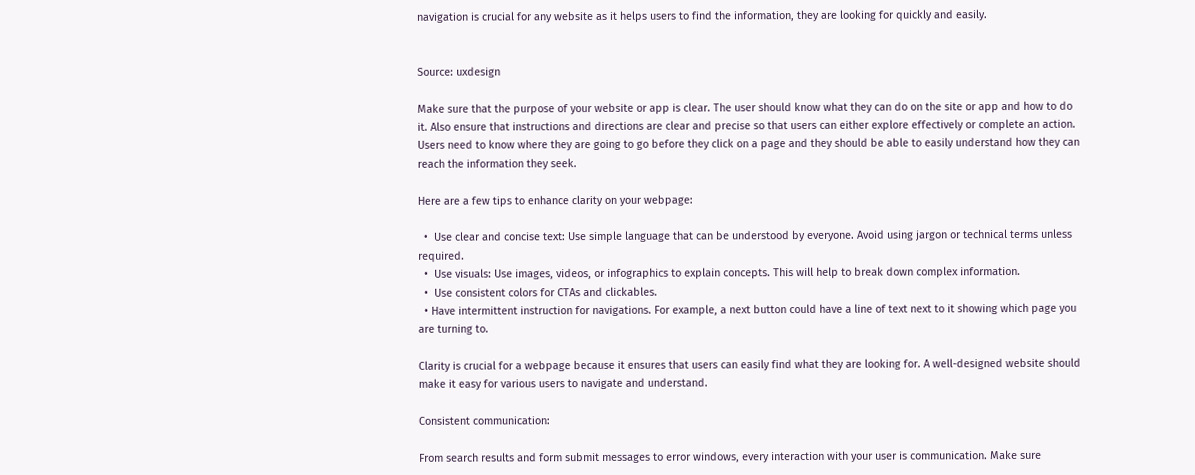navigation is crucial for any website as it helps users to find the information, they are looking for quickly and easily.


Source: uxdesign

Make sure that the purpose of your website or app is clear. The user should know what they can do on the site or app and how to do it. Also ensure that instructions and directions are clear and precise so that users can either explore effectively or complete an action. Users need to know where they are going to go before they click on a page and they should be able to easily understand how they can reach the information they seek.

Here are a few tips to enhance clarity on your webpage:

  •  Use clear and concise text: Use simple language that can be understood by everyone. Avoid using jargon or technical terms unless required.
  •  Use visuals: Use images, videos, or infographics to explain concepts. This will help to break down complex information.
  •  Use consistent colors for CTAs and clickables.
  • Have intermittent instruction for navigations. For example, a next button could have a line of text next to it showing which page you are turning to.

Clarity is crucial for a webpage because it ensures that users can easily find what they are looking for. A well-designed website should make it easy for various users to navigate and understand.

Consistent communication:

From search results and form submit messages to error windows, every interaction with your user is communication. Make sure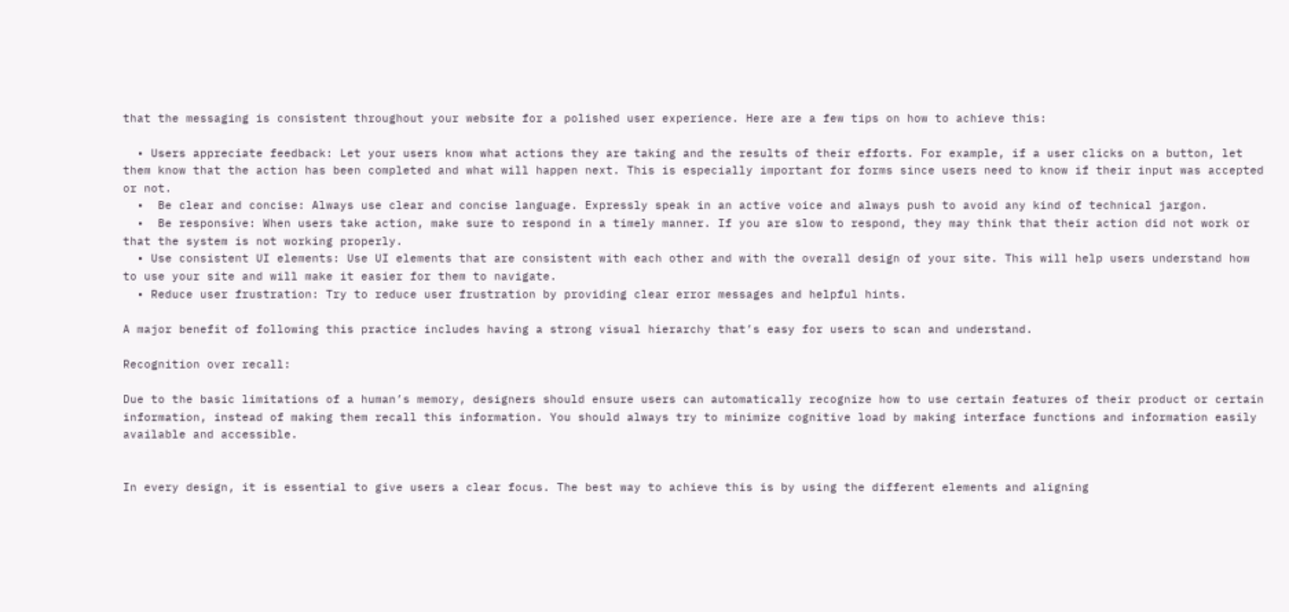that the messaging is consistent throughout your website for a polished user experience. Here are a few tips on how to achieve this:

  • Users appreciate feedback: Let your users know what actions they are taking and the results of their efforts. For example, if a user clicks on a button, let them know that the action has been completed and what will happen next. This is especially important for forms since users need to know if their input was accepted or not.
  •  Be clear and concise: Always use clear and concise language. Expressly speak in an active voice and always push to avoid any kind of technical jargon.
  •  Be responsive: When users take action, make sure to respond in a timely manner. If you are slow to respond, they may think that their action did not work or that the system is not working properly.
  • Use consistent UI elements: Use UI elements that are consistent with each other and with the overall design of your site. This will help users understand how to use your site and will make it easier for them to navigate.
  • Reduce user frustration: Try to reduce user frustration by providing clear error messages and helpful hints.

A major benefit of following this practice includes having a strong visual hierarchy that’s easy for users to scan and understand.

Recognition over recall:

Due to the basic limitations of a human’s memory, designers should ensure users can automatically recognize how to use certain features of their product or certain information, instead of making them recall this information. You should always try to minimize cognitive load by making interface functions and information easily available and accessible.


In every design, it is essential to give users a clear focus. The best way to achieve this is by using the different elements and aligning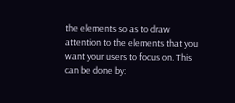the elements so as to draw attention to the elements that you want your users to focus on. This can be done by: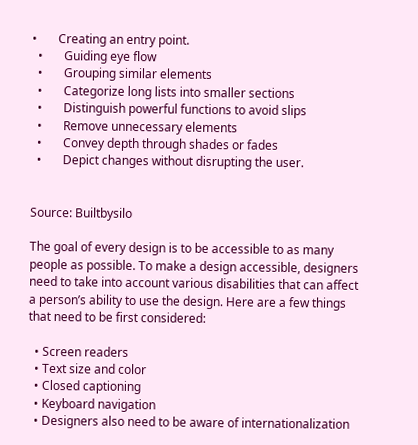•       Creating an entry point.
  •       Guiding eye flow
  •       Grouping similar elements
  •       Categorize long lists into smaller sections
  •       Distinguish powerful functions to avoid slips
  •       Remove unnecessary elements
  •       Convey depth through shades or fades
  •       Depict changes without disrupting the user.


Source: Builtbysilo

The goal of every design is to be accessible to as many people as possible. To make a design accessible, designers need to take into account various disabilities that can affect a person’s ability to use the design. Here are a few things that need to be first considered:

  • Screen readers
  • Text size and color
  • Closed captioning
  • Keyboard navigation
  • Designers also need to be aware of internationalization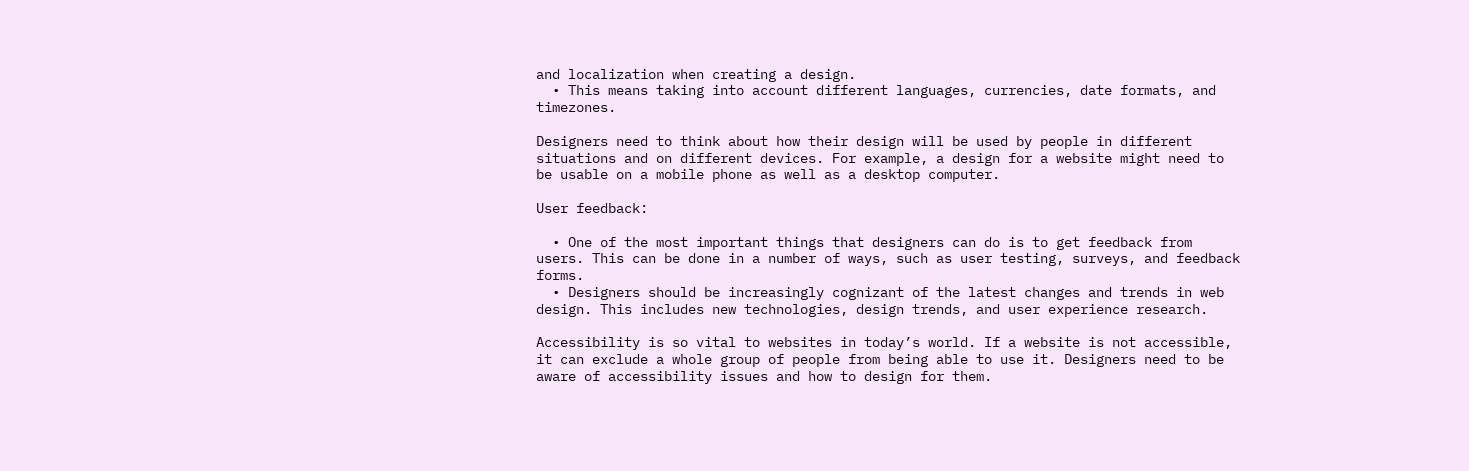and localization when creating a design.
  • This means taking into account different languages, currencies, date formats, and timezones.

Designers need to think about how their design will be used by people in different situations and on different devices. For example, a design for a website might need to be usable on a mobile phone as well as a desktop computer.

User feedback:

  • One of the most important things that designers can do is to get feedback from users. This can be done in a number of ways, such as user testing, surveys, and feedback forms.
  • Designers should be increasingly cognizant of the latest changes and trends in web design. This includes new technologies, design trends, and user experience research.

Accessibility is so vital to websites in today’s world. If a website is not accessible, it can exclude a whole group of people from being able to use it. Designers need to be aware of accessibility issues and how to design for them.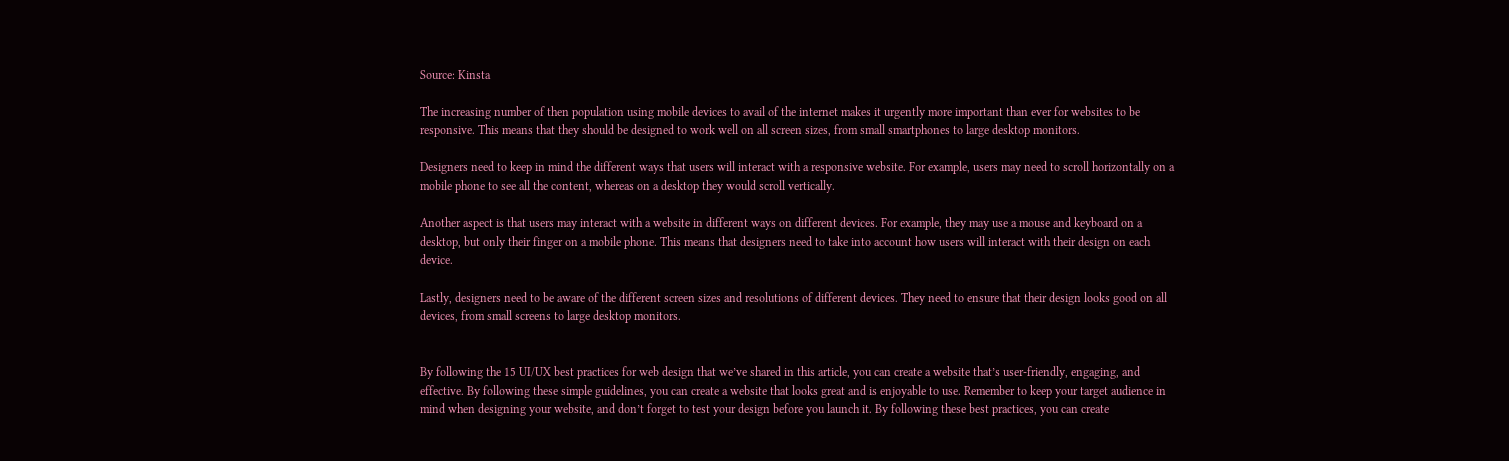Source: Kinsta

The increasing number of then population using mobile devices to avail of the internet makes it urgently more important than ever for websites to be responsive. This means that they should be designed to work well on all screen sizes, from small smartphones to large desktop monitors.

Designers need to keep in mind the different ways that users will interact with a responsive website. For example, users may need to scroll horizontally on a mobile phone to see all the content, whereas on a desktop they would scroll vertically.

Another aspect is that users may interact with a website in different ways on different devices. For example, they may use a mouse and keyboard on a desktop, but only their finger on a mobile phone. This means that designers need to take into account how users will interact with their design on each device.

Lastly, designers need to be aware of the different screen sizes and resolutions of different devices. They need to ensure that their design looks good on all devices, from small screens to large desktop monitors.


By following the 15 UI/UX best practices for web design that we’ve shared in this article, you can create a website that’s user-friendly, engaging, and effective. By following these simple guidelines, you can create a website that looks great and is enjoyable to use. Remember to keep your target audience in mind when designing your website, and don’t forget to test your design before you launch it. By following these best practices, you can create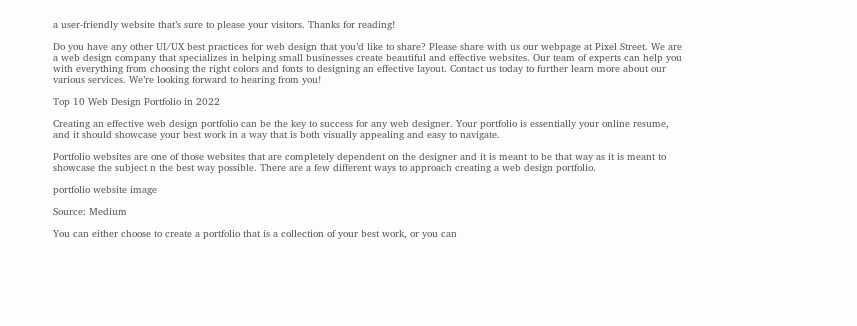a user-friendly website that’s sure to please your visitors. Thanks for reading!

Do you have any other UI/UX best practices for web design that you’d like to share? Please share with us our webpage at Pixel Street. We are a web design company that specializes in helping small businesses create beautiful and effective websites. Our team of experts can help you with everything from choosing the right colors and fonts to designing an effective layout. Contact us today to further learn more about our various services. We’re looking forward to hearing from you!

Top 10 Web Design Portfolio in 2022

Creating an effective web design portfolio can be the key to success for any web designer. Your portfolio is essentially your online resume, and it should showcase your best work in a way that is both visually appealing and easy to navigate.

Portfolio websites are one of those websites that are completely dependent on the designer and it is meant to be that way as it is meant to showcase the subject n the best way possible. There are a few different ways to approach creating a web design portfolio.

portfolio website image

Source: Medium

You can either choose to create a portfolio that is a collection of your best work, or you can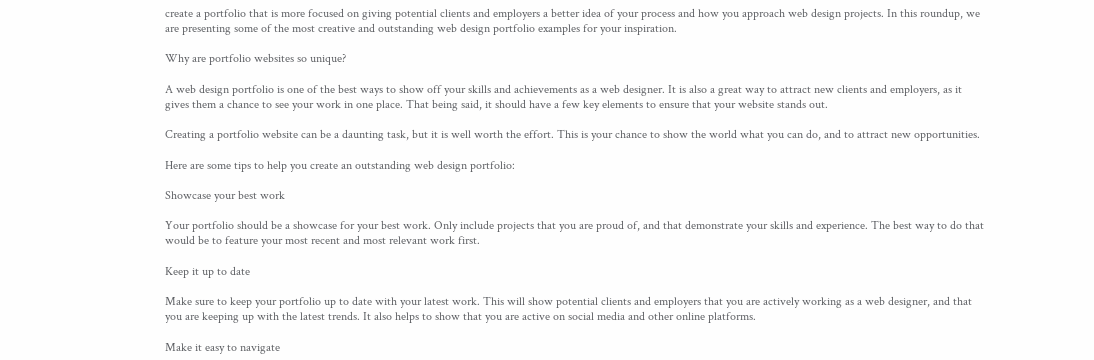create a portfolio that is more focused on giving potential clients and employers a better idea of your process and how you approach web design projects. In this roundup, we are presenting some of the most creative and outstanding web design portfolio examples for your inspiration.

Why are portfolio websites so unique?

A web design portfolio is one of the best ways to show off your skills and achievements as a web designer. It is also a great way to attract new clients and employers, as it gives them a chance to see your work in one place. That being said, it should have a few key elements to ensure that your website stands out.

Creating a portfolio website can be a daunting task, but it is well worth the effort. This is your chance to show the world what you can do, and to attract new opportunities.

Here are some tips to help you create an outstanding web design portfolio:

Showcase your best work

Your portfolio should be a showcase for your best work. Only include projects that you are proud of, and that demonstrate your skills and experience. The best way to do that would be to feature your most recent and most relevant work first.

Keep it up to date

Make sure to keep your portfolio up to date with your latest work. This will show potential clients and employers that you are actively working as a web designer, and that you are keeping up with the latest trends. It also helps to show that you are active on social media and other online platforms.

Make it easy to navigate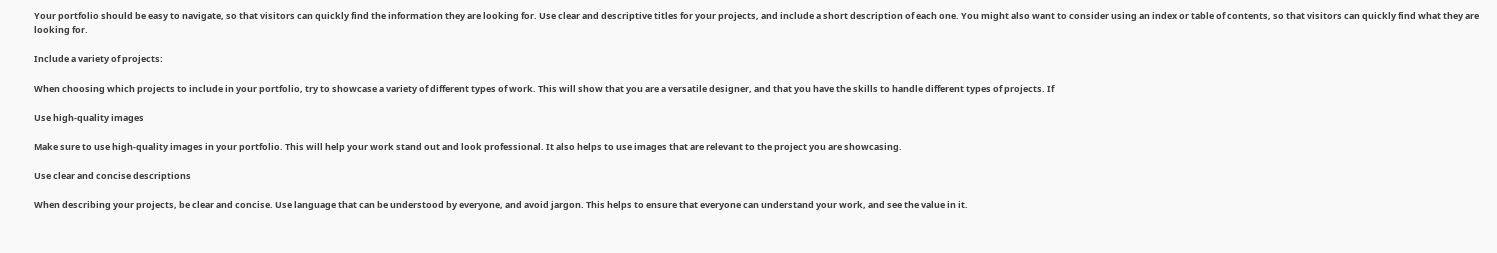Your portfolio should be easy to navigate, so that visitors can quickly find the information they are looking for. Use clear and descriptive titles for your projects, and include a short description of each one. You might also want to consider using an index or table of contents, so that visitors can quickly find what they are looking for.

Include a variety of projects:

When choosing which projects to include in your portfolio, try to showcase a variety of different types of work. This will show that you are a versatile designer, and that you have the skills to handle different types of projects. If

Use high-quality images

Make sure to use high-quality images in your portfolio. This will help your work stand out and look professional. It also helps to use images that are relevant to the project you are showcasing.

Use clear and concise descriptions

When describing your projects, be clear and concise. Use language that can be understood by everyone, and avoid jargon. This helps to ensure that everyone can understand your work, and see the value in it.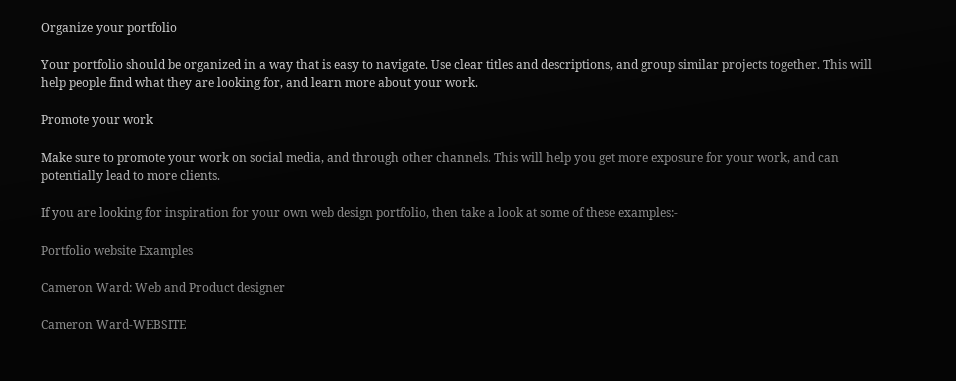Organize your portfolio

Your portfolio should be organized in a way that is easy to navigate. Use clear titles and descriptions, and group similar projects together. This will help people find what they are looking for, and learn more about your work.

Promote your work

Make sure to promote your work on social media, and through other channels. This will help you get more exposure for your work, and can potentially lead to more clients.

If you are looking for inspiration for your own web design portfolio, then take a look at some of these examples:-

Portfolio website Examples

Cameron Ward: Web and Product designer

Cameron Ward-WEBSITE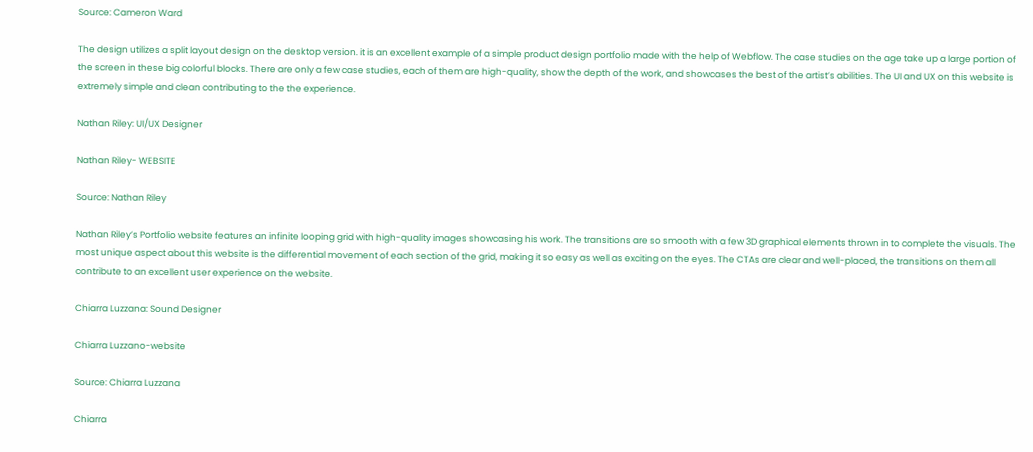Source: Cameron Ward

The design utilizes a split layout design on the desktop version. it is an excellent example of a simple product design portfolio made with the help of Webflow. The case studies on the age take up a large portion of the screen in these big colorful blocks. There are only a few case studies, each of them are high-quality, show the depth of the work, and showcases the best of the artist’s abilities. The UI and UX on this website is extremely simple and clean contributing to the the experience.

Nathan Riley: UI/UX Designer

Nathan Riley- WEBSITE

Source: Nathan Riley

Nathan Riley’s Portfolio website features an infinite looping grid with high-quality images showcasing his work. The transitions are so smooth with a few 3D graphical elements thrown in to complete the visuals. The most unique aspect about this website is the differential movement of each section of the grid, making it so easy as well as exciting on the eyes. The CTAs are clear and well-placed, the transitions on them all contribute to an excellent user experience on the website.

Chiarra Luzzana: Sound Designer

Chiarra Luzzano-website

Source: Chiarra Luzzana

Chiarra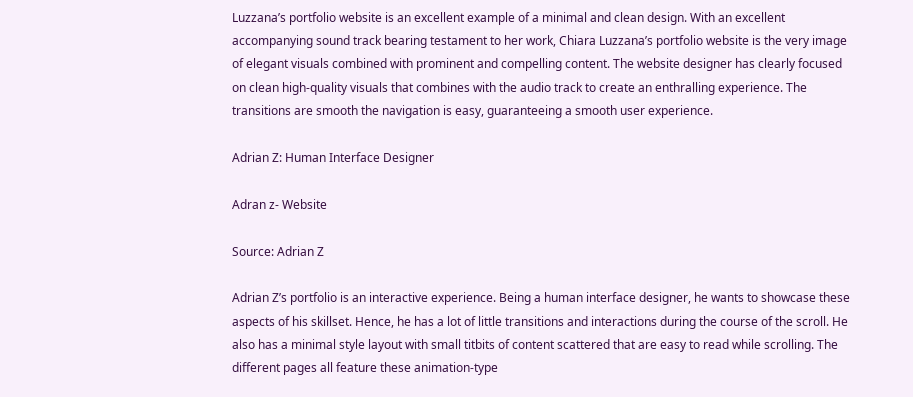Luzzana’s portfolio website is an excellent example of a minimal and clean design. With an excellent accompanying sound track bearing testament to her work, Chiara Luzzana’s portfolio website is the very image of elegant visuals combined with prominent and compelling content. The website designer has clearly focused on clean high-quality visuals that combines with the audio track to create an enthralling experience. The transitions are smooth the navigation is easy, guaranteeing a smooth user experience.

Adrian Z: Human Interface Designer

Adran z- Website

Source: Adrian Z

Adrian Z’s portfolio is an interactive experience. Being a human interface designer, he wants to showcase these aspects of his skillset. Hence, he has a lot of little transitions and interactions during the course of the scroll. He also has a minimal style layout with small titbits of content scattered that are easy to read while scrolling. The different pages all feature these animation-type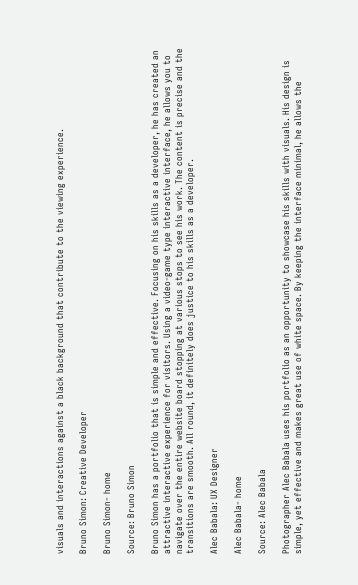visuals and interactions against a black background that contribute to the viewing experience.

Bruno Simon: Creative Developer

Bruno Simon- home

Source: Bruno Simon

Bruno Simon has a portfolio that is simple and effective. Focusing on his skills as a developer, he has created an attractive interactive experience for visitors. Using a video-game type interactive interface, he allows you to navigate over the entire website board stopping at various stops to see his work. The content is precise and the transitions are smooth. All round, it definitely does justice to his skills as a developer.

Alec Babala: UX Designer

Alec Babala- home

Source: Alec Babala

Photographer Alec Babala uses his portfolio as an opportunity to showcase his skills with visuals. His design is simple, yet effective and makes great use of white space. By keeping the interface minimal, he allows the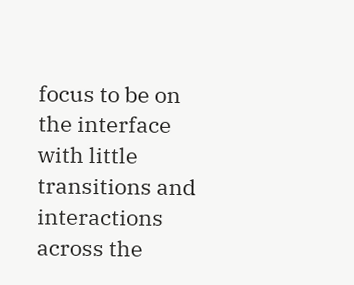focus to be on the interface with little transitions and interactions across the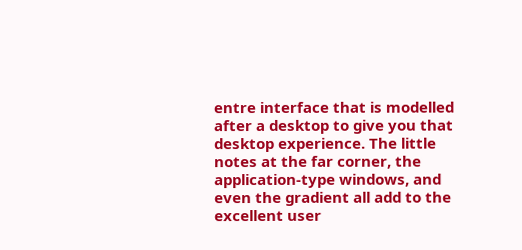entre interface that is modelled after a desktop to give you that desktop experience. The little notes at the far corner, the application-type windows, and even the gradient all add to the excellent user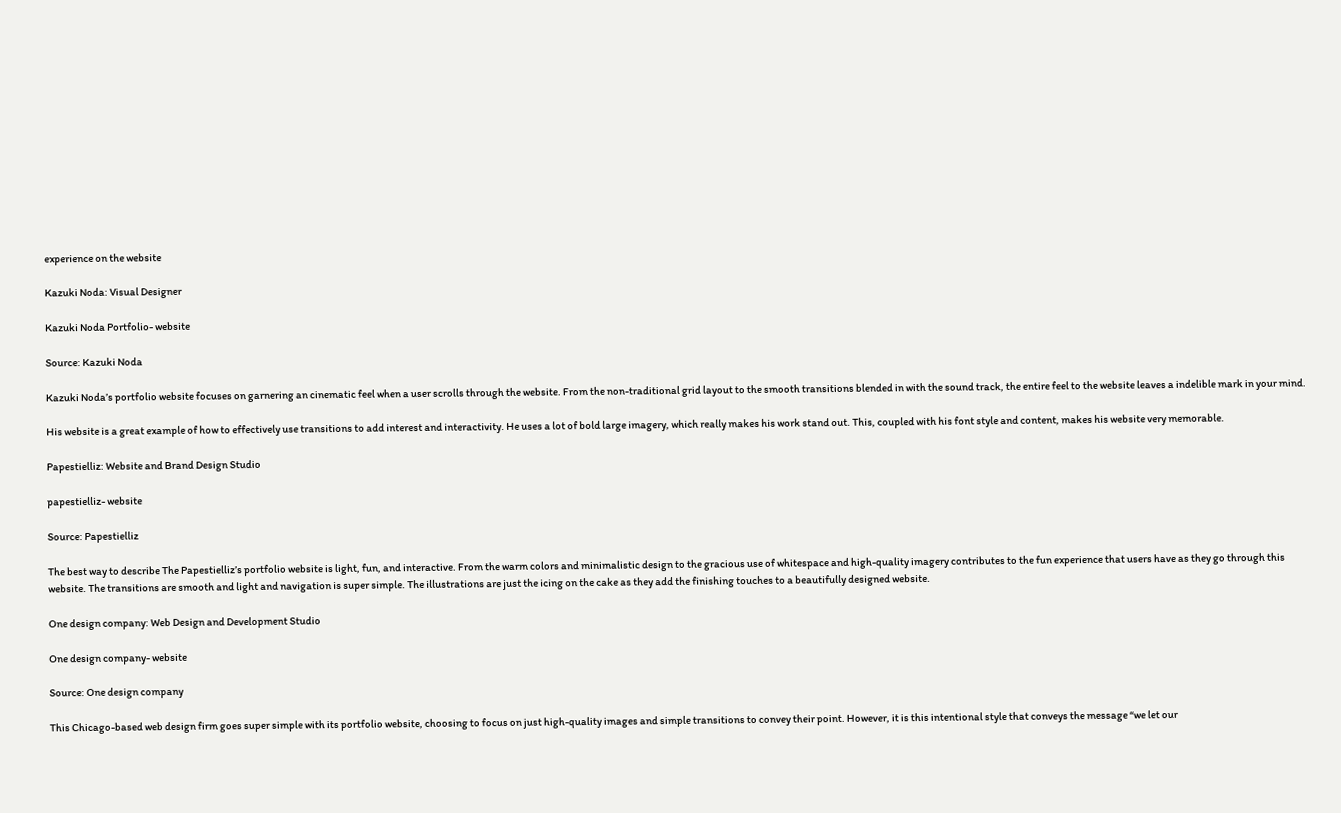experience on the website

Kazuki Noda: Visual Designer

Kazuki Noda Portfolio- website

Source: Kazuki Noda

Kazuki Noda’s portfolio website focuses on garnering an cinematic feel when a user scrolls through the website. From the non-traditional grid layout to the smooth transitions blended in with the sound track, the entire feel to the website leaves a indelible mark in your mind.

His website is a great example of how to effectively use transitions to add interest and interactivity. He uses a lot of bold large imagery, which really makes his work stand out. This, coupled with his font style and content, makes his website very memorable.

Papestielliz: Website and Brand Design Studio

papestielliz- website

Source: Papestielliz

The best way to describe The Papestielliz’s portfolio website is light, fun, and interactive. From the warm colors and minimalistic design to the gracious use of whitespace and high-quality imagery contributes to the fun experience that users have as they go through this website. The transitions are smooth and light and navigation is super simple. The illustrations are just the icing on the cake as they add the finishing touches to a beautifully designed website.

One design company: Web Design and Development Studio

One design company- website

Source: One design company

This Chicago-based web design firm goes super simple with its portfolio website, choosing to focus on just high-quality images and simple transitions to convey their point. However, it is this intentional style that conveys the message “we let our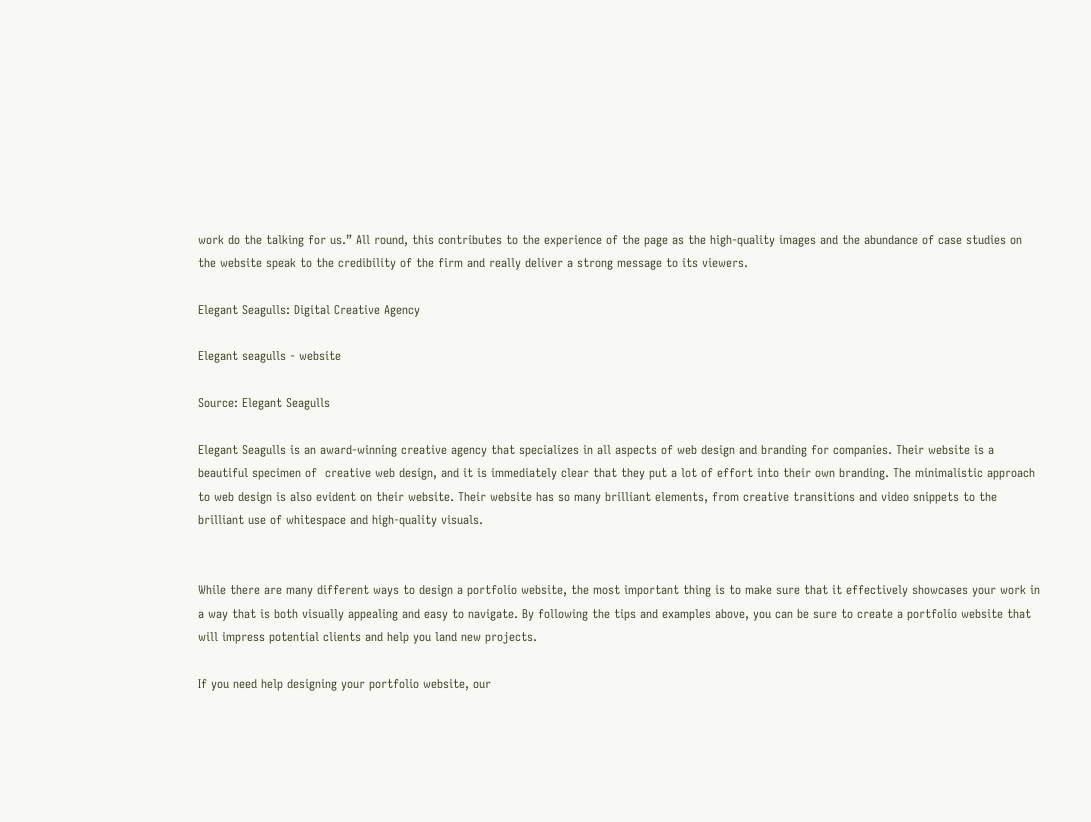work do the talking for us.” All round, this contributes to the experience of the page as the high-quality images and the abundance of case studies on the website speak to the credibility of the firm and really deliver a strong message to its viewers.

Elegant Seagulls: Digital Creative Agency

Elegant seagulls - website

Source: Elegant Seagulls

Elegant Seagulls is an award-winning creative agency that specializes in all aspects of web design and branding for companies. Their website is a beautiful specimen of  creative web design, and it is immediately clear that they put a lot of effort into their own branding. The minimalistic approach to web design is also evident on their website. Their website has so many brilliant elements, from creative transitions and video snippets to the brilliant use of whitespace and high-quality visuals.


While there are many different ways to design a portfolio website, the most important thing is to make sure that it effectively showcases your work in a way that is both visually appealing and easy to navigate. By following the tips and examples above, you can be sure to create a portfolio website that will impress potential clients and help you land new projects.

If you need help designing your portfolio website, our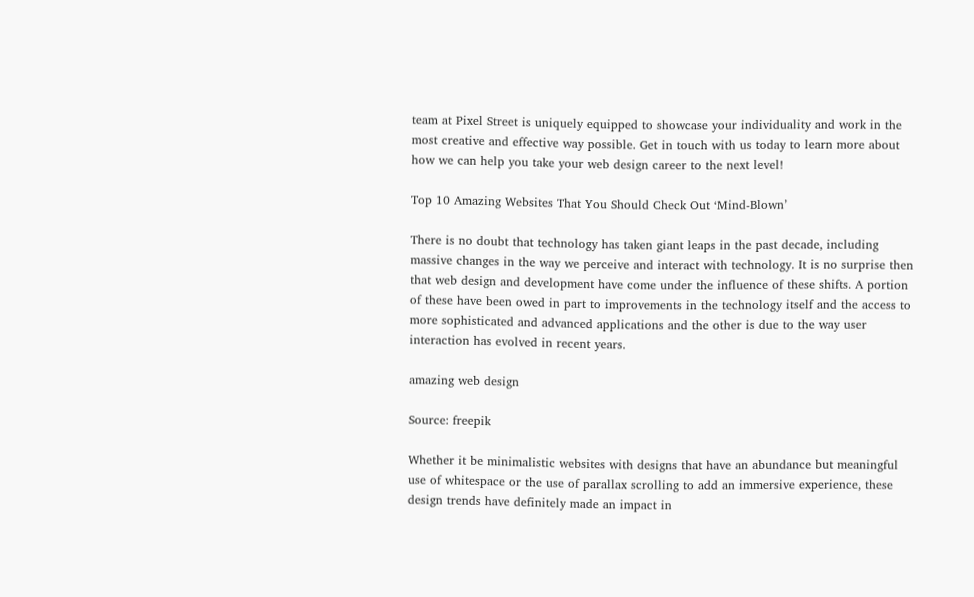team at Pixel Street is uniquely equipped to showcase your individuality and work in the most creative and effective way possible. Get in touch with us today to learn more about how we can help you take your web design career to the next level!

Top 10 Amazing Websites That You Should Check Out ‘Mind-Blown’

There is no doubt that technology has taken giant leaps in the past decade, including massive changes in the way we perceive and interact with technology. It is no surprise then that web design and development have come under the influence of these shifts. A portion of these have been owed in part to improvements in the technology itself and the access to more sophisticated and advanced applications and the other is due to the way user interaction has evolved in recent years.

amazing web design

Source: freepik

Whether it be minimalistic websites with designs that have an abundance but meaningful use of whitespace or the use of parallax scrolling to add an immersive experience, these design trends have definitely made an impact in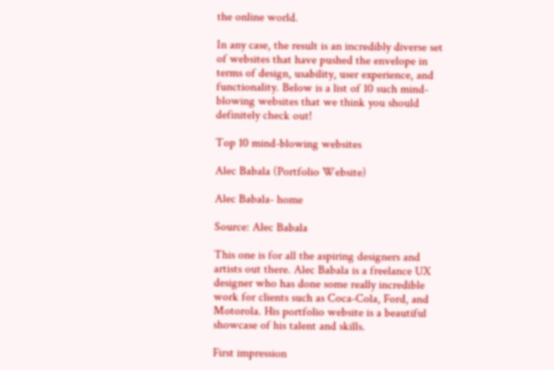the online world.

In any case, the result is an incredibly diverse set of websites that have pushed the envelope in terms of design, usability, user experience, and functionality. Below is a list of 10 such mind-blowing websites that we think you should definitely check out!

Top 10 mind-blowing websites

Alec Babala (Portfolio Website)

Alec Babala- home

Source: Alec Babala

This one is for all the aspiring designers and artists out there. Alec Babala is a freelance UX designer who has done some really incredible work for clients such as Coca-Cola, Ford, and Motorola. His portfolio website is a beautiful showcase of his talent and skills.

First impression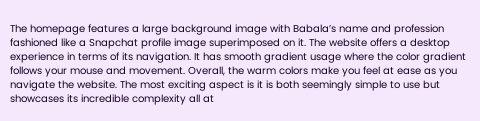The homepage features a large background image with Babala’s name and profession fashioned like a Snapchat profile image superimposed on it. The website offers a desktop experience in terms of its navigation. It has smooth gradient usage where the color gradient follows your mouse and movement. Overall, the warm colors make you feel at ease as you navigate the website. The most exciting aspect is it is both seemingly simple to use but showcases its incredible complexity all at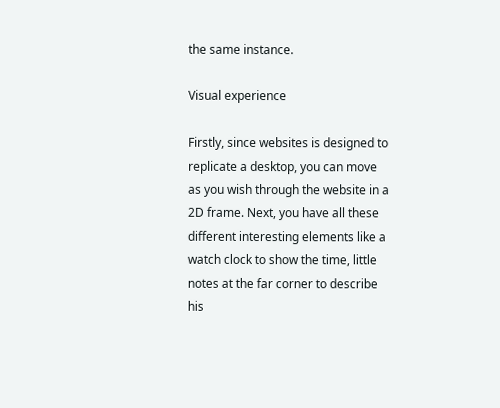the same instance.

Visual experience

Firstly, since websites is designed to replicate a desktop, you can move as you wish through the website in a 2D frame. Next, you have all these different interesting elements like a watch clock to show the time, little notes at the far corner to describe his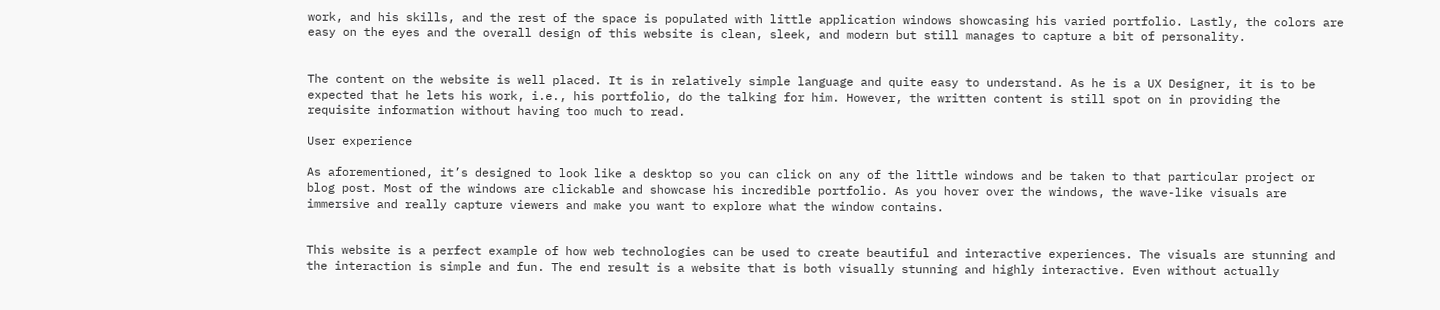work, and his skills, and the rest of the space is populated with little application windows showcasing his varied portfolio. Lastly, the colors are easy on the eyes and the overall design of this website is clean, sleek, and modern but still manages to capture a bit of personality.


The content on the website is well placed. It is in relatively simple language and quite easy to understand. As he is a UX Designer, it is to be expected that he lets his work, i.e., his portfolio, do the talking for him. However, the written content is still spot on in providing the requisite information without having too much to read.

User experience

As aforementioned, it’s designed to look like a desktop so you can click on any of the little windows and be taken to that particular project or blog post. Most of the windows are clickable and showcase his incredible portfolio. As you hover over the windows, the wave-like visuals are immersive and really capture viewers and make you want to explore what the window contains.


This website is a perfect example of how web technologies can be used to create beautiful and interactive experiences. The visuals are stunning and the interaction is simple and fun. The end result is a website that is both visually stunning and highly interactive. Even without actually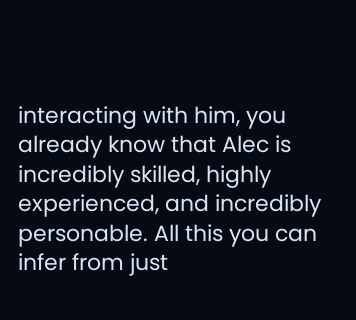interacting with him, you already know that Alec is incredibly skilled, highly experienced, and incredibly personable. All this you can infer from just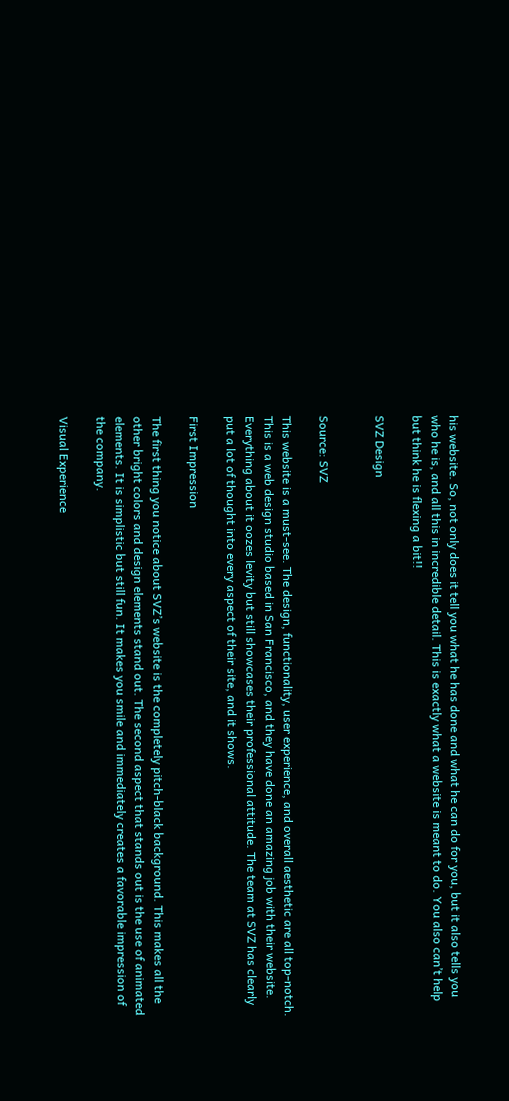his website. So, not only does it tell you what he has done and what he can do for you, but it also tells you who he is, and all this in incredible detail. This is exactly what a website is meant to do. You also can’t help but think he is flexing a bit!!

SVZ Design


Source: SVZ

This website is a must-see. The design, functionality, user experience, and overall aesthetic are all top-notch. This is a web design studio based in San Francisco, and they have done an amazing job with their website. Everything about it oozes levity but still showcases their professional attitude. The team at SVZ has clearly put a lot of thought into every aspect of their site, and it shows.

First Impression

The first thing you notice about SVZ’s website is the completely pitch-black background. This makes all the other bright colors and design elements stand out. The second aspect that stands out is the use of animated elements. It is simplistic but still fun. It makes you smile and immediately creates a favorable impression of the company.

Visual Experience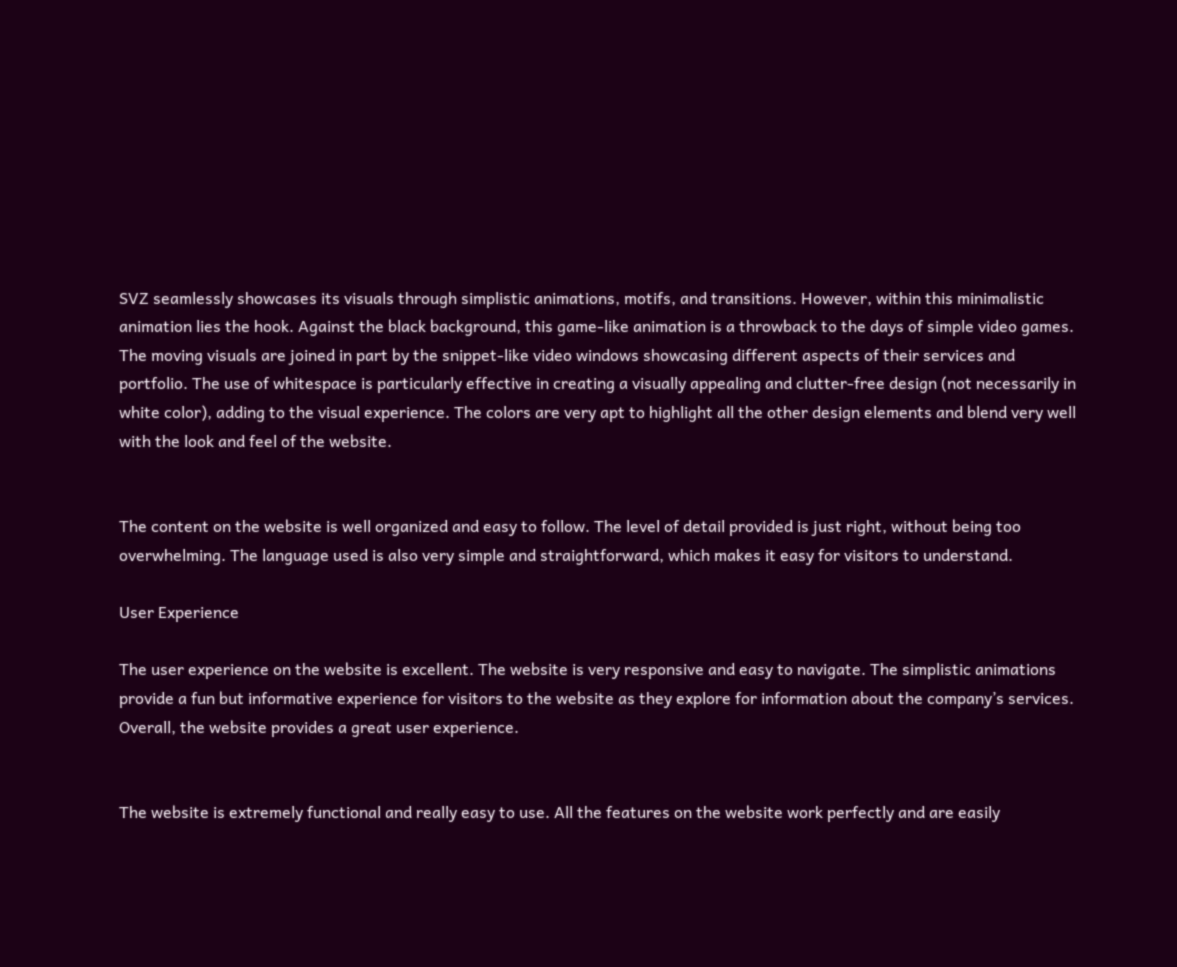SVZ seamlessly showcases its visuals through simplistic animations, motifs, and transitions. However, within this minimalistic animation lies the hook. Against the black background, this game-like animation is a throwback to the days of simple video games. The moving visuals are joined in part by the snippet-like video windows showcasing different aspects of their services and portfolio. The use of whitespace is particularly effective in creating a visually appealing and clutter-free design (not necessarily in white color), adding to the visual experience. The colors are very apt to highlight all the other design elements and blend very well with the look and feel of the website.


The content on the website is well organized and easy to follow. The level of detail provided is just right, without being too overwhelming. The language used is also very simple and straightforward, which makes it easy for visitors to understand.

User Experience

The user experience on the website is excellent. The website is very responsive and easy to navigate. The simplistic animations provide a fun but informative experience for visitors to the website as they explore for information about the company’s services. Overall, the website provides a great user experience.


The website is extremely functional and really easy to use. All the features on the website work perfectly and are easily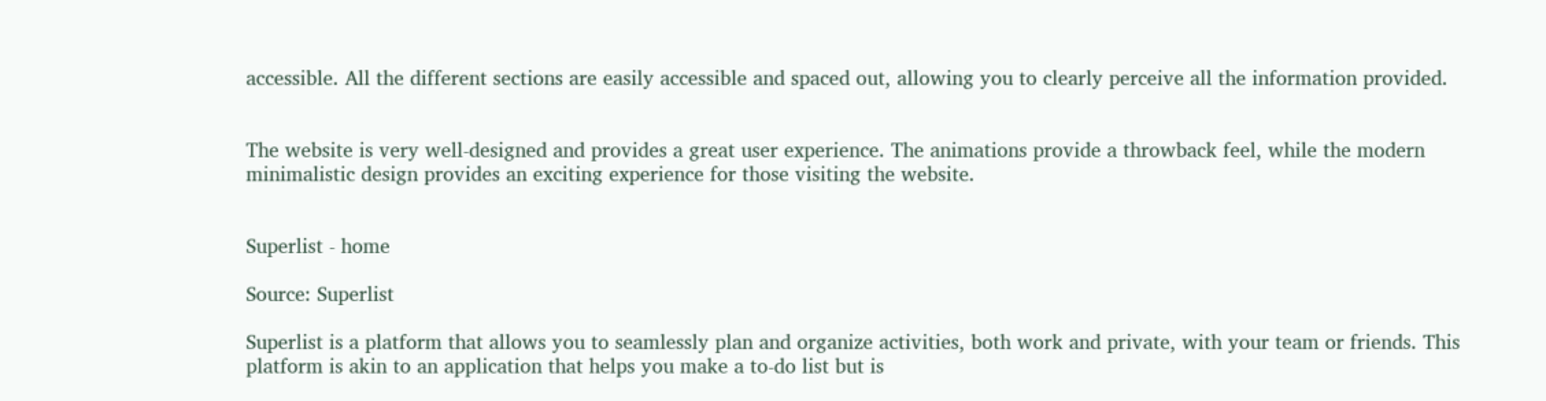accessible. All the different sections are easily accessible and spaced out, allowing you to clearly perceive all the information provided.


The website is very well-designed and provides a great user experience. The animations provide a throwback feel, while the modern minimalistic design provides an exciting experience for those visiting the website.


Superlist - home

Source: Superlist

Superlist is a platform that allows you to seamlessly plan and organize activities, both work and private, with your team or friends. This platform is akin to an application that helps you make a to-do list but is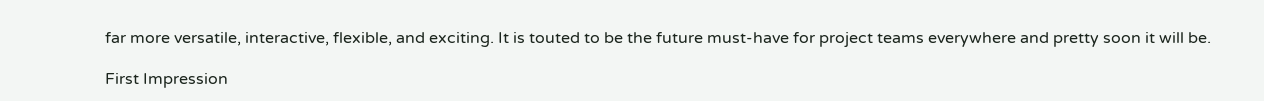far more versatile, interactive, flexible, and exciting. It is touted to be the future must-have for project teams everywhere and pretty soon it will be.

First Impression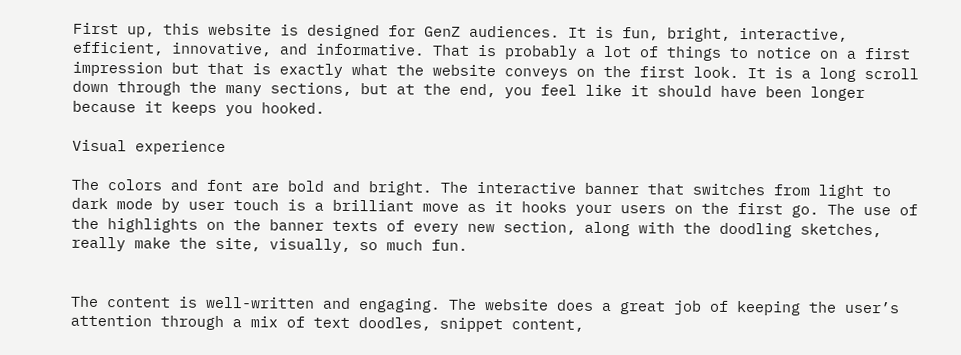First up, this website is designed for GenZ audiences. It is fun, bright, interactive, efficient, innovative, and informative. That is probably a lot of things to notice on a first impression but that is exactly what the website conveys on the first look. It is a long scroll down through the many sections, but at the end, you feel like it should have been longer because it keeps you hooked.

Visual experience

The colors and font are bold and bright. The interactive banner that switches from light to dark mode by user touch is a brilliant move as it hooks your users on the first go. The use of the highlights on the banner texts of every new section, along with the doodling sketches, really make the site, visually, so much fun.


The content is well-written and engaging. The website does a great job of keeping the user’s attention through a mix of text doodles, snippet content,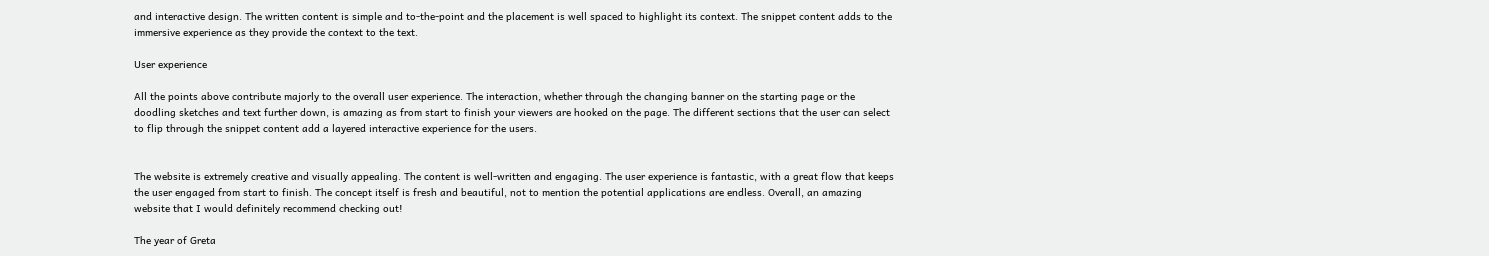and interactive design. The written content is simple and to-the-point and the placement is well spaced to highlight its context. The snippet content adds to the immersive experience as they provide the context to the text.

User experience

All the points above contribute majorly to the overall user experience. The interaction, whether through the changing banner on the starting page or the doodling sketches and text further down, is amazing as from start to finish your viewers are hooked on the page. The different sections that the user can select to flip through the snippet content add a layered interactive experience for the users.


The website is extremely creative and visually appealing. The content is well-written and engaging. The user experience is fantastic, with a great flow that keeps the user engaged from start to finish. The concept itself is fresh and beautiful, not to mention the potential applications are endless. Overall, an amazing website that I would definitely recommend checking out!

The year of Greta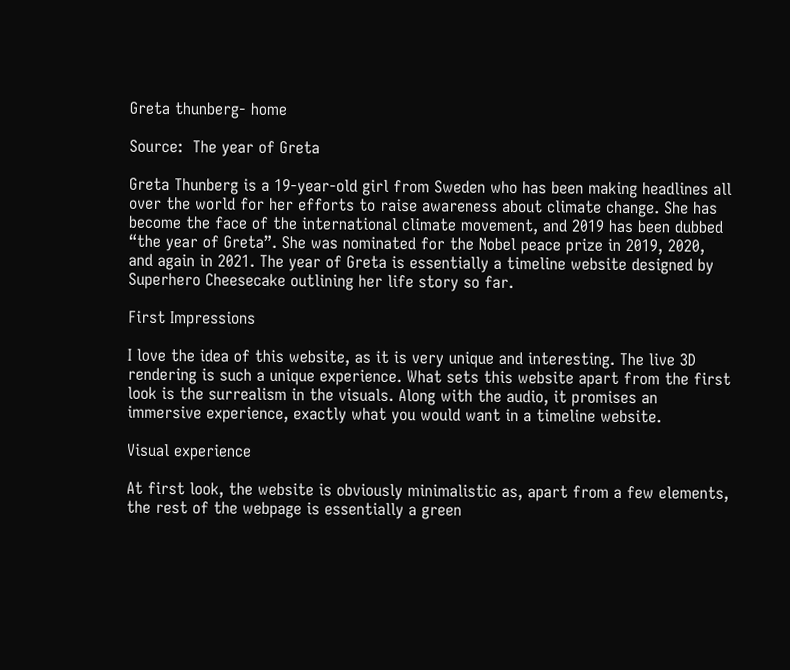Greta thunberg- home

Source:  The year of Greta

Greta Thunberg is a 19-year-old girl from Sweden who has been making headlines all over the world for her efforts to raise awareness about climate change. She has become the face of the international climate movement, and 2019 has been dubbed “the year of Greta”. She was nominated for the Nobel peace prize in 2019, 2020, and again in 2021. The year of Greta is essentially a timeline website designed by Superhero Cheesecake outlining her life story so far.

First Impressions

I love the idea of this website, as it is very unique and interesting. The live 3D rendering is such a unique experience. What sets this website apart from the first look is the surrealism in the visuals. Along with the audio, it promises an immersive experience, exactly what you would want in a timeline website.

Visual experience

At first look, the website is obviously minimalistic as, apart from a few elements, the rest of the webpage is essentially a green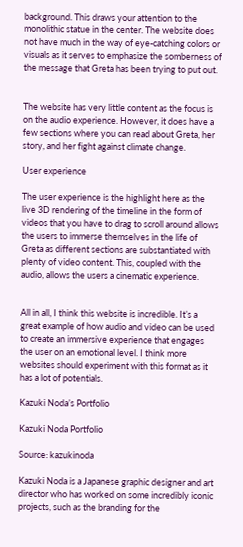background. This draws your attention to the monolithic statue in the center. The website does not have much in the way of eye-catching colors or visuals as it serves to emphasize the somberness of the message that Greta has been trying to put out.


The website has very little content as the focus is on the audio experience. However, it does have a few sections where you can read about Greta, her story, and her fight against climate change.

User experience

The user experience is the highlight here as the live 3D rendering of the timeline in the form of videos that you have to drag to scroll around allows the users to immerse themselves in the life of Greta as different sections are substantiated with plenty of video content. This, coupled with the audio, allows the users a cinematic experience.


All in all, I think this website is incredible. It’s a great example of how audio and video can be used to create an immersive experience that engages the user on an emotional level. I think more websites should experiment with this format as it has a lot of potentials.

Kazuki Noda’s Portfolio

Kazuki Noda Portfolio

Source: kazukinoda

Kazuki Noda is a Japanese graphic designer and art director who has worked on some incredibly iconic projects, such as the branding for the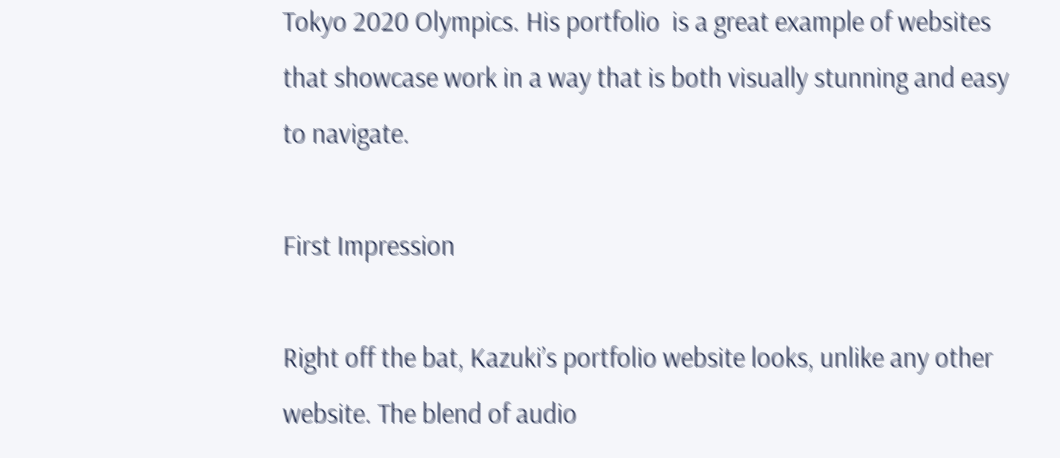Tokyo 2020 Olympics. His portfolio  is a great example of websites that showcase work in a way that is both visually stunning and easy to navigate.

First Impression

Right off the bat, Kazuki’s portfolio website looks, unlike any other website. The blend of audio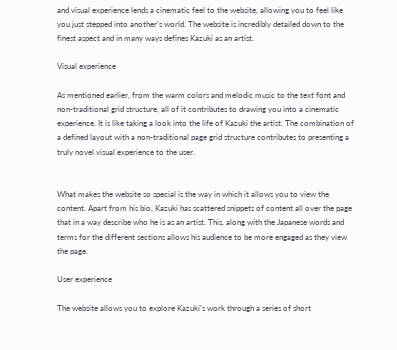and visual experience lends a cinematic feel to the website, allowing you to feel like you just stepped into another’s world. The website is incredibly detailed down to the finest aspect and in many ways defines Kazuki as an artist.

Visual experience

As mentioned earlier, from the warm colors and melodic music to the text font and non-traditional grid structure, all of it contributes to drawing you into a cinematic experience. It is like taking a look into the life of Kazuki the artist. The combination of a defined layout with a non-traditional page grid structure contributes to presenting a truly novel visual experience to the user.


What makes the website so special is the way in which it allows you to view the content. Apart from his bio, Kazuki has scattered snippets of content all over the page that in a way describe who he is as an artist. This, along with the Japanese words and terms for the different sections allows his audience to be more engaged as they view the page.

User experience

The website allows you to explore Kazuki’s work through a series of short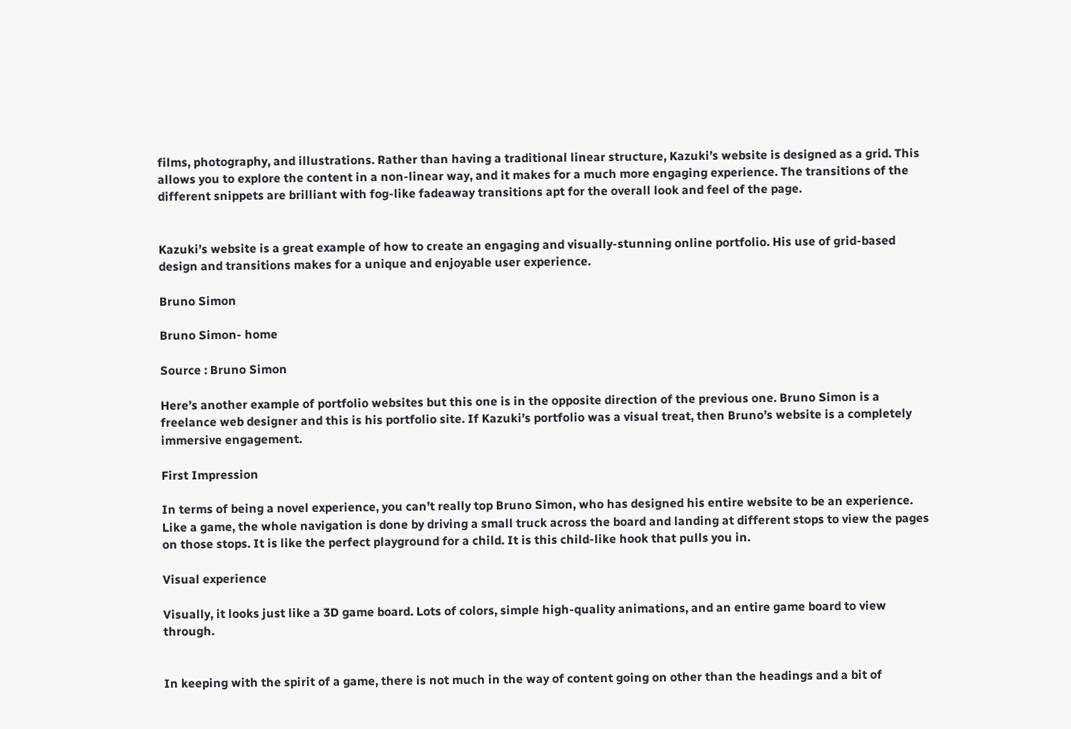films, photography, and illustrations. Rather than having a traditional linear structure, Kazuki’s website is designed as a grid. This allows you to explore the content in a non-linear way, and it makes for a much more engaging experience. The transitions of the different snippets are brilliant with fog-like fadeaway transitions apt for the overall look and feel of the page.


Kazuki’s website is a great example of how to create an engaging and visually-stunning online portfolio. His use of grid-based design and transitions makes for a unique and enjoyable user experience.

Bruno Simon

Bruno Simon- home

Source : Bruno Simon

Here’s another example of portfolio websites but this one is in the opposite direction of the previous one. Bruno Simon is a freelance web designer and this is his portfolio site. If Kazuki’s portfolio was a visual treat, then Bruno’s website is a completely immersive engagement.

First Impression

In terms of being a novel experience, you can’t really top Bruno Simon, who has designed his entire website to be an experience. Like a game, the whole navigation is done by driving a small truck across the board and landing at different stops to view the pages on those stops. It is like the perfect playground for a child. It is this child-like hook that pulls you in.

Visual experience

Visually, it looks just like a 3D game board. Lots of colors, simple high-quality animations, and an entire game board to view through.


In keeping with the spirit of a game, there is not much in the way of content going on other than the headings and a bit of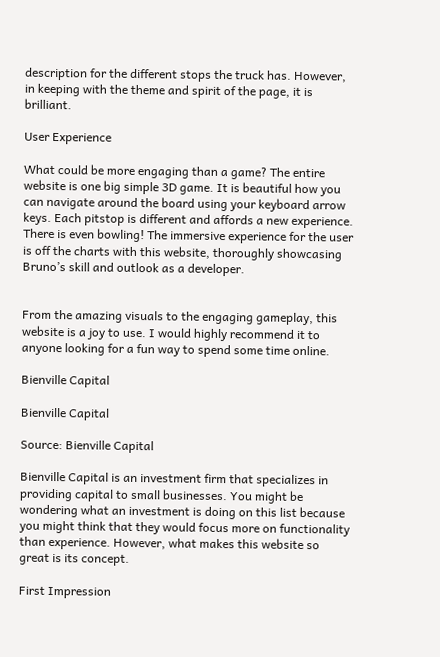description for the different stops the truck has. However, in keeping with the theme and spirit of the page, it is brilliant.

User Experience

What could be more engaging than a game? The entire website is one big simple 3D game. It is beautiful how you can navigate around the board using your keyboard arrow keys. Each pitstop is different and affords a new experience. There is even bowling! The immersive experience for the user is off the charts with this website, thoroughly showcasing Bruno’s skill and outlook as a developer.


From the amazing visuals to the engaging gameplay, this website is a joy to use. I would highly recommend it to anyone looking for a fun way to spend some time online.

Bienville Capital

Bienville Capital

Source: Bienville Capital

Bienville Capital is an investment firm that specializes in providing capital to small businesses. You might be wondering what an investment is doing on this list because you might think that they would focus more on functionality than experience. However, what makes this website so great is its concept.

First Impression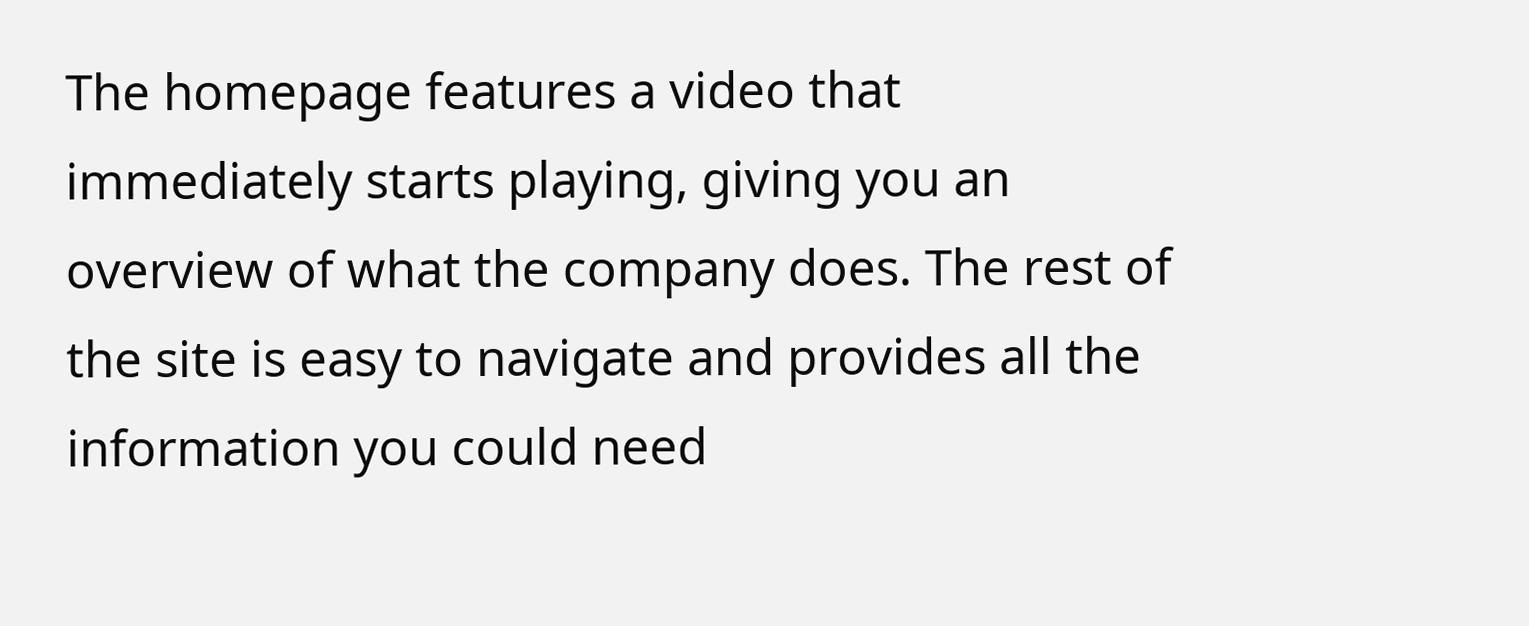The homepage features a video that immediately starts playing, giving you an overview of what the company does. The rest of the site is easy to navigate and provides all the information you could need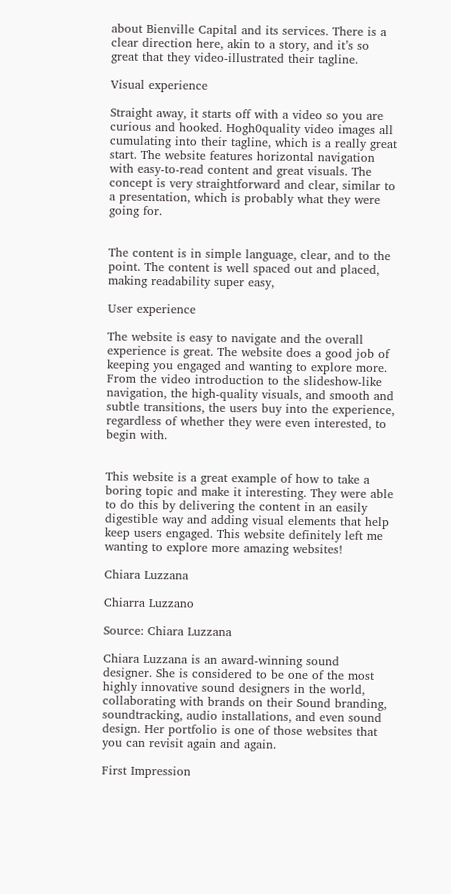about Bienville Capital and its services. There is a clear direction here, akin to a story, and it’s so great that they video-illustrated their tagline.

Visual experience

Straight away, it starts off with a video so you are curious and hooked. Hogh0quality video images all cumulating into their tagline, which is a really great start. The website features horizontal navigation with easy-to-read content and great visuals. The concept is very straightforward and clear, similar to a presentation, which is probably what they were going for.


The content is in simple language, clear, and to the point. The content is well spaced out and placed, making readability super easy,

User experience

The website is easy to navigate and the overall experience is great. The website does a good job of keeping you engaged and wanting to explore more. From the video introduction to the slideshow-like navigation, the high-quality visuals, and smooth and subtle transitions, the users buy into the experience, regardless of whether they were even interested, to begin with.


This website is a great example of how to take a boring topic and make it interesting. They were able to do this by delivering the content in an easily digestible way and adding visual elements that help keep users engaged. This website definitely left me wanting to explore more amazing websites!

Chiara Luzzana

Chiarra Luzzano

Source: Chiara Luzzana

Chiara Luzzana is an award-winning sound designer. She is considered to be one of the most highly innovative sound designers in the world, collaborating with brands on their Sound branding, soundtracking, audio installations, and even sound design. Her portfolio is one of those websites that you can revisit again and again.

First Impression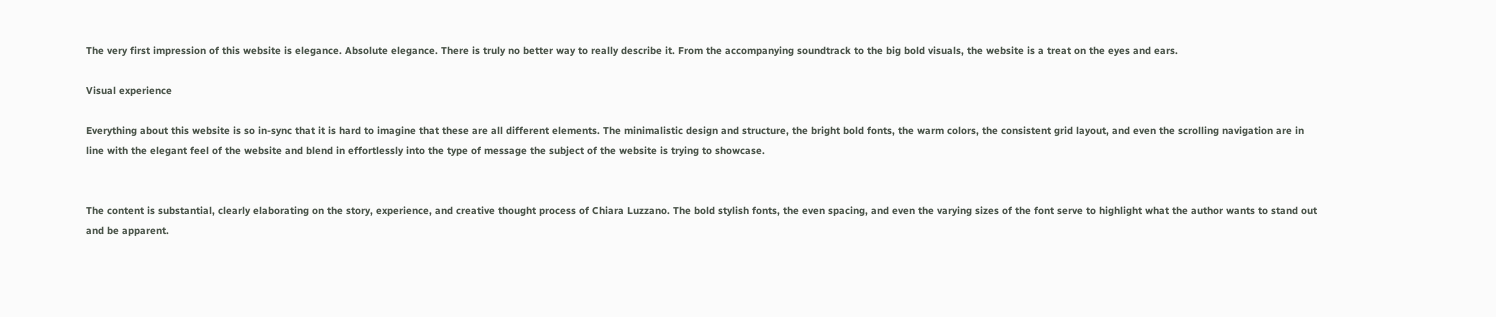The very first impression of this website is elegance. Absolute elegance. There is truly no better way to really describe it. From the accompanying soundtrack to the big bold visuals, the website is a treat on the eyes and ears.

Visual experience

Everything about this website is so in-sync that it is hard to imagine that these are all different elements. The minimalistic design and structure, the bright bold fonts, the warm colors, the consistent grid layout, and even the scrolling navigation are in line with the elegant feel of the website and blend in effortlessly into the type of message the subject of the website is trying to showcase.


The content is substantial, clearly elaborating on the story, experience, and creative thought process of Chiara Luzzano. The bold stylish fonts, the even spacing, and even the varying sizes of the font serve to highlight what the author wants to stand out and be apparent.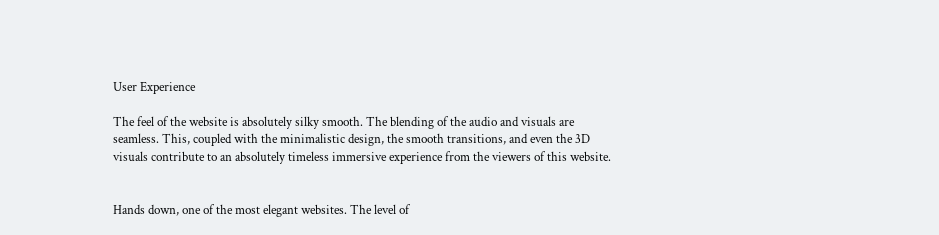User Experience

The feel of the website is absolutely silky smooth. The blending of the audio and visuals are seamless. This, coupled with the minimalistic design, the smooth transitions, and even the 3D visuals contribute to an absolutely timeless immersive experience from the viewers of this website.


Hands down, one of the most elegant websites. The level of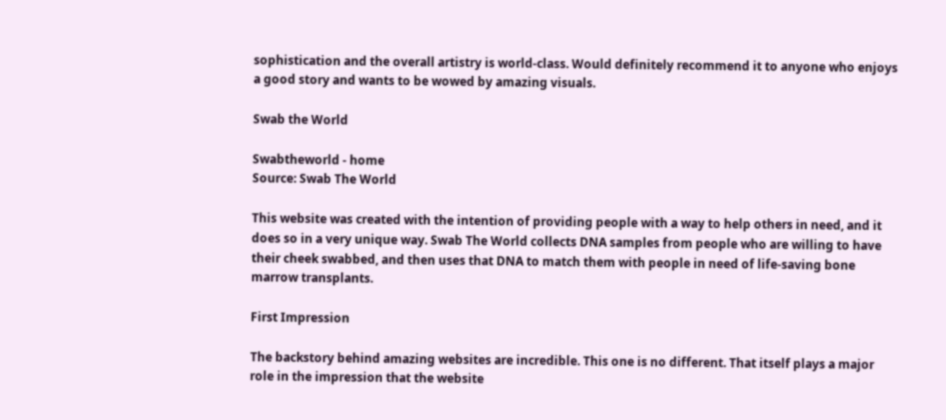sophistication and the overall artistry is world-class. Would definitely recommend it to anyone who enjoys a good story and wants to be wowed by amazing visuals.

Swab the World

Swabtheworld - home
Source: Swab The World

This website was created with the intention of providing people with a way to help others in need, and it does so in a very unique way. Swab The World collects DNA samples from people who are willing to have their cheek swabbed, and then uses that DNA to match them with people in need of life-saving bone marrow transplants.

First Impression

The backstory behind amazing websites are incredible. This one is no different. That itself plays a major role in the impression that the website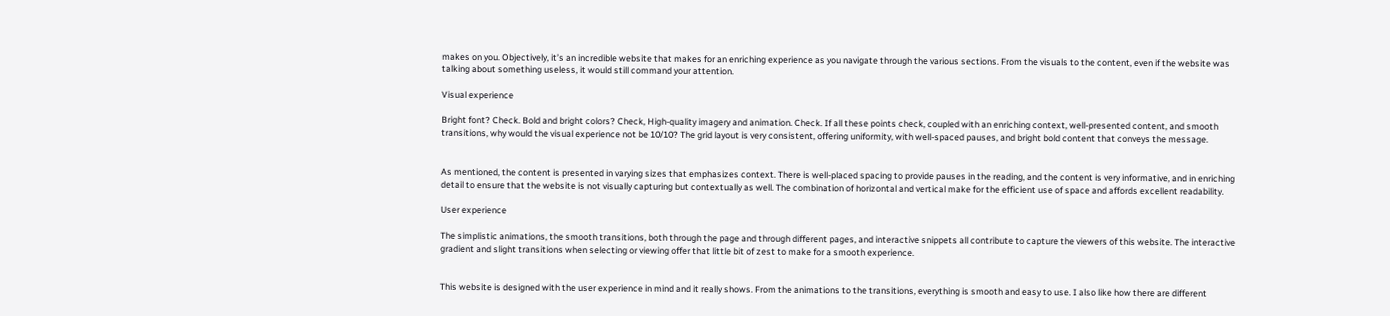makes on you. Objectively, it’s an incredible website that makes for an enriching experience as you navigate through the various sections. From the visuals to the content, even if the website was talking about something useless, it would still command your attention.

Visual experience

Bright font? Check. Bold and bright colors? Check, High-quality imagery and animation. Check. If all these points check, coupled with an enriching context, well-presented content, and smooth transitions, why would the visual experience not be 10/10? The grid layout is very consistent, offering uniformity, with well-spaced pauses, and bright bold content that conveys the message.


As mentioned, the content is presented in varying sizes that emphasizes context. There is well-placed spacing to provide pauses in the reading, and the content is very informative, and in enriching detail to ensure that the website is not visually capturing but contextually as well. The combination of horizontal and vertical make for the efficient use of space and affords excellent readability.

User experience

The simplistic animations, the smooth transitions, both through the page and through different pages, and interactive snippets all contribute to capture the viewers of this website. The interactive gradient and slight transitions when selecting or viewing offer that little bit of zest to make for a smooth experience.


This website is designed with the user experience in mind and it really shows. From the animations to the transitions, everything is smooth and easy to use. I also like how there are different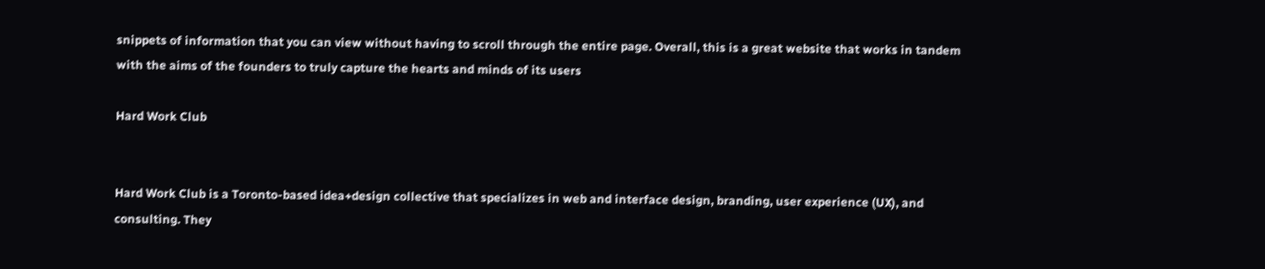snippets of information that you can view without having to scroll through the entire page. Overall, this is a great website that works in tandem with the aims of the founders to truly capture the hearts and minds of its users

Hard Work Club


Hard Work Club is a Toronto-based idea+design collective that specializes in web and interface design, branding, user experience (UX), and consulting. They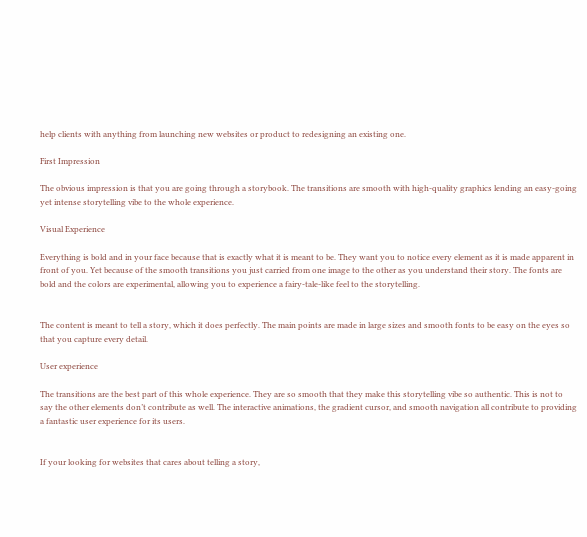help clients with anything from launching new websites or product to redesigning an existing one.

First Impression

The obvious impression is that you are going through a storybook. The transitions are smooth with high-quality graphics lending an easy-going yet intense storytelling vibe to the whole experience.

Visual Experience

Everything is bold and in your face because that is exactly what it is meant to be. They want you to notice every element as it is made apparent in front of you. Yet because of the smooth transitions you just carried from one image to the other as you understand their story. The fonts are bold and the colors are experimental, allowing you to experience a fairy-tale-like feel to the storytelling.


The content is meant to tell a story, which it does perfectly. The main points are made in large sizes and smooth fonts to be easy on the eyes so that you capture every detail.

User experience

The transitions are the best part of this whole experience. They are so smooth that they make this storytelling vibe so authentic. This is not to say the other elements don’t contribute as well. The interactive animations, the gradient cursor, and smooth navigation all contribute to providing a fantastic user experience for its users.


If your looking for websites that cares about telling a story,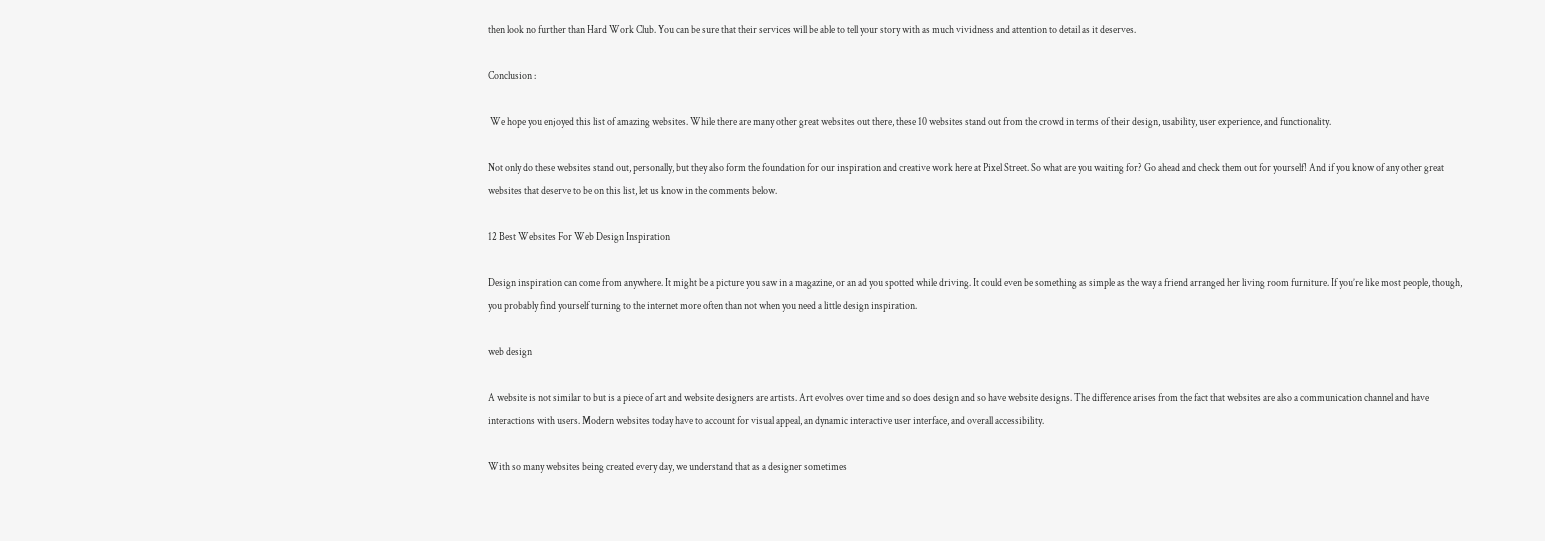then look no further than Hard Work Club. You can be sure that their services will be able to tell your story with as much vividness and attention to detail as it deserves.

Conclusion :

 We hope you enjoyed this list of amazing websites. While there are many other great websites out there, these 10 websites stand out from the crowd in terms of their design, usability, user experience, and functionality.

Not only do these websites stand out, personally, but they also form the foundation for our inspiration and creative work here at Pixel Street. So what are you waiting for? Go ahead and check them out for yourself! And if you know of any other great websites that deserve to be on this list, let us know in the comments below.

12 Best Websites For Web Design Inspiration

Design inspiration can come from anywhere. It might be a picture you saw in a magazine, or an ad you spotted while driving. It could even be something as simple as the way a friend arranged her living room furniture. If you’re like most people, though, you probably find yourself turning to the internet more often than not when you need a little design inspiration.

web design

A website is not similar to but is a piece of art and website designers are artists. Art evolves over time and so does design and so have website designs. The difference arises from the fact that websites are also a communication channel and have interactions with users. Modern websites today have to account for visual appeal, an dynamic interactive user interface, and overall accessibility.

With so many websites being created every day, we understand that as a designer sometimes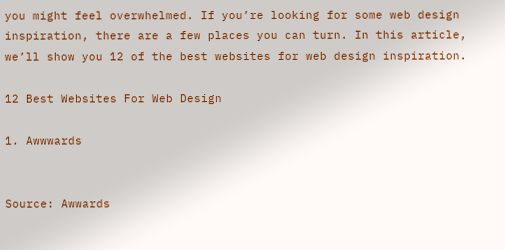you might feel overwhelmed. If you’re looking for some web design inspiration, there are a few places you can turn. In this article, we’ll show you 12 of the best websites for web design inspiration.

12 Best Websites For Web Design

1. Awwwards


Source: Awwards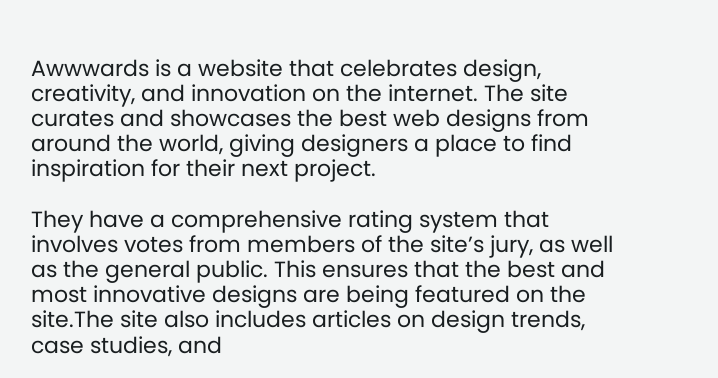Awwwards is a website that celebrates design, creativity, and innovation on the internet. The site curates and showcases the best web designs from around the world, giving designers a place to find inspiration for their next project.

They have a comprehensive rating system that involves votes from members of the site’s jury, as well as the general public. This ensures that the best and most innovative designs are being featured on the site.The site also includes articles on design trends, case studies, and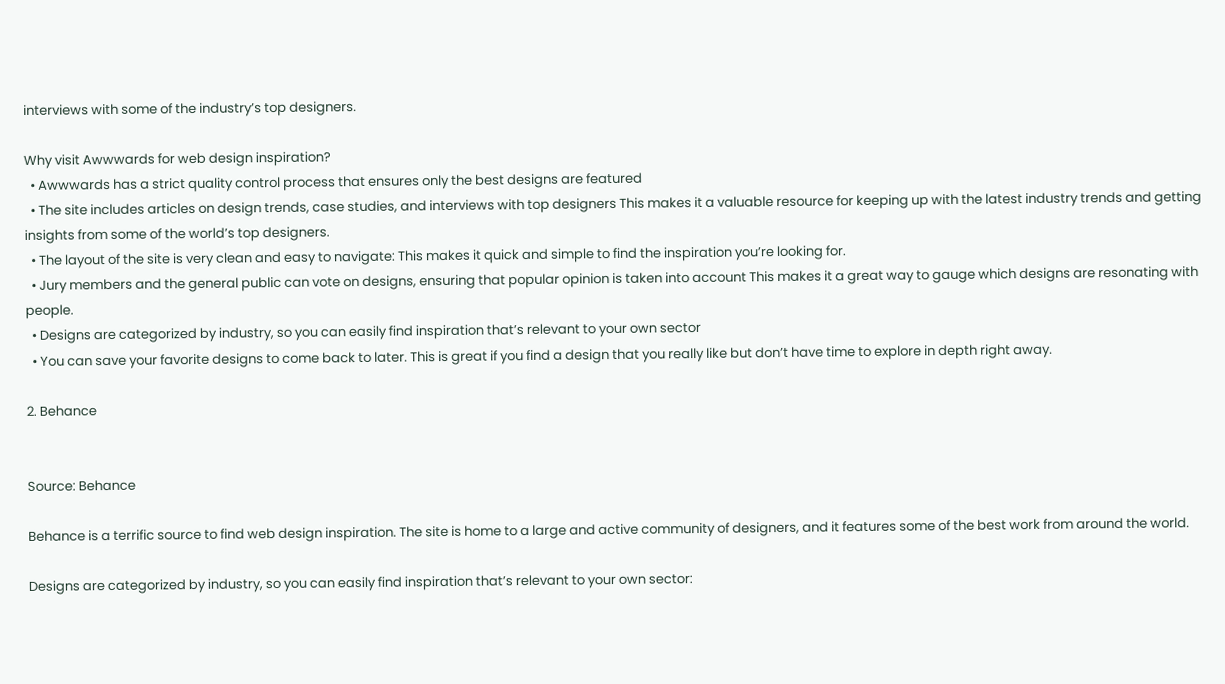interviews with some of the industry’s top designers.

Why visit Awwwards for web design inspiration?
  • Awwwards has a strict quality control process that ensures only the best designs are featured
  • The site includes articles on design trends, case studies, and interviews with top designers This makes it a valuable resource for keeping up with the latest industry trends and getting insights from some of the world’s top designers.
  • The layout of the site is very clean and easy to navigate: This makes it quick and simple to find the inspiration you’re looking for.
  • Jury members and the general public can vote on designs, ensuring that popular opinion is taken into account This makes it a great way to gauge which designs are resonating with people.
  • Designs are categorized by industry, so you can easily find inspiration that’s relevant to your own sector
  • You can save your favorite designs to come back to later. This is great if you find a design that you really like but don’t have time to explore in depth right away.

2. Behance


Source: Behance

Behance is a terrific source to find web design inspiration. The site is home to a large and active community of designers, and it features some of the best work from around the world.

Designs are categorized by industry, so you can easily find inspiration that’s relevant to your own sector: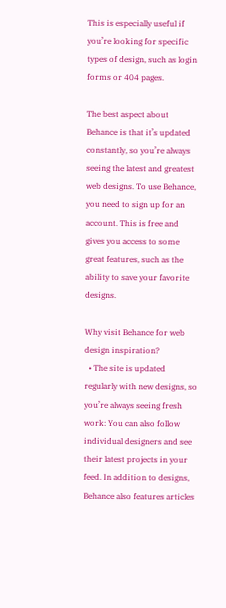This is especially useful if you’re looking for specific types of design, such as login forms or 404 pages.

The best aspect about Behance is that it’s updated constantly, so you’re always seeing the latest and greatest web designs. To use Behance, you need to sign up for an account. This is free and gives you access to some great features, such as the ability to save your favorite designs.

Why visit Behance for web design inspiration?
  • The site is updated regularly with new designs, so you’re always seeing fresh work: You can also follow individual designers and see their latest projects in your feed. In addition to designs, Behance also features articles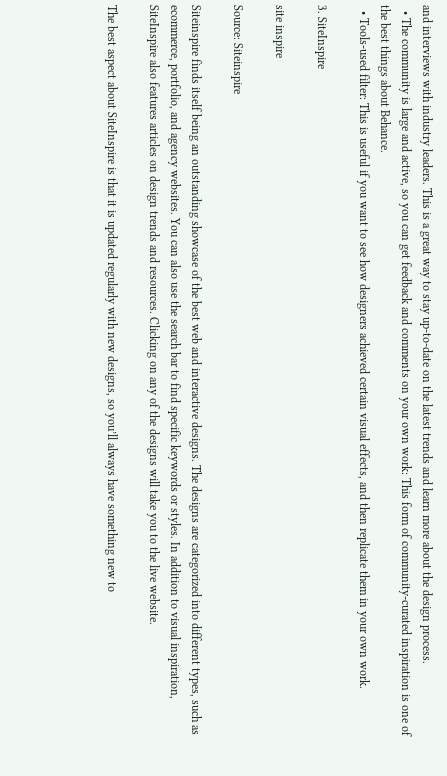and interviews with industry leaders. This is a great way to stay up-to-date on the latest trends and learn more about the design process.
  • The community is large and active, so you can get feedback and comments on your own work: This form of community-curated inspiration is one of the best things about Behance.
  • Tools-used filter: This is useful if you want to see how designers achieved certain visual effects, and then replicate them in your own work.

3. SiteInspire

site inspire

Source: Siteinspire

Siteinspire finds itself being an outstanding showcase of the best web and interactive designs. The designs are categorized into different types, such as ecommerce, portfolio, and agency websites. You can also use the search bar to find specific keywords or styles. In addition to visual inspiration, SiteInspire also features articles on design trends and resources. Clicking on any of the designs will take you to the live website.

The best aspect about SiteInspire is that it is updated regularly with new designs, so you’ll always have something new to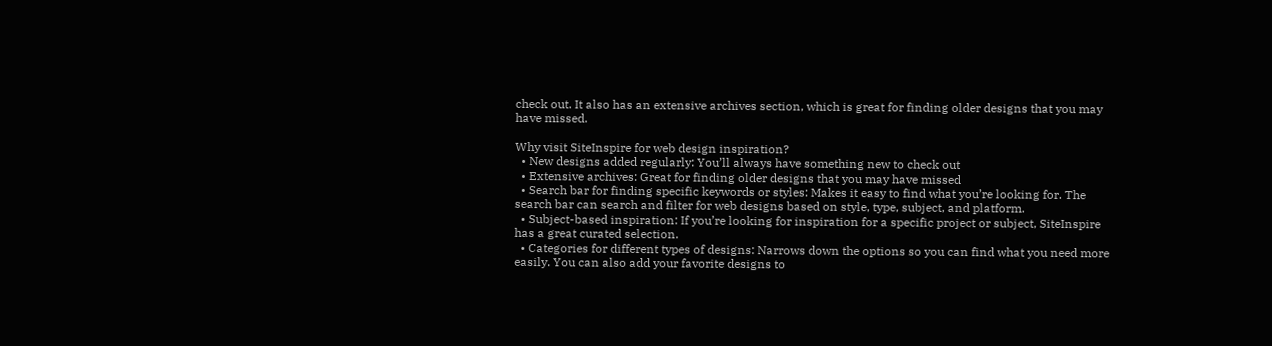check out. It also has an extensive archives section, which is great for finding older designs that you may have missed.

Why visit SiteInspire for web design inspiration?
  • New designs added regularly: You’ll always have something new to check out
  • Extensive archives: Great for finding older designs that you may have missed
  • Search bar for finding specific keywords or styles: Makes it easy to find what you’re looking for. The search bar can search and filter for web designs based on style, type, subject, and platform.
  • Subject-based inspiration: If you’re looking for inspiration for a specific project or subject, SiteInspire has a great curated selection.
  • Categories for different types of designs: Narrows down the options so you can find what you need more easily. You can also add your favorite designs to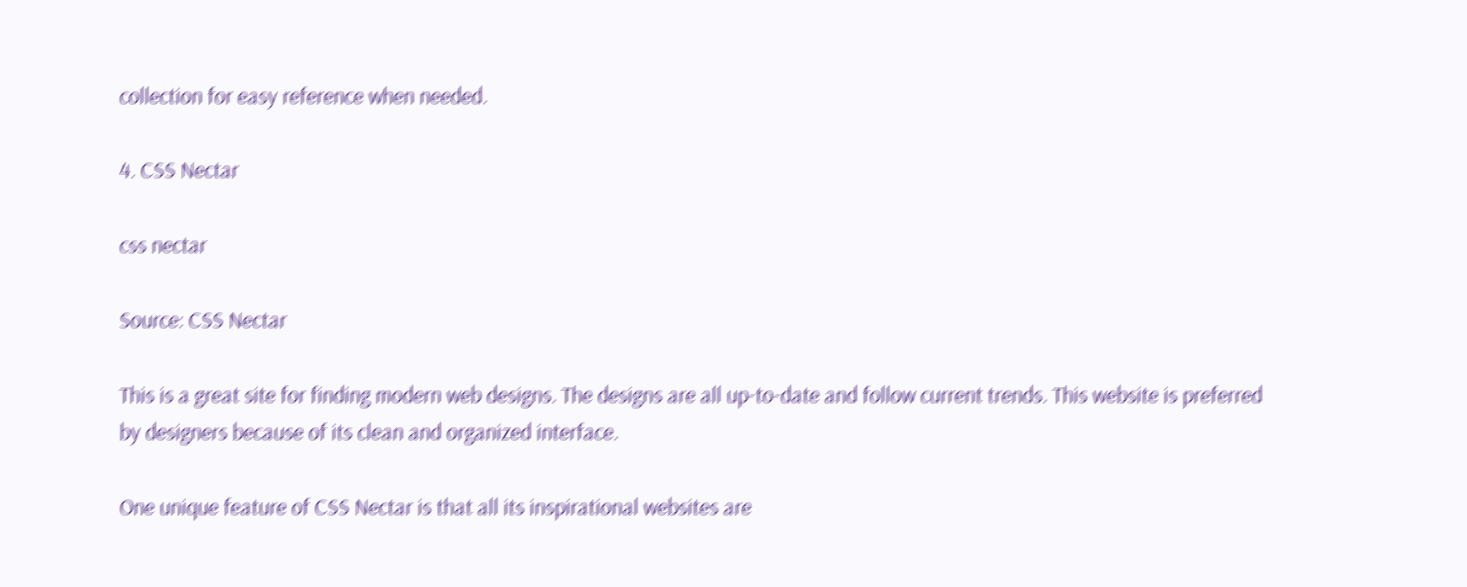collection for easy reference when needed.

4. CSS Nectar

css nectar

Source: CSS Nectar

This is a great site for finding modern web designs. The designs are all up-to-date and follow current trends. This website is preferred by designers because of its clean and organized interface.

One unique feature of CSS Nectar is that all its inspirational websites are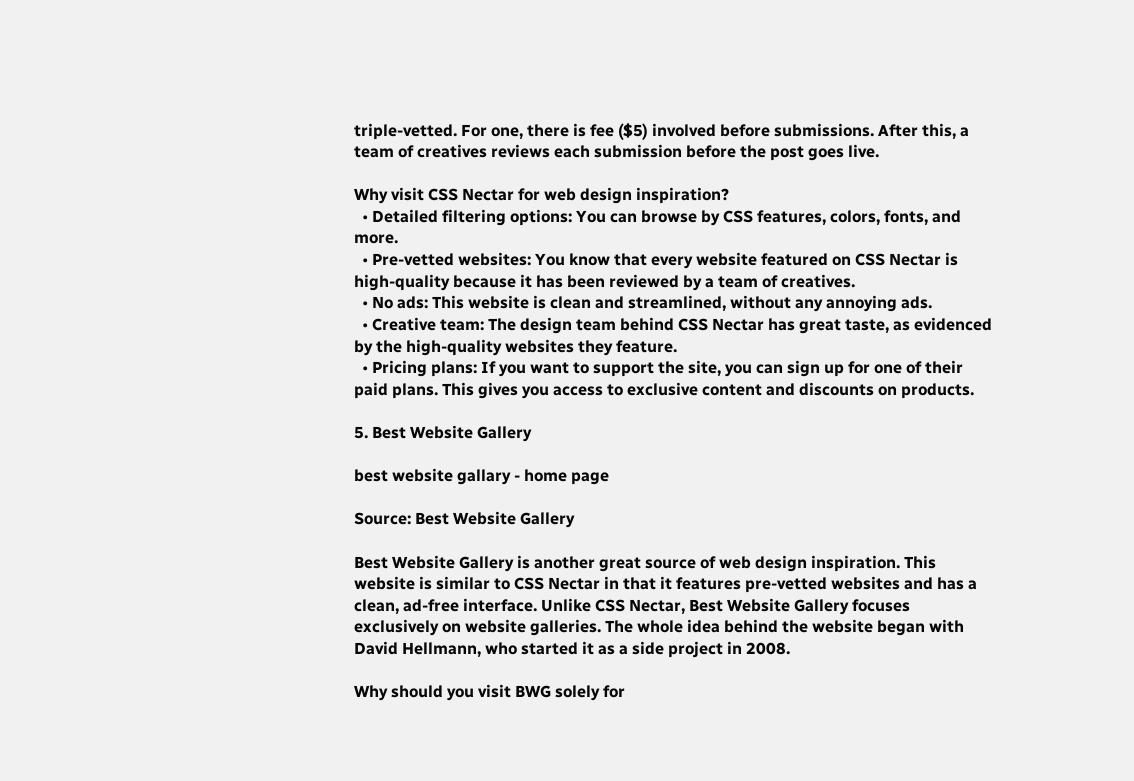triple-vetted. For one, there is fee ($5) involved before submissions. After this, a team of creatives reviews each submission before the post goes live.

Why visit CSS Nectar for web design inspiration?
  • Detailed filtering options: You can browse by CSS features, colors, fonts, and more.
  • Pre-vetted websites: You know that every website featured on CSS Nectar is high-quality because it has been reviewed by a team of creatives.
  • No ads: This website is clean and streamlined, without any annoying ads.
  • Creative team: The design team behind CSS Nectar has great taste, as evidenced by the high-quality websites they feature.
  • Pricing plans: If you want to support the site, you can sign up for one of their paid plans. This gives you access to exclusive content and discounts on products.

5. Best Website Gallery

best website gallary - home page

Source: Best Website Gallery

Best Website Gallery is another great source of web design inspiration. This website is similar to CSS Nectar in that it features pre-vetted websites and has a clean, ad-free interface. Unlike CSS Nectar, Best Website Gallery focuses exclusively on website galleries. The whole idea behind the website began with David Hellmann, who started it as a side project in 2008.

Why should you visit BWG solely for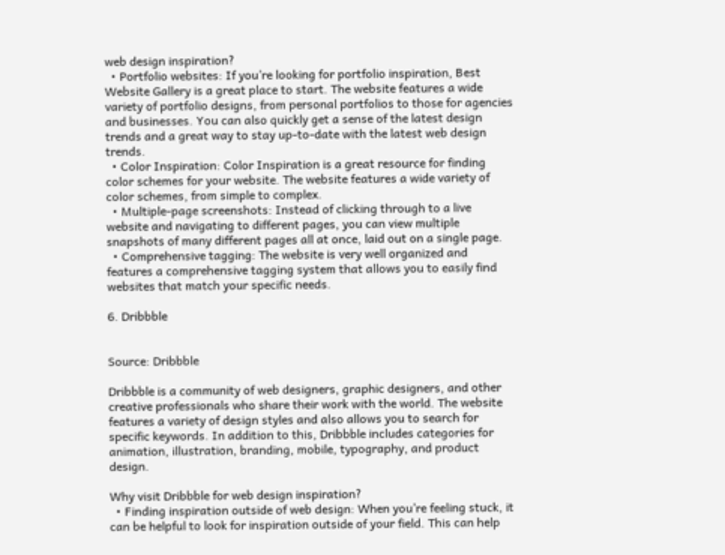web design inspiration?
  • Portfolio websites: If you’re looking for portfolio inspiration, Best Website Gallery is a great place to start. The website features a wide variety of portfolio designs, from personal portfolios to those for agencies and businesses. You can also quickly get a sense of the latest design trends and a great way to stay up-to-date with the latest web design trends.
  • Color Inspiration: Color Inspiration is a great resource for finding color schemes for your website. The website features a wide variety of color schemes, from simple to complex.
  • Multiple-page screenshots: Instead of clicking through to a live website and navigating to different pages, you can view multiple snapshots of many different pages all at once, laid out on a single page.
  • Comprehensive tagging: The website is very well organized and features a comprehensive tagging system that allows you to easily find websites that match your specific needs.

6. Dribbble


Source: Dribbble

Dribbble is a community of web designers, graphic designers, and other creative professionals who share their work with the world. The website features a variety of design styles and also allows you to search for specific keywords. In addition to this, Dribbble includes categories for animation, illustration, branding, mobile, typography, and product design.

Why visit Dribbble for web design inspiration?
  • Finding inspiration outside of web design: When you’re feeling stuck, it can be helpful to look for inspiration outside of your field. This can help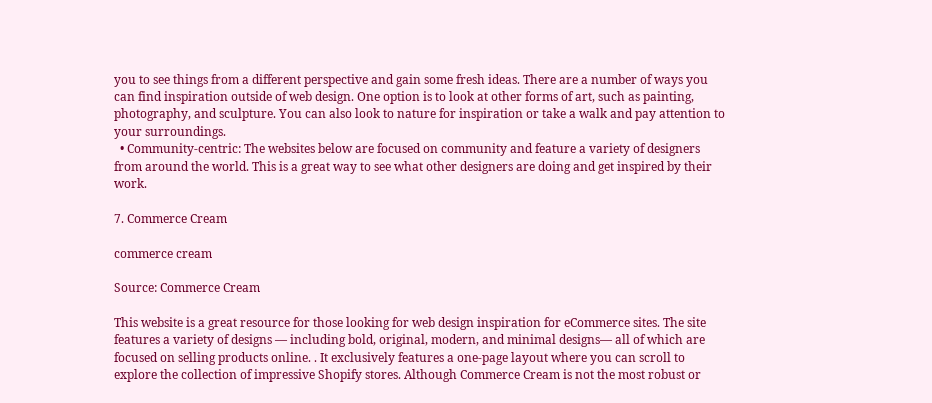you to see things from a different perspective and gain some fresh ideas. There are a number of ways you can find inspiration outside of web design. One option is to look at other forms of art, such as painting, photography, and sculpture. You can also look to nature for inspiration or take a walk and pay attention to your surroundings.
  • Community-centric: The websites below are focused on community and feature a variety of designers from around the world. This is a great way to see what other designers are doing and get inspired by their work.

7. Commerce Cream

commerce cream

Source: Commerce Cream

This website is a great resource for those looking for web design inspiration for eCommerce sites. The site features a variety of designs — including bold, original, modern, and minimal designs— all of which are focused on selling products online. . It exclusively features a one-page layout where you can scroll to explore the collection of impressive Shopify stores. Although Commerce Cream is not the most robust or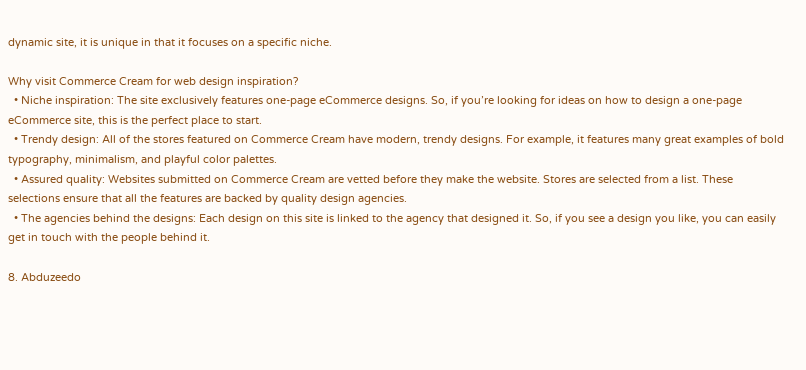dynamic site, it is unique in that it focuses on a specific niche.

Why visit Commerce Cream for web design inspiration?
  • Niche inspiration: The site exclusively features one-page eCommerce designs. So, if you’re looking for ideas on how to design a one-page eCommerce site, this is the perfect place to start.
  • Trendy design: All of the stores featured on Commerce Cream have modern, trendy designs. For example, it features many great examples of bold typography, minimalism, and playful color palettes.
  • Assured quality: Websites submitted on Commerce Cream are vetted before they make the website. Stores are selected from a list. These selections ensure that all the features are backed by quality design agencies.
  • The agencies behind the designs: Each design on this site is linked to the agency that designed it. So, if you see a design you like, you can easily get in touch with the people behind it.

8. Abduzeedo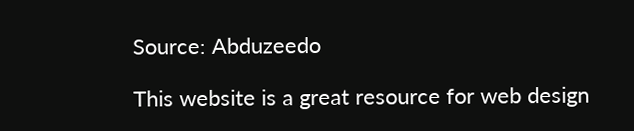Source: Abduzeedo

This website is a great resource for web design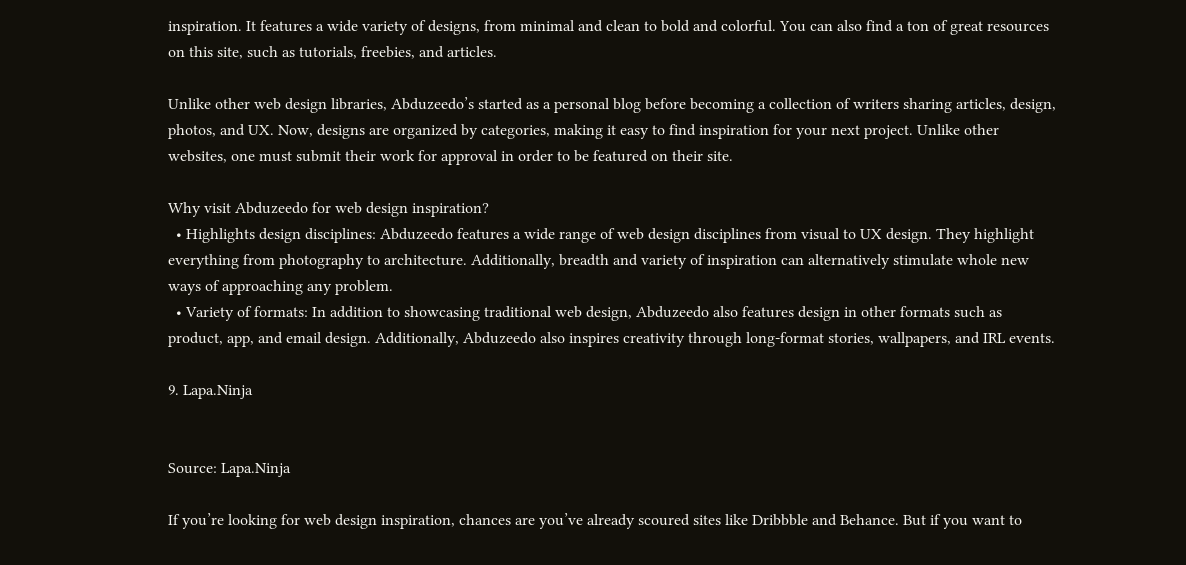inspiration. It features a wide variety of designs, from minimal and clean to bold and colorful. You can also find a ton of great resources on this site, such as tutorials, freebies, and articles.

Unlike other web design libraries, Abduzeedo’s started as a personal blog before becoming a collection of writers sharing articles, design, photos, and UX. Now, designs are organized by categories, making it easy to find inspiration for your next project. Unlike other websites, one must submit their work for approval in order to be featured on their site.

Why visit Abduzeedo for web design inspiration?
  • Highlights design disciplines: Abduzeedo features a wide range of web design disciplines from visual to UX design. They highlight everything from photography to architecture. Additionally, breadth and variety of inspiration can alternatively stimulate whole new ways of approaching any problem.
  • Variety of formats: In addition to showcasing traditional web design, Abduzeedo also features design in other formats such as product, app, and email design. Additionally, Abduzeedo also inspires creativity through long-format stories, wallpapers, and IRL events.

9. Lapa.Ninja


Source: Lapa.Ninja

If you’re looking for web design inspiration, chances are you’ve already scoured sites like Dribbble and Behance. But if you want to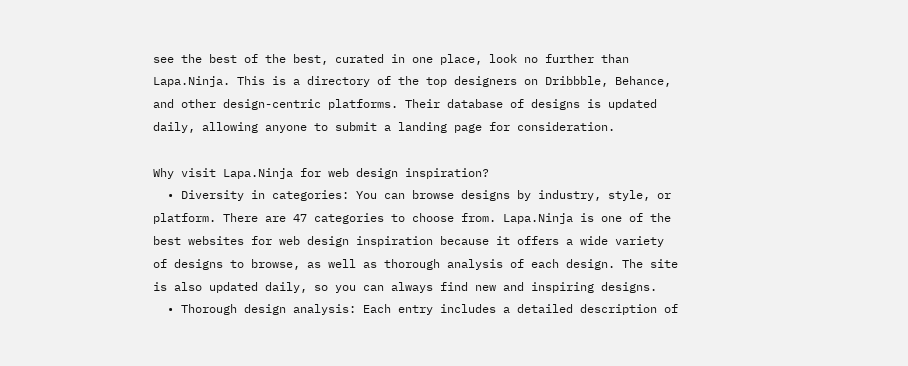see the best of the best, curated in one place, look no further than Lapa.Ninja. This is a directory of the top designers on Dribbble, Behance, and other design-centric platforms. Their database of designs is updated daily, allowing anyone to submit a landing page for consideration.

Why visit Lapa.Ninja for web design inspiration?
  • Diversity in categories: You can browse designs by industry, style, or platform. There are 47 categories to choose from. Lapa.Ninja is one of the best websites for web design inspiration because it offers a wide variety of designs to browse, as well as thorough analysis of each design. The site is also updated daily, so you can always find new and inspiring designs.
  • Thorough design analysis: Each entry includes a detailed description of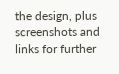the design, plus screenshots and links for further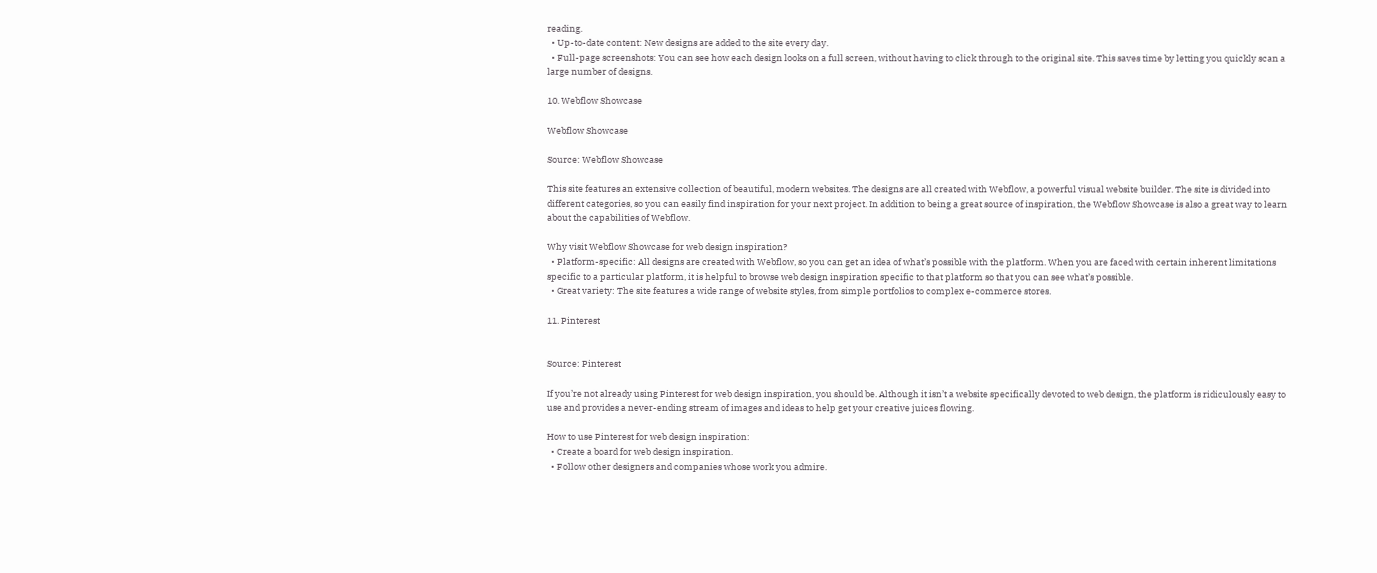reading.
  • Up-to-date content: New designs are added to the site every day.
  • Full-page screenshots: You can see how each design looks on a full screen, without having to click through to the original site. This saves time by letting you quickly scan a large number of designs.

10. Webflow Showcase

Webflow Showcase

Source: Webflow Showcase

This site features an extensive collection of beautiful, modern websites. The designs are all created with Webflow, a powerful visual website builder. The site is divided into different categories, so you can easily find inspiration for your next project. In addition to being a great source of inspiration, the Webflow Showcase is also a great way to learn about the capabilities of Webflow.

Why visit Webflow Showcase for web design inspiration?
  • Platform-specific: All designs are created with Webflow, so you can get an idea of what’s possible with the platform. When you are faced with certain inherent limitations specific to a particular platform, it is helpful to browse web design inspiration specific to that platform so that you can see what’s possible.
  • Great variety: The site features a wide range of website styles, from simple portfolios to complex e-commerce stores.

11. Pinterest


Source: Pinterest

If you’re not already using Pinterest for web design inspiration, you should be. Although it isn’t a website specifically devoted to web design, the platform is ridiculously easy to use and provides a never-ending stream of images and ideas to help get your creative juices flowing.

How to use Pinterest for web design inspiration:
  • Create a board for web design inspiration.
  • Follow other designers and companies whose work you admire.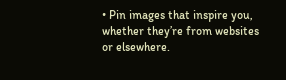• Pin images that inspire you, whether they’re from websites or elsewhere.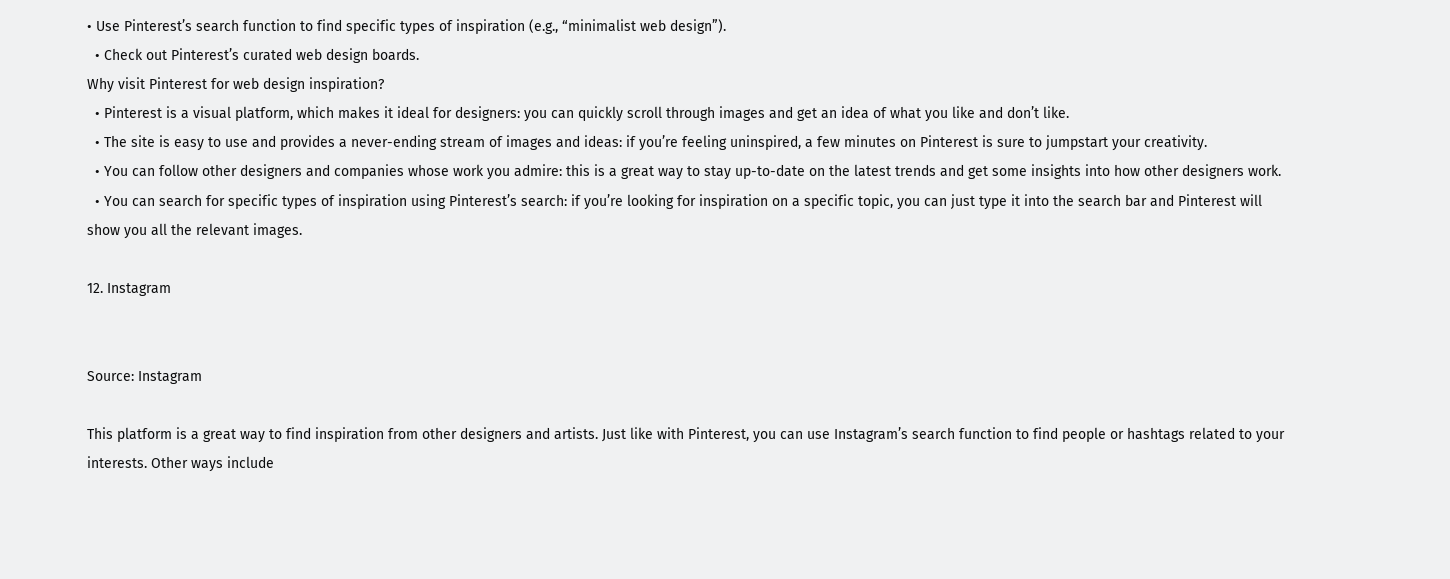• Use Pinterest’s search function to find specific types of inspiration (e.g., “minimalist web design”).
  • Check out Pinterest’s curated web design boards.
Why visit Pinterest for web design inspiration?
  • Pinterest is a visual platform, which makes it ideal for designers: you can quickly scroll through images and get an idea of what you like and don’t like.
  • The site is easy to use and provides a never-ending stream of images and ideas: if you’re feeling uninspired, a few minutes on Pinterest is sure to jumpstart your creativity.
  • You can follow other designers and companies whose work you admire: this is a great way to stay up-to-date on the latest trends and get some insights into how other designers work.
  • You can search for specific types of inspiration using Pinterest’s search: if you’re looking for inspiration on a specific topic, you can just type it into the search bar and Pinterest will show you all the relevant images.

12. Instagram


Source: Instagram

This platform is a great way to find inspiration from other designers and artists. Just like with Pinterest, you can use Instagram’s search function to find people or hashtags related to your interests. Other ways include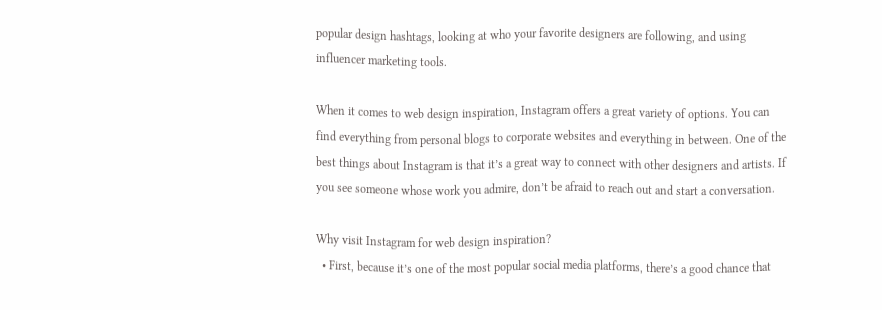popular design hashtags, looking at who your favorite designers are following, and using influencer marketing tools.

When it comes to web design inspiration, Instagram offers a great variety of options. You can find everything from personal blogs to corporate websites and everything in between. One of the best things about Instagram is that it’s a great way to connect with other designers and artists. If you see someone whose work you admire, don’t be afraid to reach out and start a conversation.

Why visit Instagram for web design inspiration?
  • First, because it’s one of the most popular social media platforms, there’s a good chance that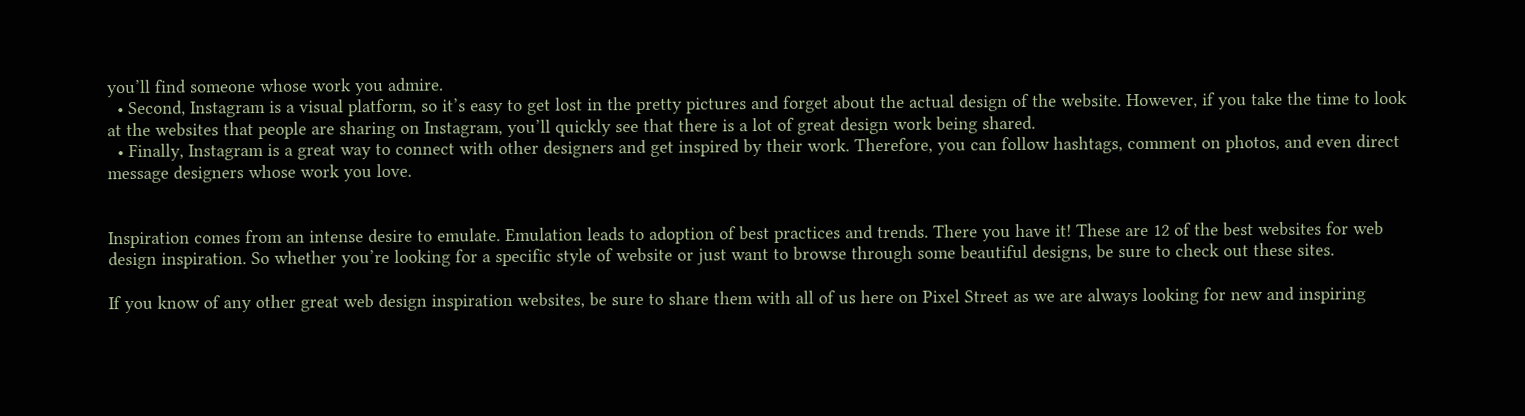you’ll find someone whose work you admire.
  • Second, Instagram is a visual platform, so it’s easy to get lost in the pretty pictures and forget about the actual design of the website. However, if you take the time to look at the websites that people are sharing on Instagram, you’ll quickly see that there is a lot of great design work being shared.
  • Finally, Instagram is a great way to connect with other designers and get inspired by their work. Therefore, you can follow hashtags, comment on photos, and even direct message designers whose work you love.


Inspiration comes from an intense desire to emulate. Emulation leads to adoption of best practices and trends. There you have it! These are 12 of the best websites for web design inspiration. So whether you’re looking for a specific style of website or just want to browse through some beautiful designs, be sure to check out these sites.

If you know of any other great web design inspiration websites, be sure to share them with all of us here on Pixel Street as we are always looking for new and inspiring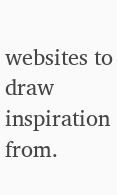websites to draw inspiration from.